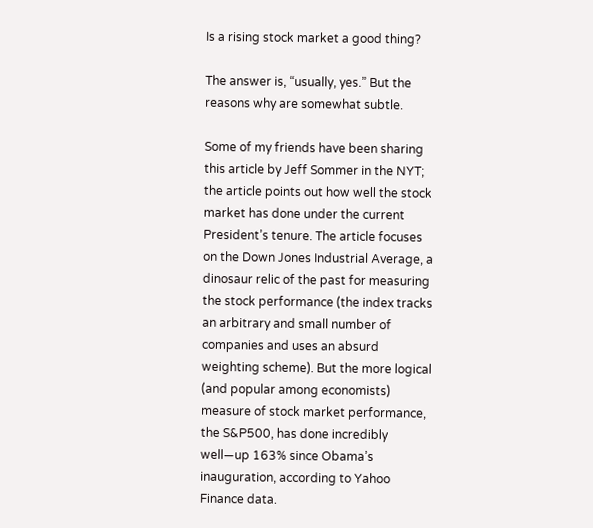Is a rising stock market a good thing?

The answer is, “usually, yes.” But the reasons why are somewhat subtle.

Some of my friends have been sharing this article by Jeff Sommer in the NYT; the article points out how well the stock market has done under the current President’s tenure. The article focuses on the Down Jones Industrial Average, a dinosaur relic of the past for measuring the stock performance (the index tracks an arbitrary and small number of companies and uses an absurd weighting scheme). But the more logical (and popular among economists) measure of stock market performance, the S&P500, has done incredibly well—up 163% since Obama’s inauguration, according to Yahoo Finance data.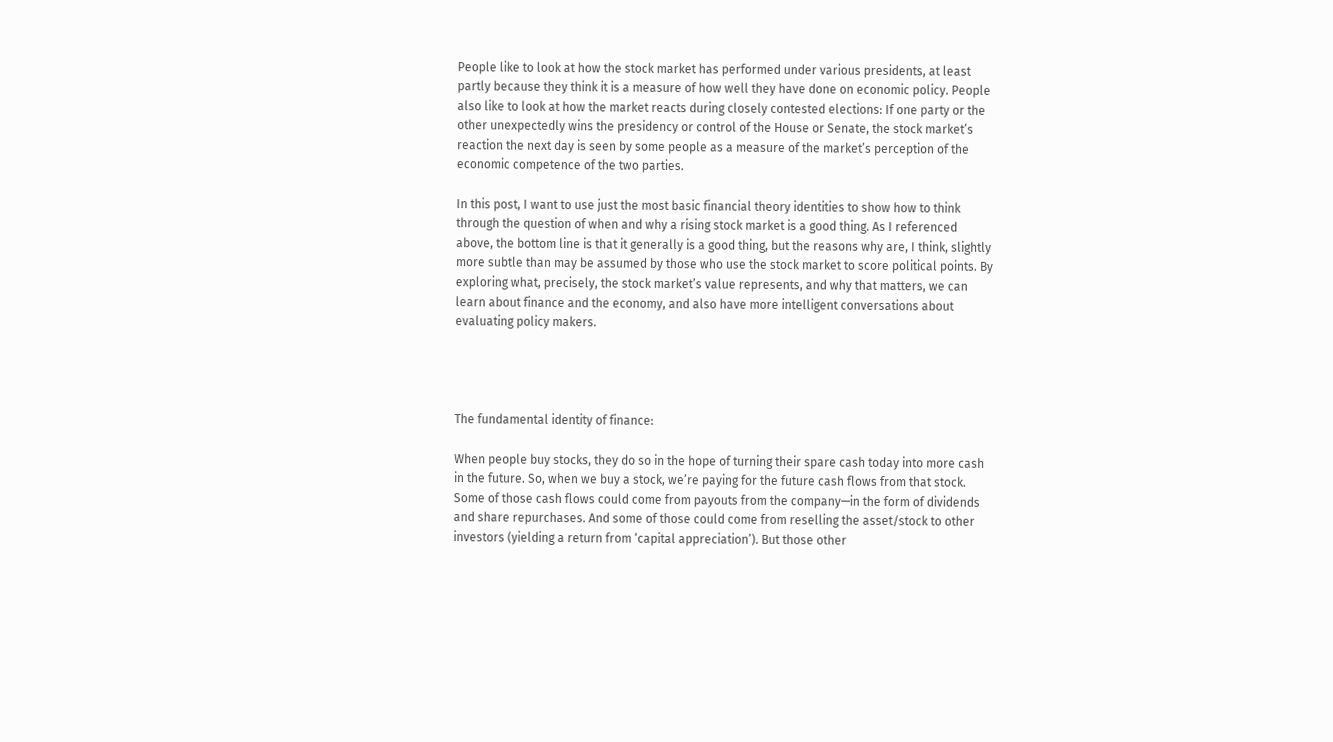People like to look at how the stock market has performed under various presidents, at least partly because they think it is a measure of how well they have done on economic policy. People also like to look at how the market reacts during closely contested elections: If one party or the other unexpectedly wins the presidency or control of the House or Senate, the stock market’s reaction the next day is seen by some people as a measure of the market’s perception of the economic competence of the two parties.

In this post, I want to use just the most basic financial theory identities to show how to think through the question of when and why a rising stock market is a good thing. As I referenced above, the bottom line is that it generally is a good thing, but the reasons why are, I think, slightly more subtle than may be assumed by those who use the stock market to score political points. By exploring what, precisely, the stock market’s value represents, and why that matters, we can learn about finance and the economy, and also have more intelligent conversations about evaluating policy makers.




The fundamental identity of finance:

When people buy stocks, they do so in the hope of turning their spare cash today into more cash in the future. So, when we buy a stock, we’re paying for the future cash flows from that stock. Some of those cash flows could come from payouts from the company—in the form of dividends and share repurchases. And some of those could come from reselling the asset/stock to other investors (yielding a return from ‘capital appreciation’). But those other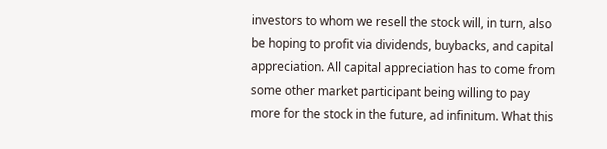investors to whom we resell the stock will, in turn, also be hoping to profit via dividends, buybacks, and capital appreciation. All capital appreciation has to come from some other market participant being willing to pay more for the stock in the future, ad infinitum. What this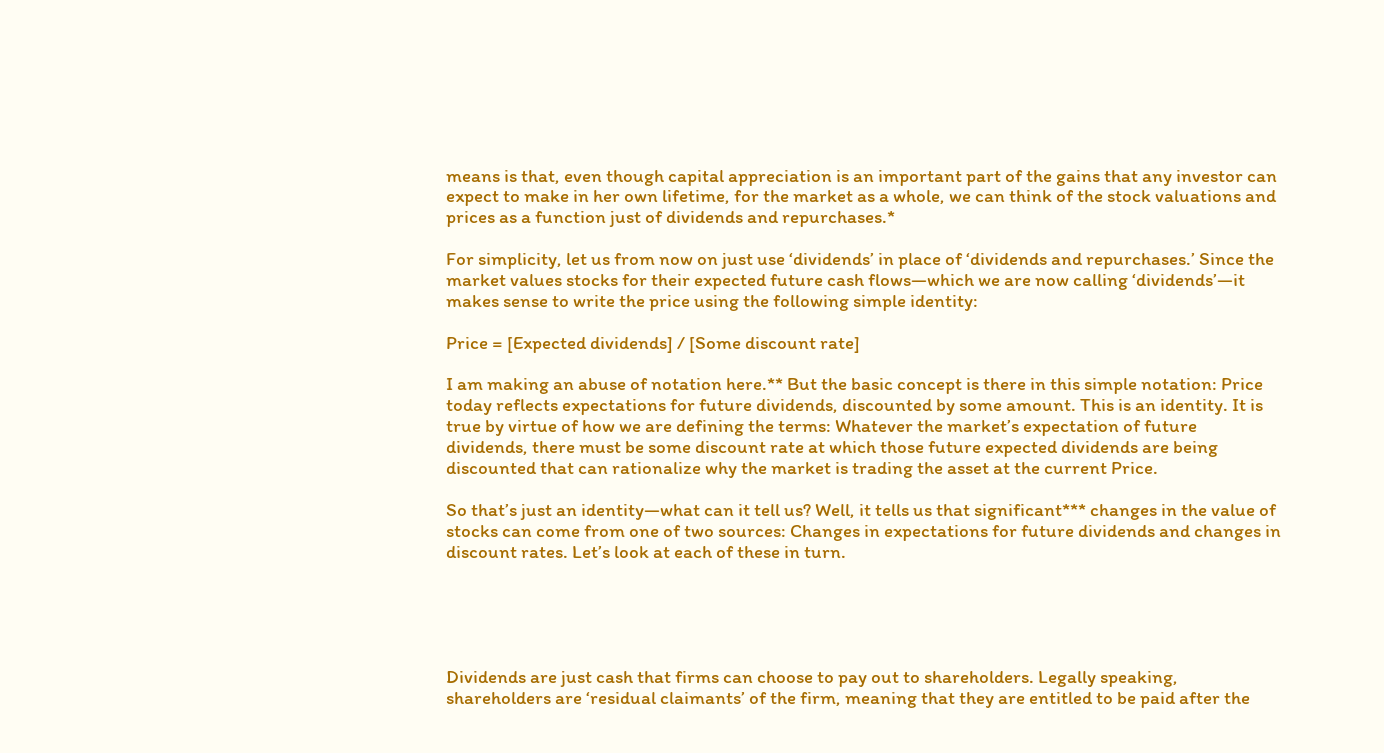means is that, even though capital appreciation is an important part of the gains that any investor can expect to make in her own lifetime, for the market as a whole, we can think of the stock valuations and prices as a function just of dividends and repurchases.*

For simplicity, let us from now on just use ‘dividends’ in place of ‘dividends and repurchases.’ Since the market values stocks for their expected future cash flows—which we are now calling ‘dividends’—it makes sense to write the price using the following simple identity:

Price = [Expected dividends] / [Some discount rate]

I am making an abuse of notation here.** But the basic concept is there in this simple notation: Price today reflects expectations for future dividends, discounted by some amount. This is an identity. It is true by virtue of how we are defining the terms: Whatever the market’s expectation of future dividends, there must be some discount rate at which those future expected dividends are being discounted that can rationalize why the market is trading the asset at the current Price.

So that’s just an identity—what can it tell us? Well, it tells us that significant*** changes in the value of stocks can come from one of two sources: Changes in expectations for future dividends and changes in discount rates. Let’s look at each of these in turn.





Dividends are just cash that firms can choose to pay out to shareholders. Legally speaking, shareholders are ‘residual claimants’ of the firm, meaning that they are entitled to be paid after the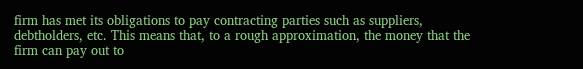firm has met its obligations to pay contracting parties such as suppliers, debtholders, etc. This means that, to a rough approximation, the money that the firm can pay out to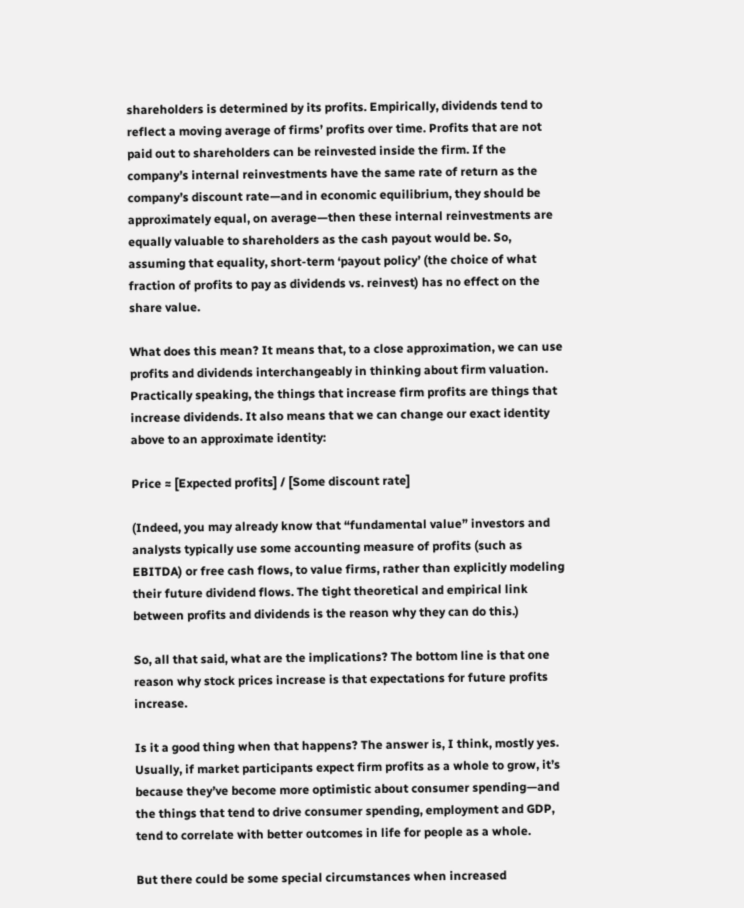shareholders is determined by its profits. Empirically, dividends tend to reflect a moving average of firms’ profits over time. Profits that are not paid out to shareholders can be reinvested inside the firm. If the company’s internal reinvestments have the same rate of return as the company’s discount rate—and in economic equilibrium, they should be approximately equal, on average—then these internal reinvestments are equally valuable to shareholders as the cash payout would be. So, assuming that equality, short-term ‘payout policy’ (the choice of what fraction of profits to pay as dividends vs. reinvest) has no effect on the share value.

What does this mean? It means that, to a close approximation, we can use profits and dividends interchangeably in thinking about firm valuation. Practically speaking, the things that increase firm profits are things that increase dividends. It also means that we can change our exact identity above to an approximate identity:

Price ≈ [Expected profits] / [Some discount rate]

(Indeed, you may already know that “fundamental value” investors and analysts typically use some accounting measure of profits (such as EBITDA) or free cash flows, to value firms, rather than explicitly modeling their future dividend flows. The tight theoretical and empirical link between profits and dividends is the reason why they can do this.)

So, all that said, what are the implications? The bottom line is that one reason why stock prices increase is that expectations for future profits increase.

Is it a good thing when that happens? The answer is, I think, mostly yes. Usually, if market participants expect firm profits as a whole to grow, it’s because they’ve become more optimistic about consumer spending—and the things that tend to drive consumer spending, employment and GDP, tend to correlate with better outcomes in life for people as a whole.

But there could be some special circumstances when increased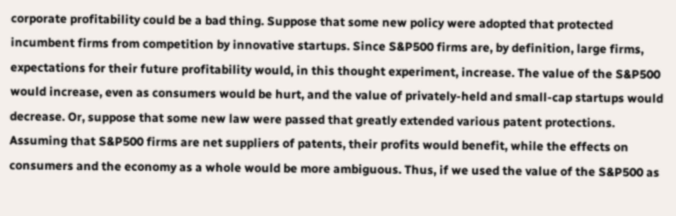corporate profitability could be a bad thing. Suppose that some new policy were adopted that protected incumbent firms from competition by innovative startups. Since S&P500 firms are, by definition, large firms, expectations for their future profitability would, in this thought experiment, increase. The value of the S&P500 would increase, even as consumers would be hurt, and the value of privately-held and small-cap startups would decrease. Or, suppose that some new law were passed that greatly extended various patent protections. Assuming that S&P500 firms are net suppliers of patents, their profits would benefit, while the effects on consumers and the economy as a whole would be more ambiguous. Thus, if we used the value of the S&P500 as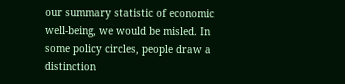our summary statistic of economic well-being, we would be misled. In some policy circles, people draw a distinction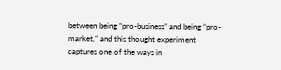between being “pro-business” and being “pro-market,” and this thought experiment captures one of the ways in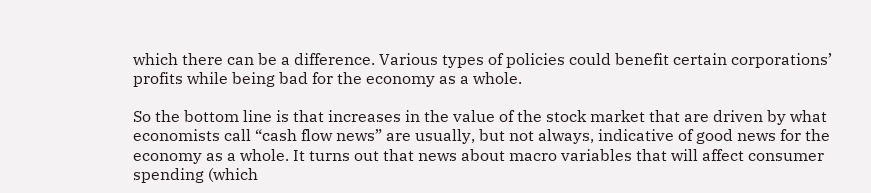which there can be a difference. Various types of policies could benefit certain corporations’ profits while being bad for the economy as a whole.

So the bottom line is that increases in the value of the stock market that are driven by what economists call “cash flow news” are usually, but not always, indicative of good news for the economy as a whole. It turns out that news about macro variables that will affect consumer spending (which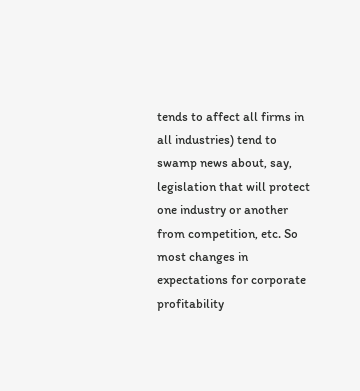tends to affect all firms in all industries) tend to swamp news about, say, legislation that will protect one industry or another from competition, etc. So most changes in expectations for corporate profitability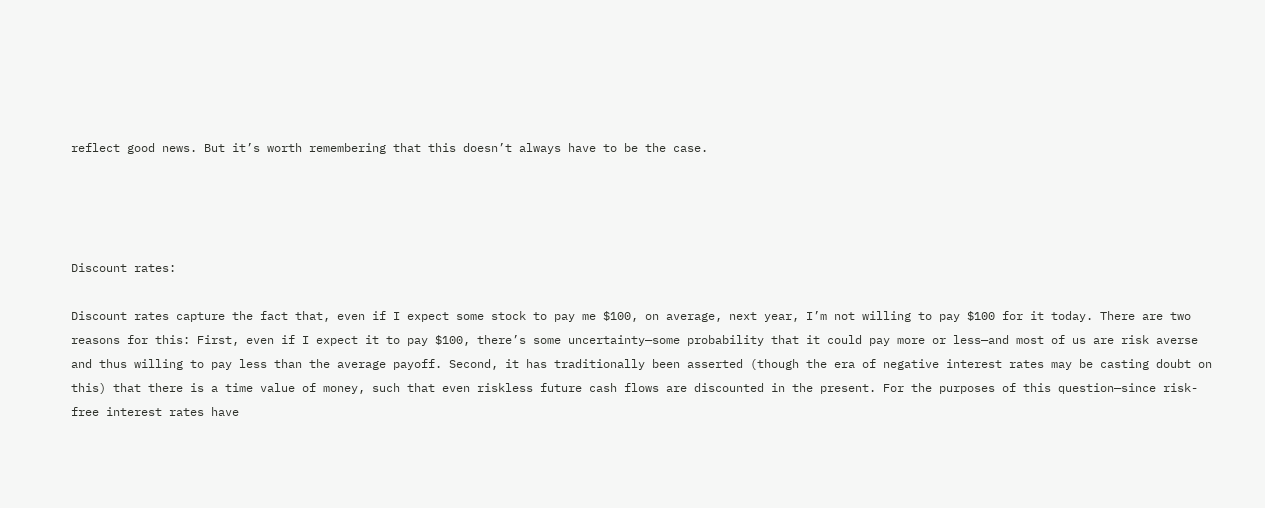reflect good news. But it’s worth remembering that this doesn’t always have to be the case.




Discount rates:

Discount rates capture the fact that, even if I expect some stock to pay me $100, on average, next year, I’m not willing to pay $100 for it today. There are two reasons for this: First, even if I expect it to pay $100, there’s some uncertainty—some probability that it could pay more or less—and most of us are risk averse and thus willing to pay less than the average payoff. Second, it has traditionally been asserted (though the era of negative interest rates may be casting doubt on this) that there is a time value of money, such that even riskless future cash flows are discounted in the present. For the purposes of this question—since risk-free interest rates have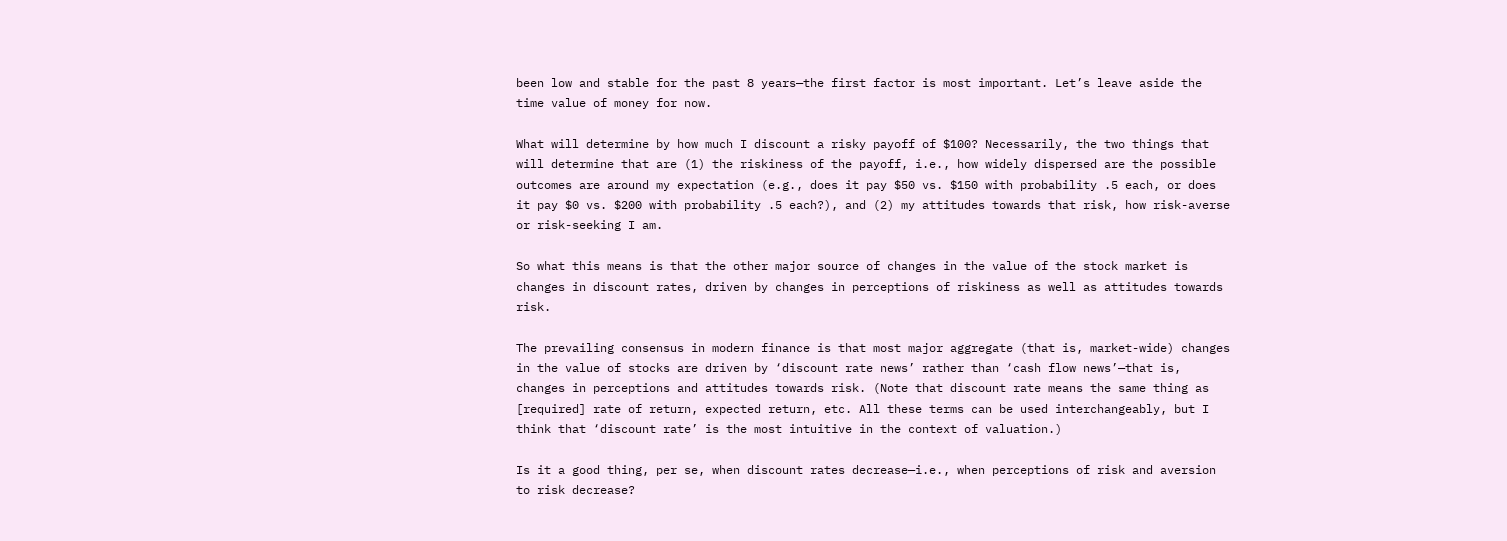been low and stable for the past 8 years—the first factor is most important. Let’s leave aside the time value of money for now.

What will determine by how much I discount a risky payoff of $100? Necessarily, the two things that will determine that are (1) the riskiness of the payoff, i.e., how widely dispersed are the possible outcomes are around my expectation (e.g., does it pay $50 vs. $150 with probability .5 each, or does it pay $0 vs. $200 with probability .5 each?), and (2) my attitudes towards that risk, how risk-averse or risk-seeking I am.

So what this means is that the other major source of changes in the value of the stock market is changes in discount rates, driven by changes in perceptions of riskiness as well as attitudes towards risk.

The prevailing consensus in modern finance is that most major aggregate (that is, market-wide) changes in the value of stocks are driven by ‘discount rate news’ rather than ‘cash flow news’—that is, changes in perceptions and attitudes towards risk. (Note that discount rate means the same thing as [required] rate of return, expected return, etc. All these terms can be used interchangeably, but I think that ‘discount rate’ is the most intuitive in the context of valuation.)

Is it a good thing, per se, when discount rates decrease—i.e., when perceptions of risk and aversion to risk decrease?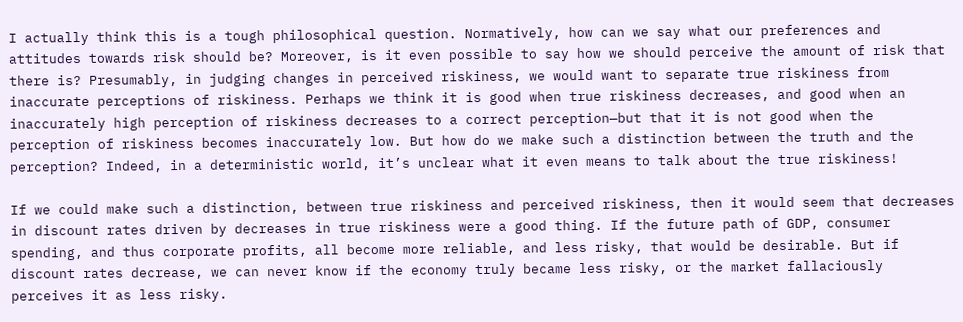I actually think this is a tough philosophical question. Normatively, how can we say what our preferences and attitudes towards risk should be? Moreover, is it even possible to say how we should perceive the amount of risk that there is? Presumably, in judging changes in perceived riskiness, we would want to separate true riskiness from inaccurate perceptions of riskiness. Perhaps we think it is good when true riskiness decreases, and good when an inaccurately high perception of riskiness decreases to a correct perception—but that it is not good when the perception of riskiness becomes inaccurately low. But how do we make such a distinction between the truth and the perception? Indeed, in a deterministic world, it’s unclear what it even means to talk about the true riskiness!

If we could make such a distinction, between true riskiness and perceived riskiness, then it would seem that decreases in discount rates driven by decreases in true riskiness were a good thing. If the future path of GDP, consumer spending, and thus corporate profits, all become more reliable, and less risky, that would be desirable. But if discount rates decrease, we can never know if the economy truly became less risky, or the market fallaciously perceives it as less risky.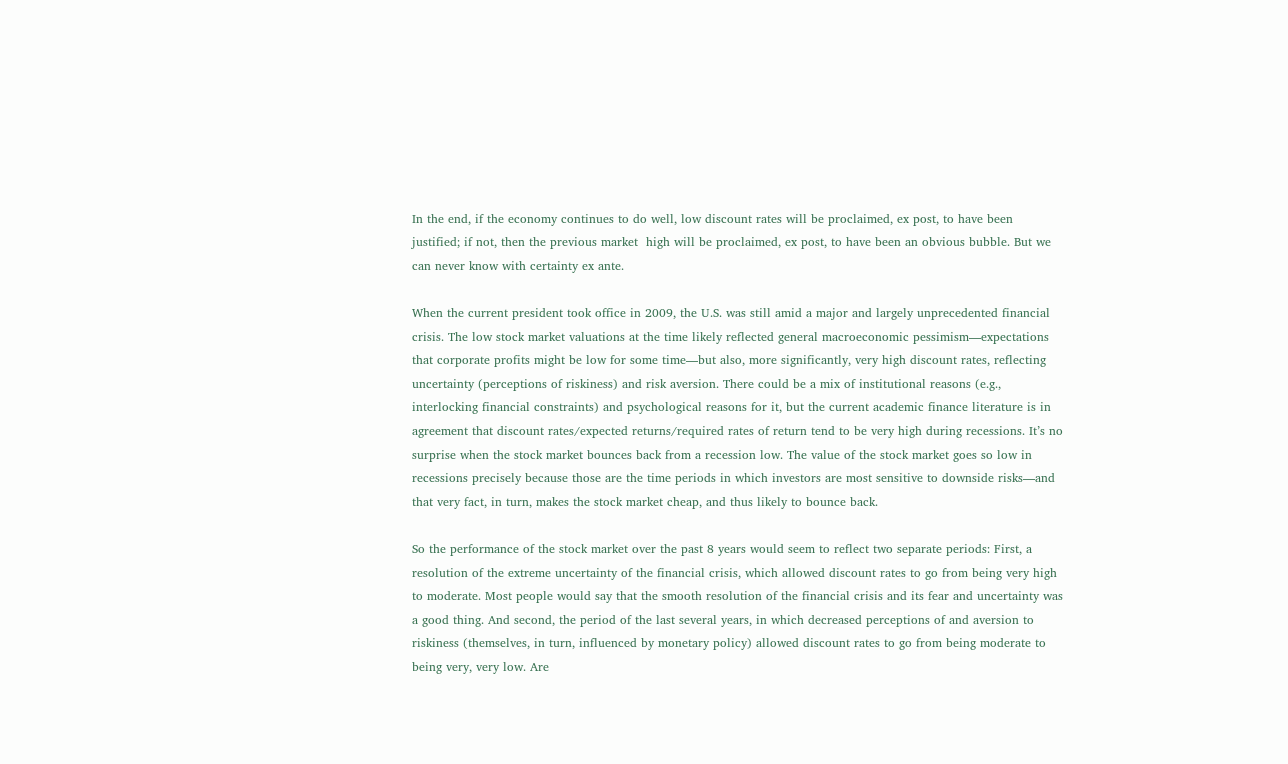In the end, if the economy continues to do well, low discount rates will be proclaimed, ex post, to have been justified; if not, then the previous market  high will be proclaimed, ex post, to have been an obvious bubble. But we can never know with certainty ex ante.

When the current president took office in 2009, the U.S. was still amid a major and largely unprecedented financial crisis. The low stock market valuations at the time likely reflected general macroeconomic pessimism—expectations that corporate profits might be low for some time—but also, more significantly, very high discount rates, reflecting uncertainty (perceptions of riskiness) and risk aversion. There could be a mix of institutional reasons (e.g., interlocking financial constraints) and psychological reasons for it, but the current academic finance literature is in agreement that discount rates/expected returns/required rates of return tend to be very high during recessions. It’s no surprise when the stock market bounces back from a recession low. The value of the stock market goes so low in recessions precisely because those are the time periods in which investors are most sensitive to downside risks—and that very fact, in turn, makes the stock market cheap, and thus likely to bounce back.

So the performance of the stock market over the past 8 years would seem to reflect two separate periods: First, a resolution of the extreme uncertainty of the financial crisis, which allowed discount rates to go from being very high to moderate. Most people would say that the smooth resolution of the financial crisis and its fear and uncertainty was a good thing. And second, the period of the last several years, in which decreased perceptions of and aversion to riskiness (themselves, in turn, influenced by monetary policy) allowed discount rates to go from being moderate to being very, very low. Are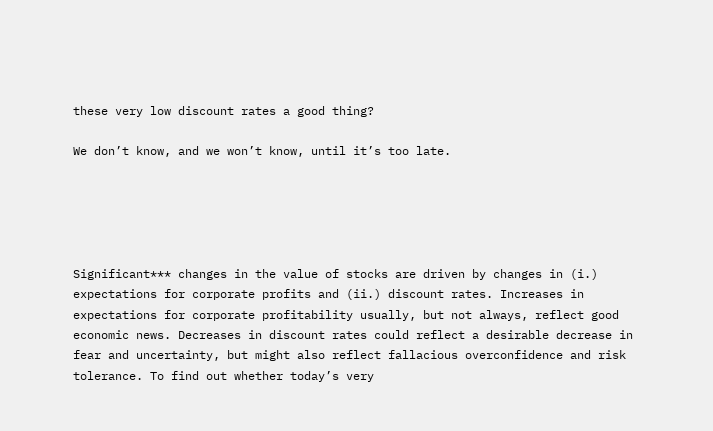these very low discount rates a good thing?

We don’t know, and we won’t know, until it’s too late.





Significant*** changes in the value of stocks are driven by changes in (i.) expectations for corporate profits and (ii.) discount rates. Increases in expectations for corporate profitability usually, but not always, reflect good economic news. Decreases in discount rates could reflect a desirable decrease in fear and uncertainty, but might also reflect fallacious overconfidence and risk tolerance. To find out whether today’s very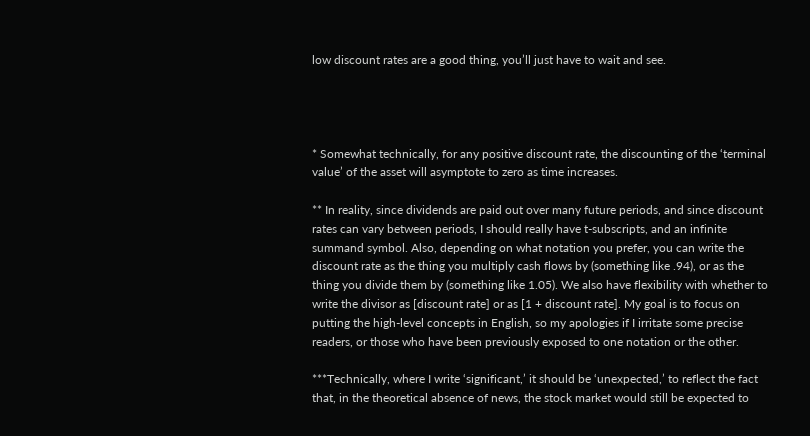low discount rates are a good thing, you’ll just have to wait and see.




* Somewhat technically, for any positive discount rate, the discounting of the ‘terminal value’ of the asset will asymptote to zero as time increases.

** In reality, since dividends are paid out over many future periods, and since discount rates can vary between periods, I should really have t-subscripts, and an infinite summand symbol. Also, depending on what notation you prefer, you can write the discount rate as the thing you multiply cash flows by (something like .94), or as the thing you divide them by (something like 1.05). We also have flexibility with whether to write the divisor as [discount rate] or as [1 + discount rate]. My goal is to focus on putting the high-level concepts in English, so my apologies if I irritate some precise readers, or those who have been previously exposed to one notation or the other.

***Technically, where I write ‘significant,’ it should be ‘unexpected,’ to reflect the fact that, in the theoretical absence of news, the stock market would still be expected to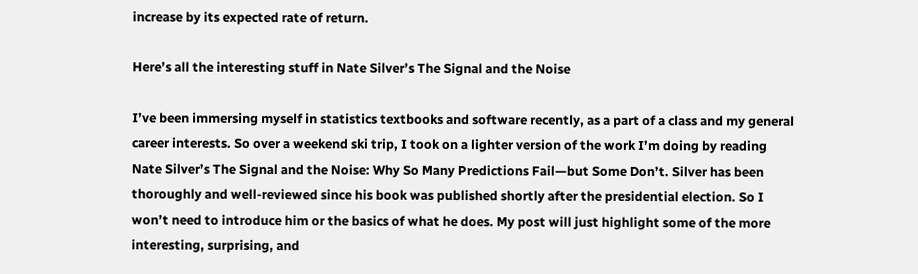increase by its expected rate of return.

Here’s all the interesting stuff in Nate Silver’s The Signal and the Noise

I’ve been immersing myself in statistics textbooks and software recently, as a part of a class and my general career interests. So over a weekend ski trip, I took on a lighter version of the work I’m doing by reading Nate Silver’s The Signal and the Noise: Why So Many Predictions Fail—but Some Don’t. Silver has been thoroughly and well-reviewed since his book was published shortly after the presidential election. So I won’t need to introduce him or the basics of what he does. My post will just highlight some of the more interesting, surprising, and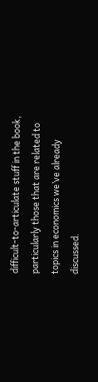difficult-to-articulate stuff in the book, particularly those that are related to topics in economics we’ve already discussed.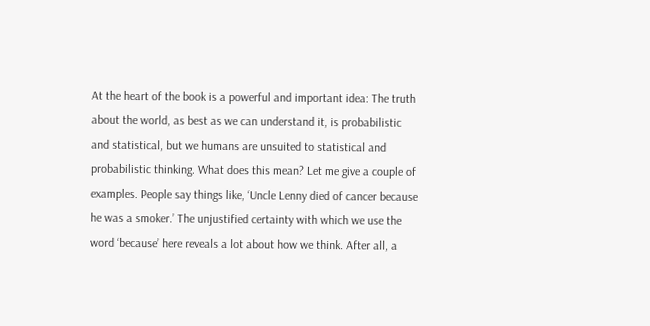At the heart of the book is a powerful and important idea: The truth about the world, as best as we can understand it, is probabilistic and statistical, but we humans are unsuited to statistical and probabilistic thinking. What does this mean? Let me give a couple of examples. People say things like, ‘Uncle Lenny died of cancer because he was a smoker.’ The unjustified certainty with which we use the word ‘because’ here reveals a lot about how we think. After all, a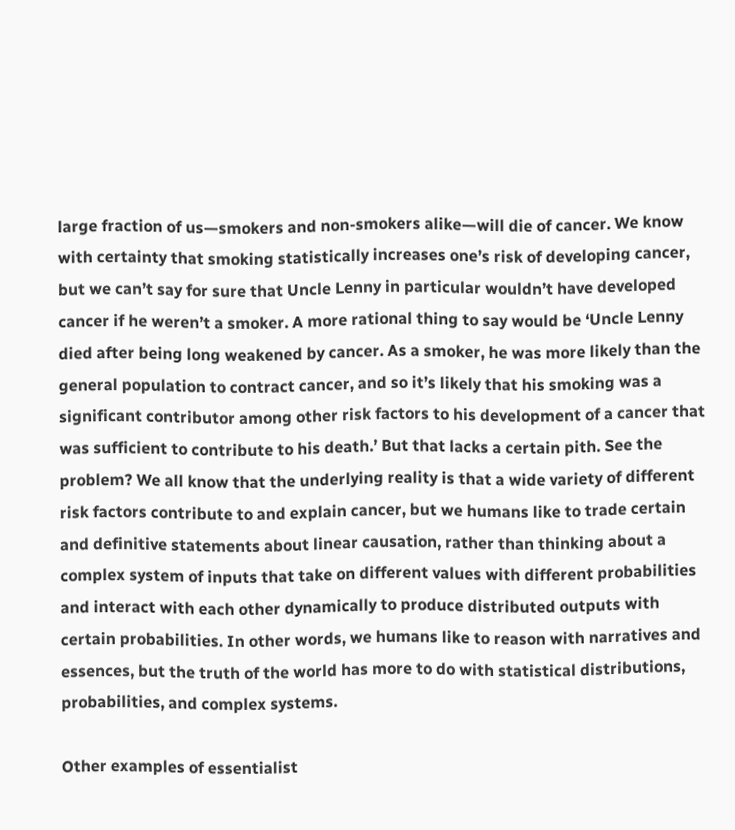large fraction of us—smokers and non-smokers alike—will die of cancer. We know with certainty that smoking statistically increases one’s risk of developing cancer, but we can’t say for sure that Uncle Lenny in particular wouldn’t have developed cancer if he weren’t a smoker. A more rational thing to say would be ‘Uncle Lenny died after being long weakened by cancer. As a smoker, he was more likely than the general population to contract cancer, and so it’s likely that his smoking was a significant contributor among other risk factors to his development of a cancer that was sufficient to contribute to his death.’ But that lacks a certain pith. See the problem? We all know that the underlying reality is that a wide variety of different risk factors contribute to and explain cancer, but we humans like to trade certain and definitive statements about linear causation, rather than thinking about a complex system of inputs that take on different values with different probabilities and interact with each other dynamically to produce distributed outputs with certain probabilities. In other words, we humans like to reason with narratives and essences, but the truth of the world has more to do with statistical distributions, probabilities, and complex systems.

Other examples of essentialist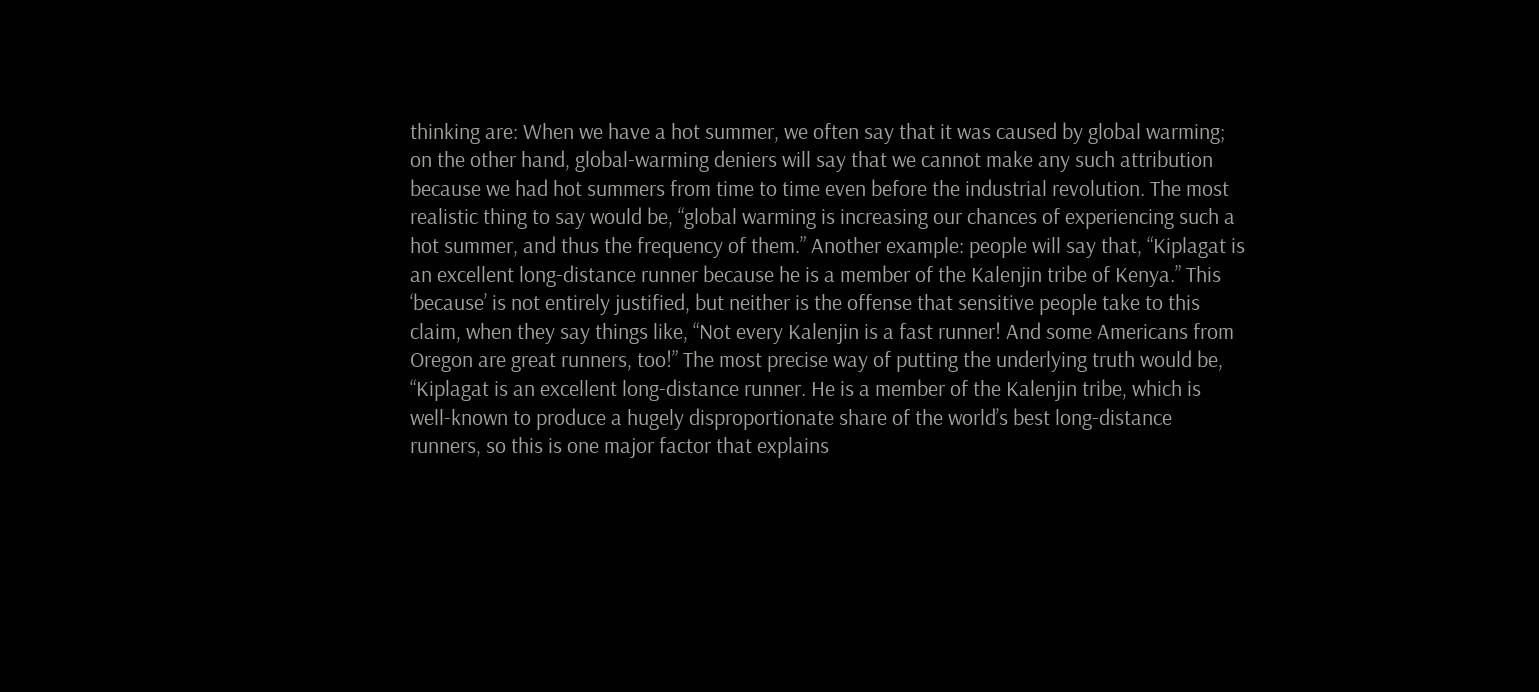thinking are: When we have a hot summer, we often say that it was caused by global warming; on the other hand, global-warming deniers will say that we cannot make any such attribution because we had hot summers from time to time even before the industrial revolution. The most realistic thing to say would be, “global warming is increasing our chances of experiencing such a hot summer, and thus the frequency of them.” Another example: people will say that, “Kiplagat is an excellent long-distance runner because he is a member of the Kalenjin tribe of Kenya.” This ‘because’ is not entirely justified, but neither is the offense that sensitive people take to this claim, when they say things like, “Not every Kalenjin is a fast runner! And some Americans from Oregon are great runners, too!” The most precise way of putting the underlying truth would be, “Kiplagat is an excellent long-distance runner. He is a member of the Kalenjin tribe, which is well-known to produce a hugely disproportionate share of the world’s best long-distance runners, so this is one major factor that explains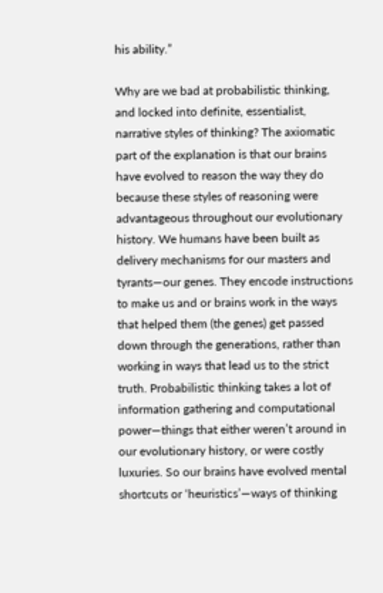his ability.”

Why are we bad at probabilistic thinking, and locked into definite, essentialist, narrative styles of thinking? The axiomatic part of the explanation is that our brains have evolved to reason the way they do because these styles of reasoning were advantageous throughout our evolutionary history. We humans have been built as delivery mechanisms for our masters and tyrants—our genes. They encode instructions to make us and or brains work in the ways that helped them (the genes) get passed down through the generations, rather than working in ways that lead us to the strict truth. Probabilistic thinking takes a lot of information gathering and computational power—things that either weren’t around in our evolutionary history, or were costly luxuries. So our brains have evolved mental shortcuts or ‘heuristics’—ways of thinking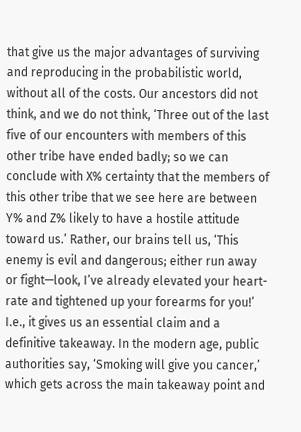that give us the major advantages of surviving and reproducing in the probabilistic world, without all of the costs. Our ancestors did not think, and we do not think, ‘Three out of the last five of our encounters with members of this other tribe have ended badly; so we can conclude with X% certainty that the members of this other tribe that we see here are between Y% and Z% likely to have a hostile attitude toward us.’ Rather, our brains tell us, ‘This enemy is evil and dangerous; either run away or fight—look, I’ve already elevated your heart-rate and tightened up your forearms for you!’ I.e., it gives us an essential claim and a definitive takeaway. In the modern age, public authorities say, ‘Smoking will give you cancer,’ which gets across the main takeaway point and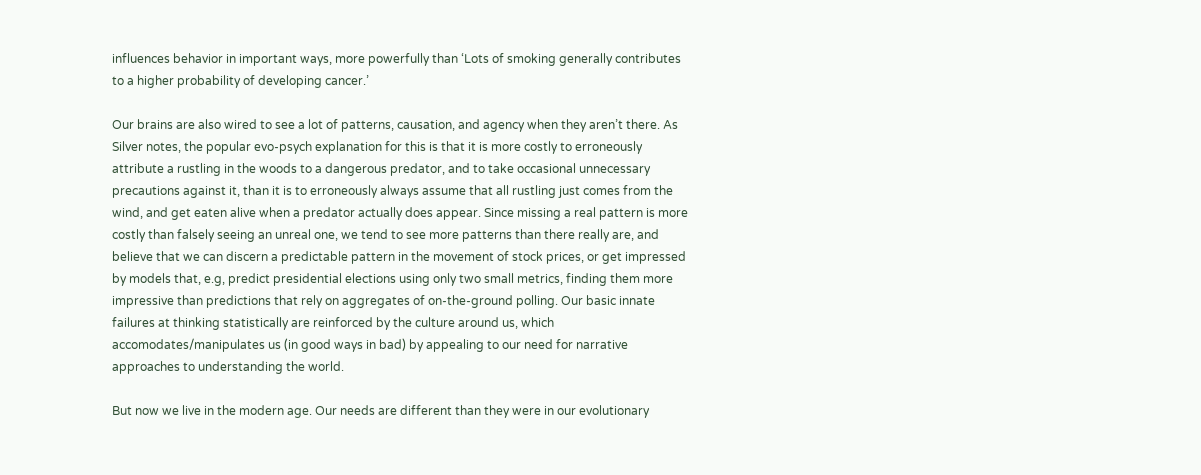influences behavior in important ways, more powerfully than ‘Lots of smoking generally contributes to a higher probability of developing cancer.’

Our brains are also wired to see a lot of patterns, causation, and agency when they aren’t there. As Silver notes, the popular evo-psych explanation for this is that it is more costly to erroneously attribute a rustling in the woods to a dangerous predator, and to take occasional unnecessary precautions against it, than it is to erroneously always assume that all rustling just comes from the wind, and get eaten alive when a predator actually does appear. Since missing a real pattern is more costly than falsely seeing an unreal one, we tend to see more patterns than there really are, and believe that we can discern a predictable pattern in the movement of stock prices, or get impressed by models that, e.g, predict presidential elections using only two small metrics, finding them more impressive than predictions that rely on aggregates of on-the-ground polling. Our basic innate failures at thinking statistically are reinforced by the culture around us, which accomodates/manipulates us (in good ways in bad) by appealing to our need for narrative approaches to understanding the world.

But now we live in the modern age. Our needs are different than they were in our evolutionary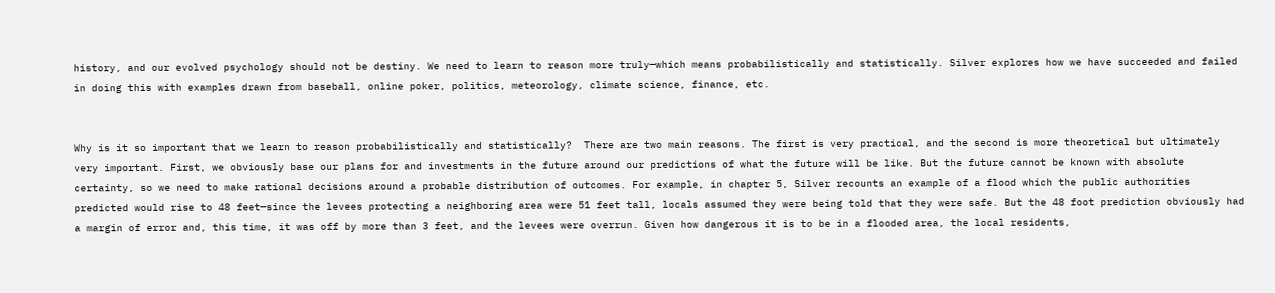history, and our evolved psychology should not be destiny. We need to learn to reason more truly—which means probabilistically and statistically. Silver explores how we have succeeded and failed in doing this with examples drawn from baseball, online poker, politics, meteorology, climate science, finance, etc.


Why is it so important that we learn to reason probabilistically and statistically?  There are two main reasons. The first is very practical, and the second is more theoretical but ultimately very important. First, we obviously base our plans for and investments in the future around our predictions of what the future will be like. But the future cannot be known with absolute certainty, so we need to make rational decisions around a probable distribution of outcomes. For example, in chapter 5, Silver recounts an example of a flood which the public authorities predicted would rise to 48 feet—since the levees protecting a neighboring area were 51 feet tall, locals assumed they were being told that they were safe. But the 48 foot prediction obviously had a margin of error and, this time, it was off by more than 3 feet, and the levees were overrun. Given how dangerous it is to be in a flooded area, the local residents,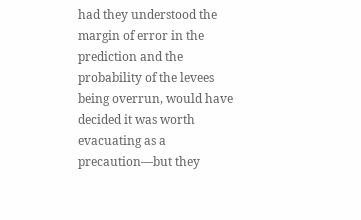had they understood the margin of error in the prediction and the probability of the levees being overrun, would have decided it was worth evacuating as a precaution—but they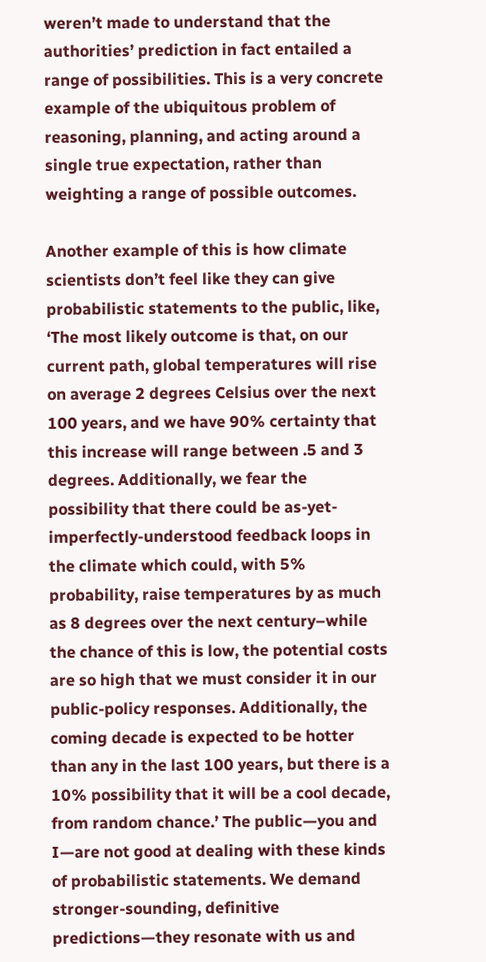weren’t made to understand that the authorities’ prediction in fact entailed a range of possibilities. This is a very concrete example of the ubiquitous problem of reasoning, planning, and acting around a single true expectation, rather than weighting a range of possible outcomes.

Another example of this is how climate scientists don’t feel like they can give probabilistic statements to the public, like, ‘The most likely outcome is that, on our current path, global temperatures will rise on average 2 degrees Celsius over the next 100 years, and we have 90% certainty that this increase will range between .5 and 3 degrees. Additionally, we fear the possibility that there could be as-yet-imperfectly-understood feedback loops in the climate which could, with 5% probability, raise temperatures by as much as 8 degrees over the next century–while the chance of this is low, the potential costs are so high that we must consider it in our public-policy responses. Additionally, the coming decade is expected to be hotter than any in the last 100 years, but there is a 10% possibility that it will be a cool decade, from random chance.’ The public—you and I—are not good at dealing with these kinds of probabilistic statements. We demand stronger-sounding, definitive predictions—they resonate with us and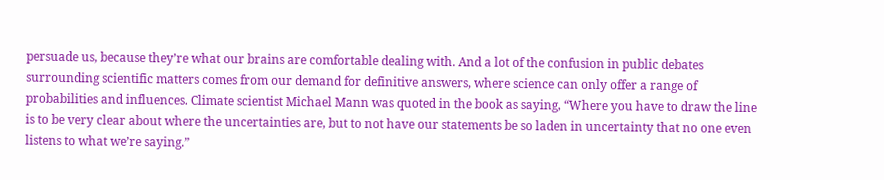persuade us, because they’re what our brains are comfortable dealing with. And a lot of the confusion in public debates surrounding scientific matters comes from our demand for definitive answers, where science can only offer a range of probabilities and influences. Climate scientist Michael Mann was quoted in the book as saying, “Where you have to draw the line is to be very clear about where the uncertainties are, but to not have our statements be so laden in uncertainty that no one even listens to what we’re saying.”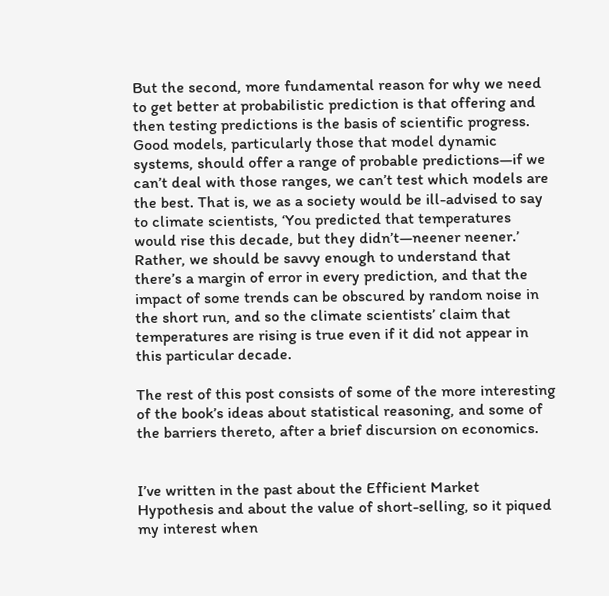But the second, more fundamental reason for why we need to get better at probabilistic prediction is that offering and then testing predictions is the basis of scientific progress. Good models, particularly those that model dynamic systems, should offer a range of probable predictions—if we can’t deal with those ranges, we can’t test which models are the best. That is, we as a society would be ill-advised to say to climate scientists, ‘You predicted that temperatures would rise this decade, but they didn’t—neener neener.’ Rather, we should be savvy enough to understand that there’s a margin of error in every prediction, and that the impact of some trends can be obscured by random noise in the short run, and so the climate scientists’ claim that temperatures are rising is true even if it did not appear in this particular decade.

The rest of this post consists of some of the more interesting of the book’s ideas about statistical reasoning, and some of the barriers thereto, after a brief discursion on economics.


I’ve written in the past about the Efficient Market Hypothesis and about the value of short-selling, so it piqued my interest when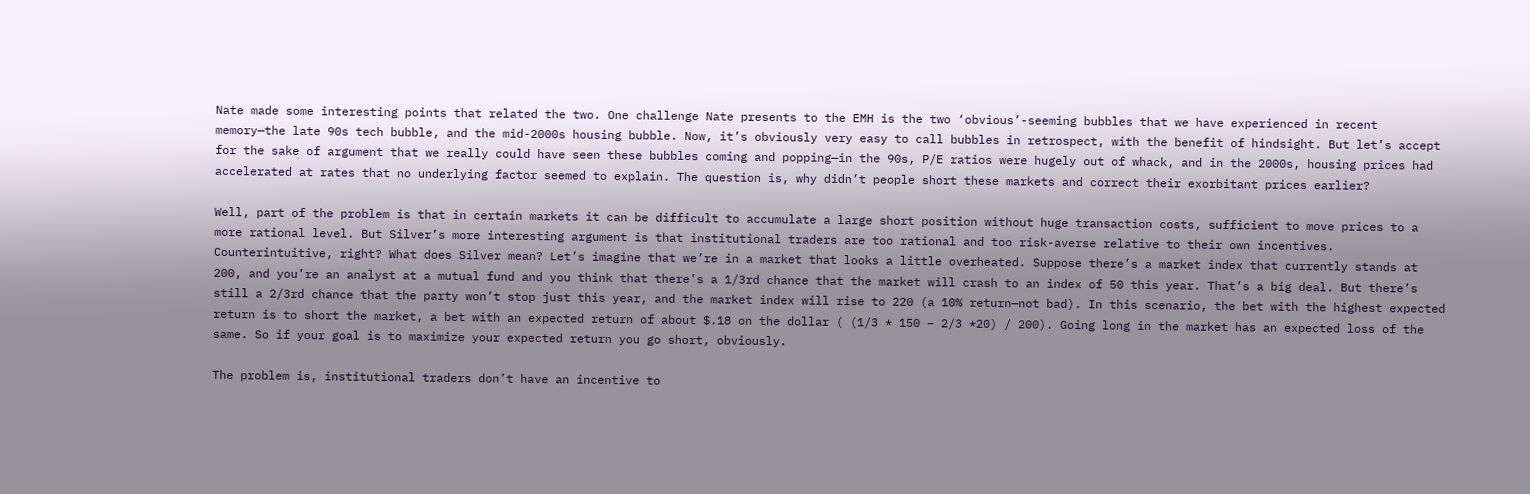Nate made some interesting points that related the two. One challenge Nate presents to the EMH is the two ‘obvious’-seeming bubbles that we have experienced in recent memory—the late 90s tech bubble, and the mid-2000s housing bubble. Now, it’s obviously very easy to call bubbles in retrospect, with the benefit of hindsight. But let’s accept for the sake of argument that we really could have seen these bubbles coming and popping—in the 90s, P/E ratios were hugely out of whack, and in the 2000s, housing prices had accelerated at rates that no underlying factor seemed to explain. The question is, why didn’t people short these markets and correct their exorbitant prices earlier?

Well, part of the problem is that in certain markets it can be difficult to accumulate a large short position without huge transaction costs, sufficient to move prices to a more rational level. But Silver’s more interesting argument is that institutional traders are too rational and too risk-averse relative to their own incentives. Counterintuitive, right? What does Silver mean? Let’s imagine that we’re in a market that looks a little overheated. Suppose there’s a market index that currently stands at 200, and you’re an analyst at a mutual fund and you think that there’s a 1/3rd chance that the market will crash to an index of 50 this year. That’s a big deal. But there’s still a 2/3rd chance that the party won’t stop just this year, and the market index will rise to 220 (a 10% return—not bad). In this scenario, the bet with the highest expected return is to short the market, a bet with an expected return of about $.18 on the dollar ( (1/3 * 150 – 2/3 *20) / 200). Going long in the market has an expected loss of the same. So if your goal is to maximize your expected return you go short, obviously.

The problem is, institutional traders don’t have an incentive to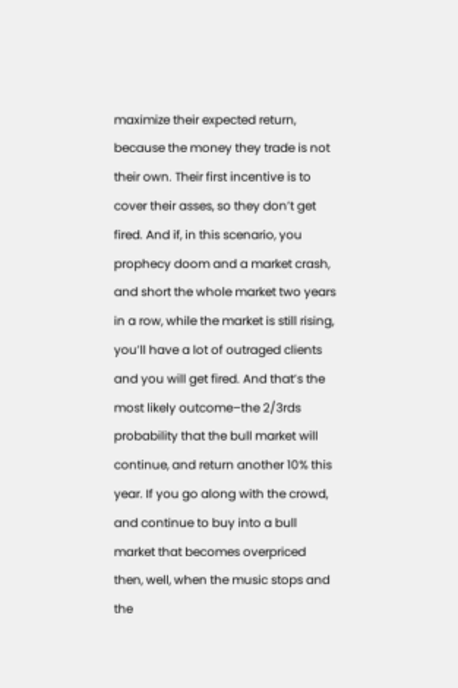maximize their expected return, because the money they trade is not their own. Their first incentive is to cover their asses, so they don’t get fired. And if, in this scenario, you prophecy doom and a market crash, and short the whole market two years in a row, while the market is still rising, you’ll have a lot of outraged clients and you will get fired. And that’s the most likely outcome–the 2/3rds probability that the bull market will continue, and return another 10% this year. If you go along with the crowd, and continue to buy into a bull market that becomes overpriced then, well, when the music stops and the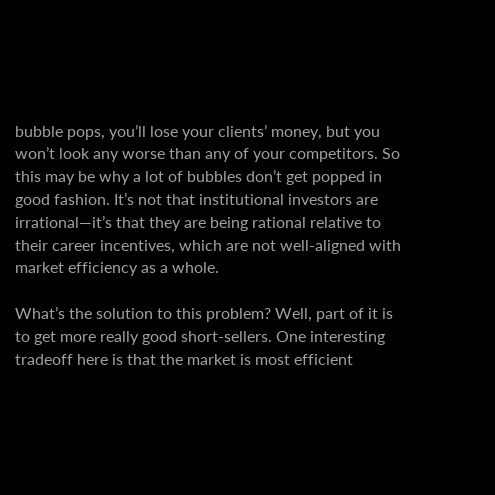bubble pops, you’ll lose your clients’ money, but you won’t look any worse than any of your competitors. So this may be why a lot of bubbles don’t get popped in good fashion. It’s not that institutional investors are irrational—it’s that they are being rational relative to their career incentives, which are not well-aligned with market efficiency as a whole.

What’s the solution to this problem? Well, part of it is to get more really good short-sellers. One interesting tradeoff here is that the market is most efficient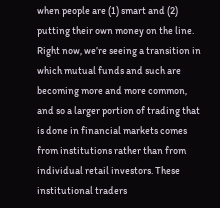when people are (1) smart and (2) putting their own money on the line. Right now, we’re seeing a transition in which mutual funds and such are becoming more and more common, and so a larger portion of trading that is done in financial markets comes from institutions rather than from individual retail investors. These institutional traders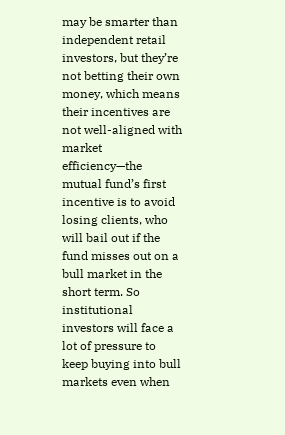may be smarter than independent retail investors, but they’re not betting their own money, which means their incentives are not well-aligned with market efficiency—the mutual fund’s first incentive is to avoid losing clients, who will bail out if the fund misses out on a bull market in the short term. So institutional investors will face a lot of pressure to keep buying into bull markets even when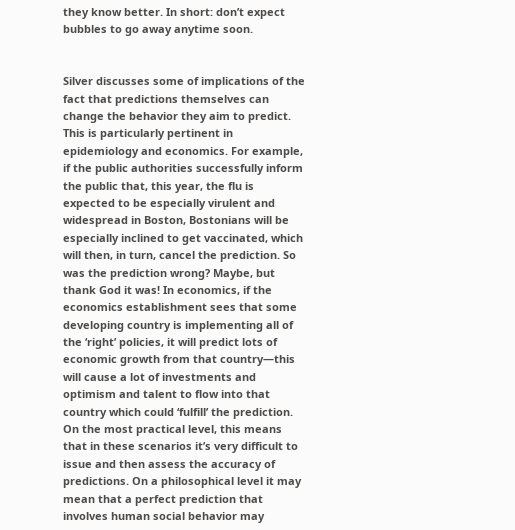they know better. In short: don’t expect bubbles to go away anytime soon.


Silver discusses some of implications of the fact that predictions themselves can change the behavior they aim to predict. This is particularly pertinent in epidemiology and economics. For example, if the public authorities successfully inform the public that, this year, the flu is expected to be especially virulent and widespread in Boston, Bostonians will be especially inclined to get vaccinated, which will then, in turn, cancel the prediction. So was the prediction wrong? Maybe, but thank God it was! In economics, if the economics establishment sees that some developing country is implementing all of the ‘right’ policies, it will predict lots of economic growth from that country—this will cause a lot of investments and optimism and talent to flow into that country which could ‘fulfill’ the prediction. On the most practical level, this means that in these scenarios it’s very difficult to issue and then assess the accuracy of predictions. On a philosophical level it may mean that a perfect prediction that involves human social behavior may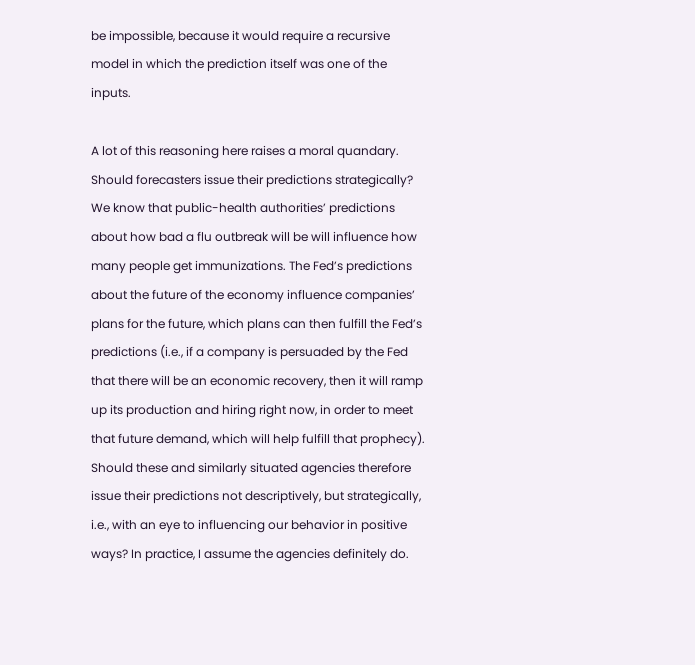be impossible, because it would require a recursive model in which the prediction itself was one of the inputs.

A lot of this reasoning here raises a moral quandary. Should forecasters issue their predictions strategically? We know that public-health authorities’ predictions about how bad a flu outbreak will be will influence how many people get immunizations. The Fed’s predictions about the future of the economy influence companies’ plans for the future, which plans can then fulfill the Fed’s predictions (i.e., if a company is persuaded by the Fed that there will be an economic recovery, then it will ramp up its production and hiring right now, in order to meet that future demand, which will help fulfill that prophecy). Should these and similarly situated agencies therefore issue their predictions not descriptively, but strategically, i.e., with an eye to influencing our behavior in positive ways? In practice, I assume the agencies definitely do.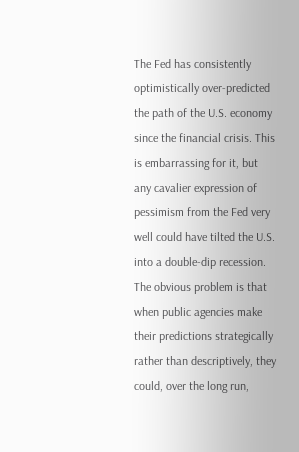The Fed has consistently optimistically over-predicted the path of the U.S. economy since the financial crisis. This is embarrassing for it, but any cavalier expression of pessimism from the Fed very well could have tilted the U.S. into a double-dip recession. The obvious problem is that when public agencies make their predictions strategically rather than descriptively, they could, over the long run,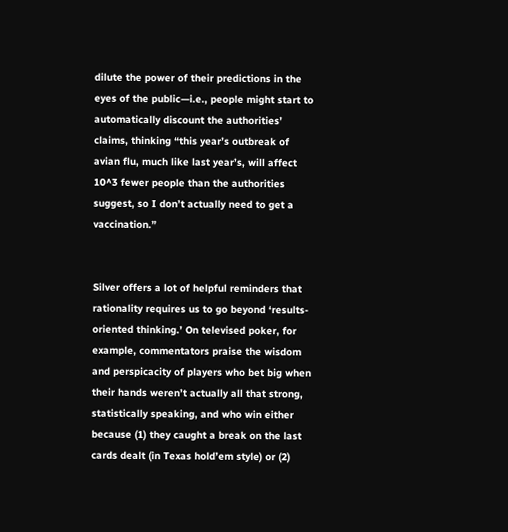dilute the power of their predictions in the eyes of the public—i.e., people might start to automatically discount the authorities’ claims, thinking “this year’s outbreak of avian flu, much like last year’s, will affect 10^3 fewer people than the authorities suggest, so I don’t actually need to get a vaccination.”


Silver offers a lot of helpful reminders that rationality requires us to go beyond ‘results-oriented thinking.’ On televised poker, for example, commentators praise the wisdom and perspicacity of players who bet big when their hands weren’t actually all that strong, statistically speaking, and who win either because (1) they caught a break on the last cards dealt (in Texas hold’em style) or (2)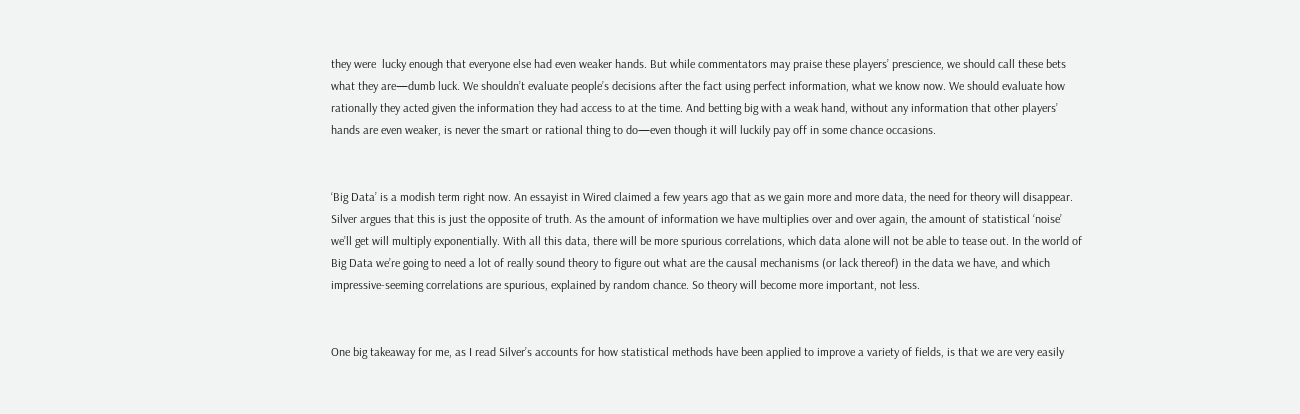they were  lucky enough that everyone else had even weaker hands. But while commentators may praise these players’ prescience, we should call these bets what they are—dumb luck. We shouldn’t evaluate people’s decisions after the fact using perfect information, what we know now. We should evaluate how rationally they acted given the information they had access to at the time. And betting big with a weak hand, without any information that other players’ hands are even weaker, is never the smart or rational thing to do—even though it will luckily pay off in some chance occasions.


‘Big Data’ is a modish term right now. An essayist in Wired claimed a few years ago that as we gain more and more data, the need for theory will disappear. Silver argues that this is just the opposite of truth. As the amount of information we have multiplies over and over again, the amount of statistical ‘noise’ we’ll get will multiply exponentially. With all this data, there will be more spurious correlations, which data alone will not be able to tease out. In the world of Big Data we’re going to need a lot of really sound theory to figure out what are the causal mechanisms (or lack thereof) in the data we have, and which impressive-seeming correlations are spurious, explained by random chance. So theory will become more important, not less.


One big takeaway for me, as I read Silver’s accounts for how statistical methods have been applied to improve a variety of fields, is that we are very easily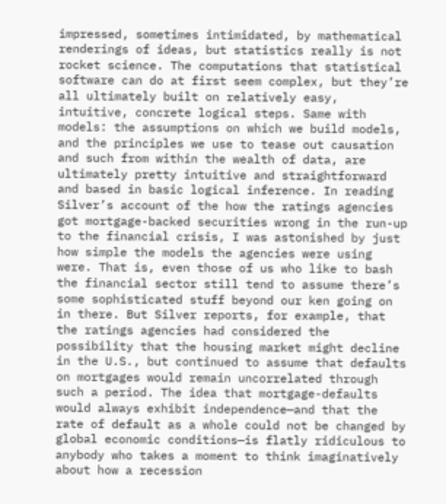impressed, sometimes intimidated, by mathematical renderings of ideas, but statistics really is not rocket science. The computations that statistical software can do at first seem complex, but they’re all ultimately built on relatively easy, intuitive, concrete logical steps. Same with models: the assumptions on which we build models, and the principles we use to tease out causation and such from within the wealth of data, are ultimately pretty intuitive and straightforward and based in basic logical inference. In reading Silver’s account of the how the ratings agencies got mortgage-backed securities wrong in the run-up to the financial crisis, I was astonished by just how simple the models the agencies were using were. That is, even those of us who like to bash the financial sector still tend to assume there’s some sophisticated stuff beyond our ken going on in there. But Silver reports, for example, that the ratings agencies had considered the possibility that the housing market might decline in the U.S., but continued to assume that defaults on mortgages would remain uncorrelated through such a period. The idea that mortgage-defaults would always exhibit independence—and that the rate of default as a whole could not be changed by global economic conditions—is flatly ridiculous to anybody who takes a moment to think imaginatively about how a recession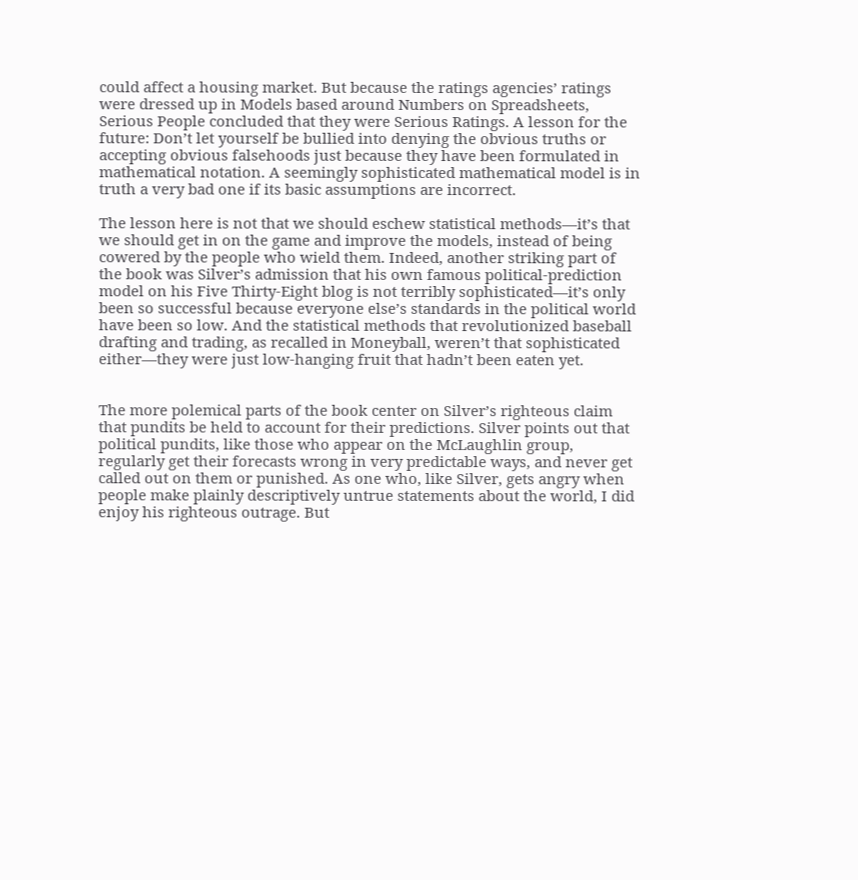could affect a housing market. But because the ratings agencies’ ratings were dressed up in Models based around Numbers on Spreadsheets, Serious People concluded that they were Serious Ratings. A lesson for the future: Don’t let yourself be bullied into denying the obvious truths or accepting obvious falsehoods just because they have been formulated in mathematical notation. A seemingly sophisticated mathematical model is in truth a very bad one if its basic assumptions are incorrect.

The lesson here is not that we should eschew statistical methods—it’s that we should get in on the game and improve the models, instead of being cowered by the people who wield them. Indeed, another striking part of the book was Silver’s admission that his own famous political-prediction model on his Five Thirty-Eight blog is not terribly sophisticated—it’s only been so successful because everyone else’s standards in the political world have been so low. And the statistical methods that revolutionized baseball drafting and trading, as recalled in Moneyball, weren’t that sophisticated either—they were just low-hanging fruit that hadn’t been eaten yet.


The more polemical parts of the book center on Silver’s righteous claim that pundits be held to account for their predictions. Silver points out that political pundits, like those who appear on the McLaughlin group, regularly get their forecasts wrong in very predictable ways, and never get called out on them or punished. As one who, like Silver, gets angry when people make plainly descriptively untrue statements about the world, I did enjoy his righteous outrage. But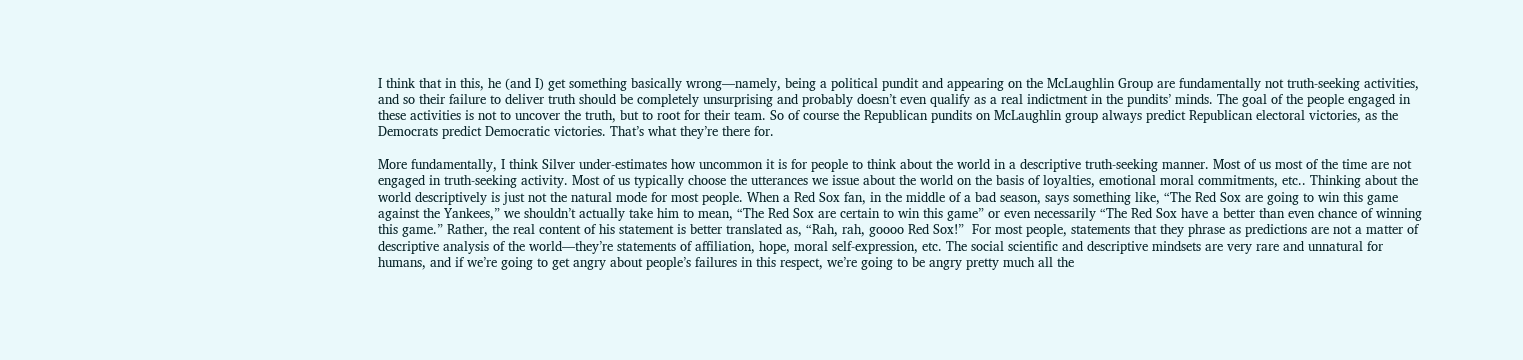I think that in this, he (and I) get something basically wrong—namely, being a political pundit and appearing on the McLaughlin Group are fundamentally not truth-seeking activities, and so their failure to deliver truth should be completely unsurprising and probably doesn’t even qualify as a real indictment in the pundits’ minds. The goal of the people engaged in these activities is not to uncover the truth, but to root for their team. So of course the Republican pundits on McLaughlin group always predict Republican electoral victories, as the Democrats predict Democratic victories. That’s what they’re there for.

More fundamentally, I think Silver under-estimates how uncommon it is for people to think about the world in a descriptive truth-seeking manner. Most of us most of the time are not engaged in truth-seeking activity. Most of us typically choose the utterances we issue about the world on the basis of loyalties, emotional moral commitments, etc.. Thinking about the world descriptively is just not the natural mode for most people. When a Red Sox fan, in the middle of a bad season, says something like, “The Red Sox are going to win this game against the Yankees,” we shouldn’t actually take him to mean, “The Red Sox are certain to win this game” or even necessarily “The Red Sox have a better than even chance of winning this game.” Rather, the real content of his statement is better translated as, “Rah, rah, goooo Red Sox!”  For most people, statements that they phrase as predictions are not a matter of descriptive analysis of the world—they’re statements of affiliation, hope, moral self-expression, etc. The social scientific and descriptive mindsets are very rare and unnatural for humans, and if we’re going to get angry about people’s failures in this respect, we’re going to be angry pretty much all the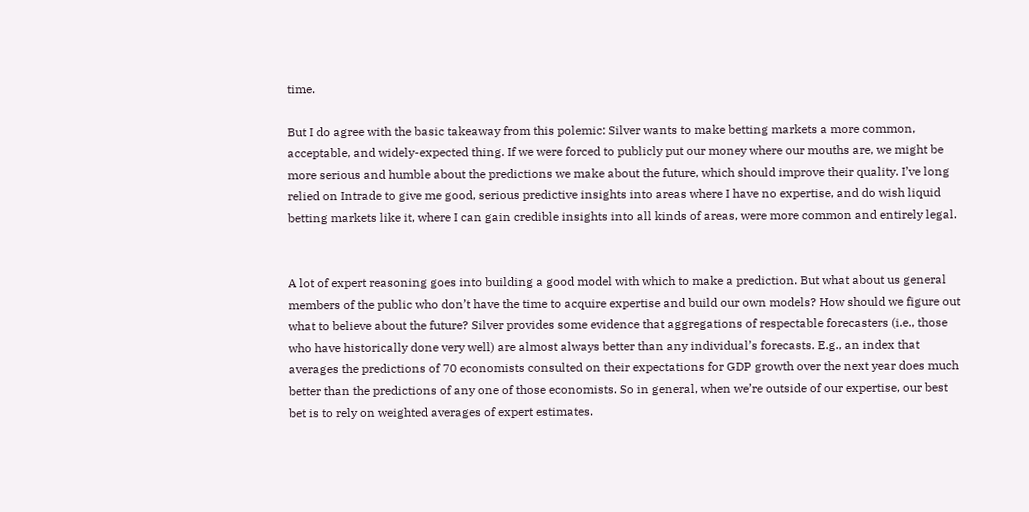time.

But I do agree with the basic takeaway from this polemic: Silver wants to make betting markets a more common, acceptable, and widely-expected thing. If we were forced to publicly put our money where our mouths are, we might be more serious and humble about the predictions we make about the future, which should improve their quality. I’ve long relied on Intrade to give me good, serious predictive insights into areas where I have no expertise, and do wish liquid betting markets like it, where I can gain credible insights into all kinds of areas, were more common and entirely legal.


A lot of expert reasoning goes into building a good model with which to make a prediction. But what about us general members of the public who don’t have the time to acquire expertise and build our own models? How should we figure out what to believe about the future? Silver provides some evidence that aggregations of respectable forecasters (i.e., those who have historically done very well) are almost always better than any individual’s forecasts. E.g., an index that averages the predictions of 70 economists consulted on their expectations for GDP growth over the next year does much better than the predictions of any one of those economists. So in general, when we’re outside of our expertise, our best bet is to rely on weighted averages of expert estimates.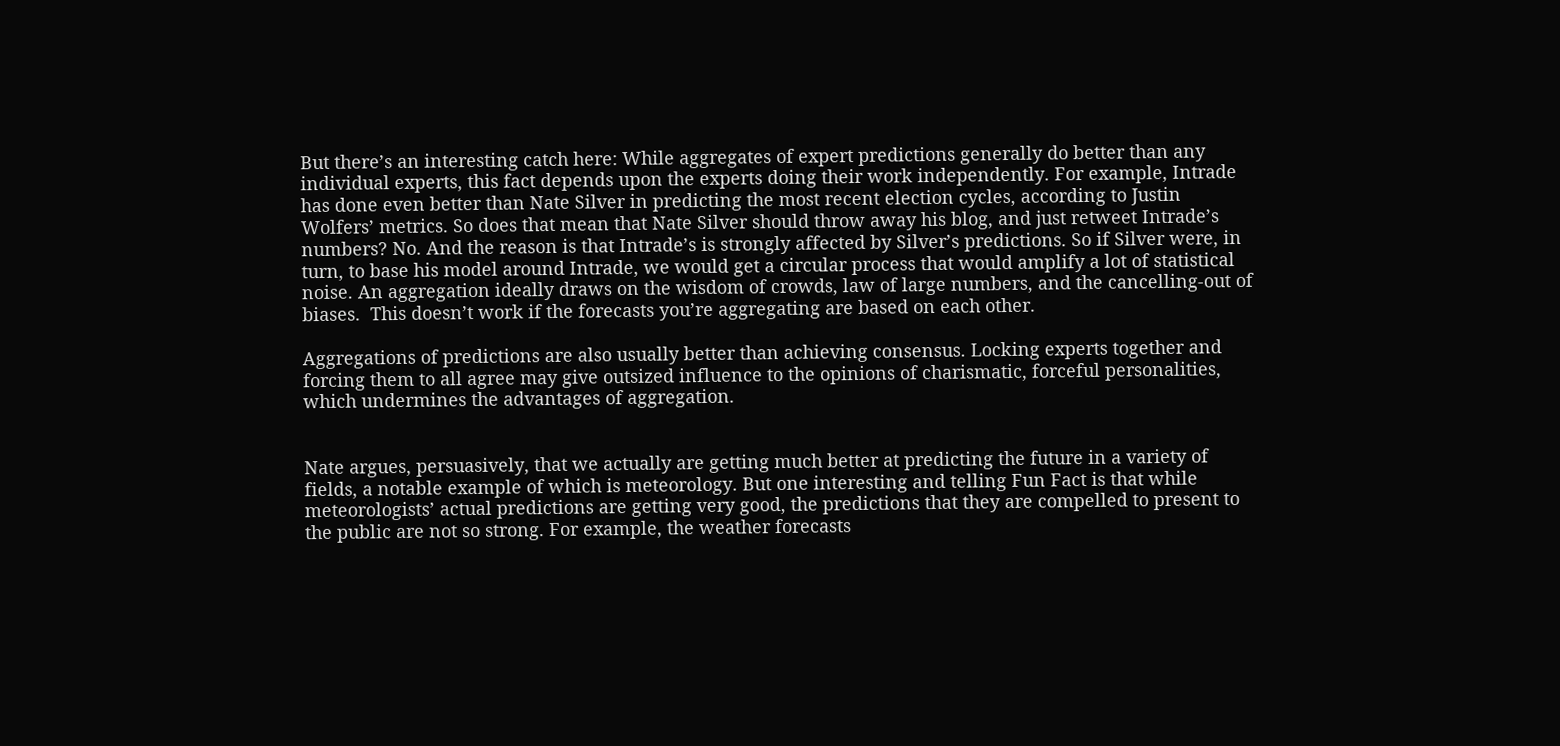But there’s an interesting catch here: While aggregates of expert predictions generally do better than any individual experts, this fact depends upon the experts doing their work independently. For example, Intrade has done even better than Nate Silver in predicting the most recent election cycles, according to Justin Wolfers’ metrics. So does that mean that Nate Silver should throw away his blog, and just retweet Intrade’s numbers? No. And the reason is that Intrade’s is strongly affected by Silver’s predictions. So if Silver were, in turn, to base his model around Intrade, we would get a circular process that would amplify a lot of statistical noise. An aggregation ideally draws on the wisdom of crowds, law of large numbers, and the cancelling-out of biases.  This doesn’t work if the forecasts you’re aggregating are based on each other.

Aggregations of predictions are also usually better than achieving consensus. Locking experts together and forcing them to all agree may give outsized influence to the opinions of charismatic, forceful personalities, which undermines the advantages of aggregation.


Nate argues, persuasively, that we actually are getting much better at predicting the future in a variety of fields, a notable example of which is meteorology. But one interesting and telling Fun Fact is that while meteorologists’ actual predictions are getting very good, the predictions that they are compelled to present to the public are not so strong. For example, the weather forecasts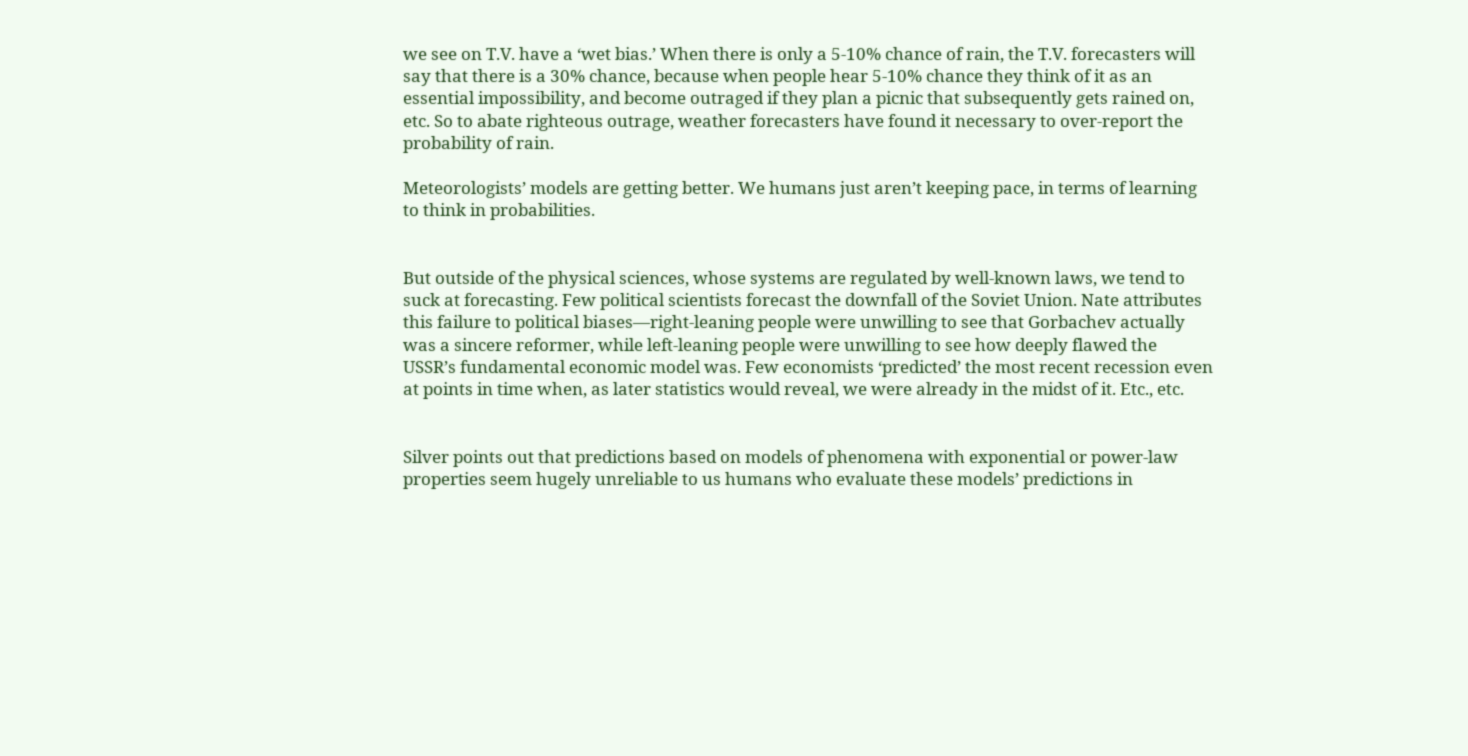we see on T.V. have a ‘wet bias.’ When there is only a 5-10% chance of rain, the T.V. forecasters will say that there is a 30% chance, because when people hear 5-10% chance they think of it as an essential impossibility, and become outraged if they plan a picnic that subsequently gets rained on, etc. So to abate righteous outrage, weather forecasters have found it necessary to over-report the probability of rain.

Meteorologists’ models are getting better. We humans just aren’t keeping pace, in terms of learning to think in probabilities.


But outside of the physical sciences, whose systems are regulated by well-known laws, we tend to suck at forecasting. Few political scientists forecast the downfall of the Soviet Union. Nate attributes this failure to political biases—right-leaning people were unwilling to see that Gorbachev actually was a sincere reformer, while left-leaning people were unwilling to see how deeply flawed the USSR’s fundamental economic model was. Few economists ‘predicted’ the most recent recession even at points in time when, as later statistics would reveal, we were already in the midst of it. Etc., etc.


Silver points out that predictions based on models of phenomena with exponential or power-law properties seem hugely unreliable to us humans who evaluate these models’ predictions in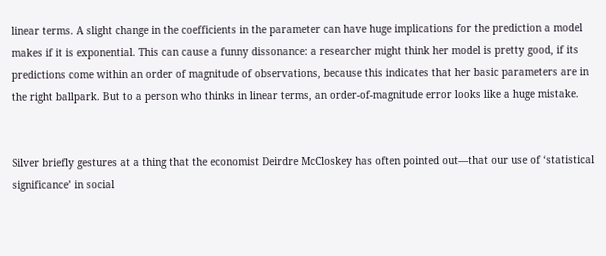linear terms. A slight change in the coefficients in the parameter can have huge implications for the prediction a model makes if it is exponential. This can cause a funny dissonance: a researcher might think her model is pretty good, if its predictions come within an order of magnitude of observations, because this indicates that her basic parameters are in the right ballpark. But to a person who thinks in linear terms, an order-of-magnitude error looks like a huge mistake.


Silver briefly gestures at a thing that the economist Deirdre McCloskey has often pointed out—that our use of ‘statistical significance’ in social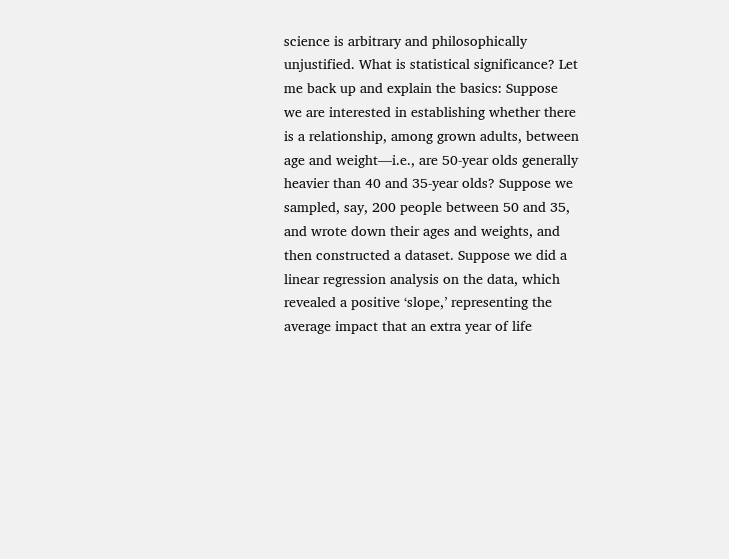science is arbitrary and philosophically unjustified. What is statistical significance? Let me back up and explain the basics: Suppose we are interested in establishing whether there is a relationship, among grown adults, between age and weight—i.e., are 50-year olds generally heavier than 40 and 35-year olds? Suppose we sampled, say, 200 people between 50 and 35, and wrote down their ages and weights, and then constructed a dataset. Suppose we did a linear regression analysis on the data, which revealed a positive ‘slope,’ representing the average impact that an extra year of life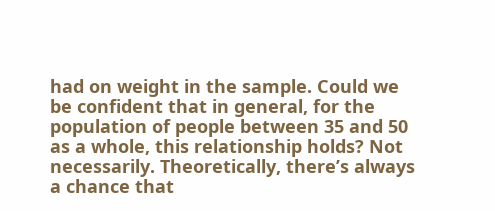had on weight in the sample. Could we be confident that in general, for the population of people between 35 and 50 as a whole, this relationship holds? Not necessarily. Theoretically, there’s always a chance that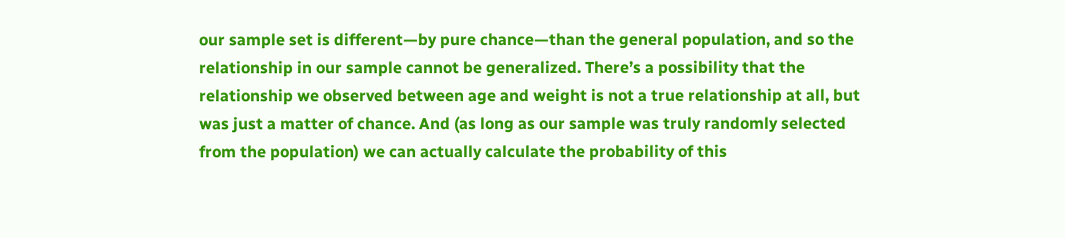our sample set is different—by pure chance—than the general population, and so the relationship in our sample cannot be generalized. There’s a possibility that the relationship we observed between age and weight is not a true relationship at all, but was just a matter of chance. And (as long as our sample was truly randomly selected from the population) we can actually calculate the probability of this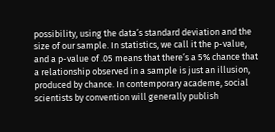possibility, using the data’s standard deviation and the size of our sample. In statistics, we call it the p-value, and a p-value of .05 means that there’s a 5% chance that a relationship observed in a sample is just an illusion, produced by chance. In contemporary academe, social scientists by convention will generally publish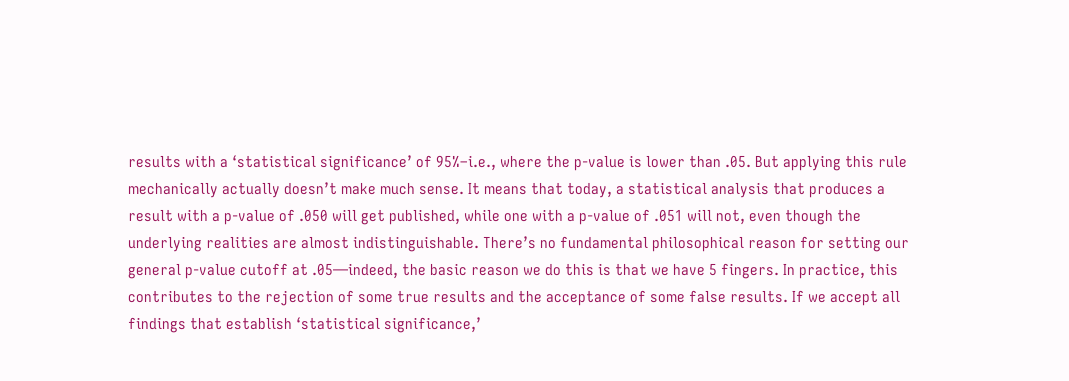results with a ‘statistical significance’ of 95%–i.e., where the p-value is lower than .05. But applying this rule mechanically actually doesn’t make much sense. It means that today, a statistical analysis that produces a result with a p-value of .050 will get published, while one with a p-value of .051 will not, even though the underlying realities are almost indistinguishable. There’s no fundamental philosophical reason for setting our general p-value cutoff at .05—indeed, the basic reason we do this is that we have 5 fingers. In practice, this contributes to the rejection of some true results and the acceptance of some false results. If we accept all findings that establish ‘statistical significance,’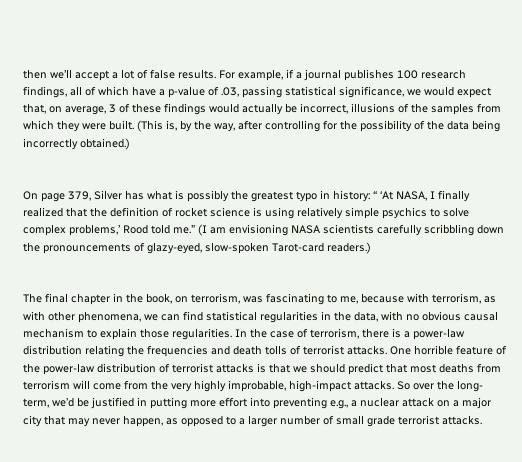then we’ll accept a lot of false results. For example, if a journal publishes 100 research findings, all of which have a p-value of .03, passing statistical significance, we would expect that, on average, 3 of these findings would actually be incorrect, illusions of the samples from which they were built. (This is, by the way, after controlling for the possibility of the data being incorrectly obtained.)


On page 379, Silver has what is possibly the greatest typo in history: “ ‘At NASA, I finally realized that the definition of rocket science is using relatively simple psychics to solve complex problems,’ Rood told me.” (I am envisioning NASA scientists carefully scribbling down the pronouncements of glazy-eyed, slow-spoken Tarot-card readers.)


The final chapter in the book, on terrorism, was fascinating to me, because with terrorism, as with other phenomena, we can find statistical regularities in the data, with no obvious causal mechanism to explain those regularities. In the case of terrorism, there is a power-law distribution relating the frequencies and death tolls of terrorist attacks. One horrible feature of the power-law distribution of terrorist attacks is that we should predict that most deaths from terrorism will come from the very highly improbable, high-impact attacks. So over the long-term, we’d be justified in putting more effort into preventing e.g., a nuclear attack on a major city that may never happen, as opposed to a larger number of small grade terrorist attacks.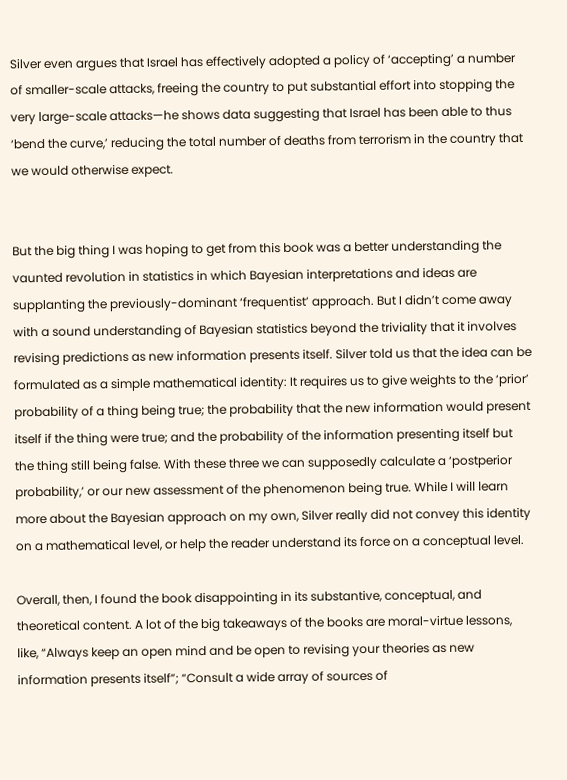Silver even argues that Israel has effectively adopted a policy of ‘accepting’ a number of smaller-scale attacks, freeing the country to put substantial effort into stopping the very large-scale attacks—he shows data suggesting that Israel has been able to thus ‘bend the curve,’ reducing the total number of deaths from terrorism in the country that we would otherwise expect.


But the big thing I was hoping to get from this book was a better understanding the vaunted revolution in statistics in which Bayesian interpretations and ideas are supplanting the previously-dominant ‘frequentist’ approach. But I didn’t come away with a sound understanding of Bayesian statistics beyond the triviality that it involves revising predictions as new information presents itself. Silver told us that the idea can be formulated as a simple mathematical identity: It requires us to give weights to the ‘prior’ probability of a thing being true; the probability that the new information would present itself if the thing were true; and the probability of the information presenting itself but the thing still being false. With these three we can supposedly calculate a ‘postperior probability,’ or our new assessment of the phenomenon being true. While I will learn more about the Bayesian approach on my own, Silver really did not convey this identity on a mathematical level, or help the reader understand its force on a conceptual level.

Overall, then, I found the book disappointing in its substantive, conceptual, and theoretical content. A lot of the big takeaways of the books are moral-virtue lessons, like, “Always keep an open mind and be open to revising your theories as new information presents itself”; “Consult a wide array of sources of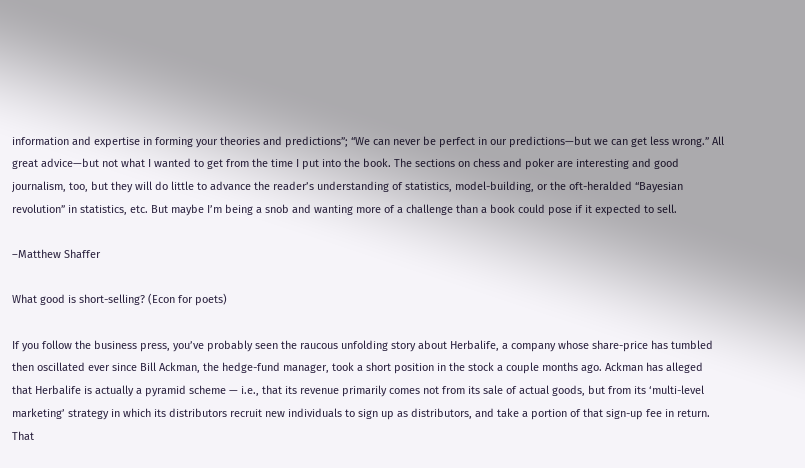information and expertise in forming your theories and predictions”; “We can never be perfect in our predictions—but we can get less wrong.” All great advice—but not what I wanted to get from the time I put into the book. The sections on chess and poker are interesting and good journalism, too, but they will do little to advance the reader’s understanding of statistics, model-building, or the oft-heralded “Bayesian revolution” in statistics, etc. But maybe I’m being a snob and wanting more of a challenge than a book could pose if it expected to sell.

–Matthew Shaffer

What good is short-selling? (Econ for poets)

If you follow the business press, you’ve probably seen the raucous unfolding story about Herbalife, a company whose share-price has tumbled then oscillated ever since Bill Ackman, the hedge-fund manager, took a short position in the stock a couple months ago. Ackman has alleged that Herbalife is actually a pyramid scheme — i.e., that its revenue primarily comes not from its sale of actual goods, but from its ‘multi-level marketing’ strategy in which its distributors recruit new individuals to sign up as distributors, and take a portion of that sign-up fee in return. That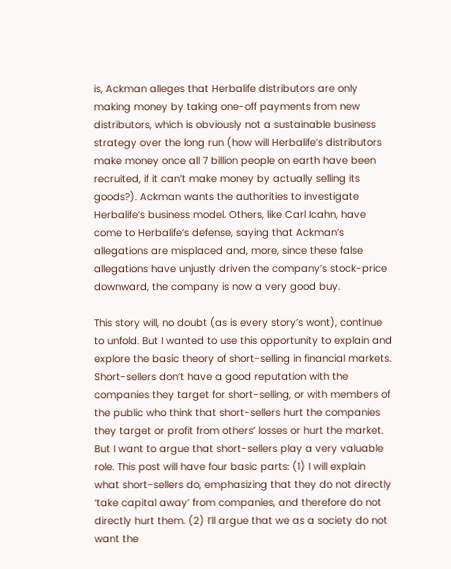is, Ackman alleges that Herbalife distributors are only making money by taking one-off payments from new distributors, which is obviously not a sustainable business strategy over the long run (how will Herbalife’s distributors make money once all 7 billion people on earth have been recruited, if it can’t make money by actually selling its goods?). Ackman wants the authorities to investigate Herbalife’s business model. Others, like Carl Icahn, have come to Herbalife’s defense, saying that Ackman’s allegations are misplaced and, more, since these false allegations have unjustly driven the company’s stock-price downward, the company is now a very good buy.

This story will, no doubt (as is every story’s wont), continue to unfold. But I wanted to use this opportunity to explain and explore the basic theory of short-selling in financial markets. Short-sellers don’t have a good reputation with the companies they target for short-selling, or with members of the public who think that short-sellers hurt the companies they target or profit from others’ losses or hurt the market. But I want to argue that short-sellers play a very valuable role. This post will have four basic parts: (1) I will explain what short-sellers do, emphasizing that they do not directly ‘take capital away’ from companies, and therefore do not directly hurt them. (2) I’ll argue that we as a society do not want the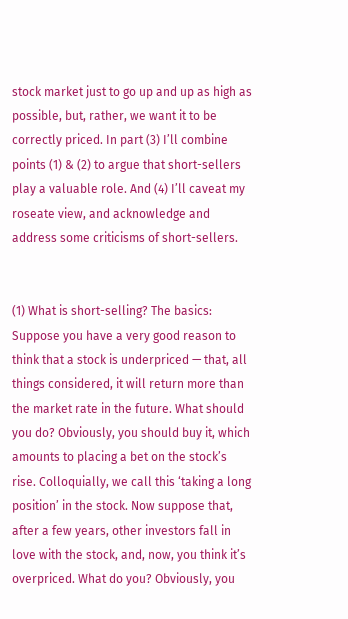stock market just to go up and up as high as possible, but, rather, we want it to be correctly priced. In part (3) I’ll combine points (1) & (2) to argue that short-sellers play a valuable role. And (4) I’ll caveat my roseate view, and acknowledge and address some criticisms of short-sellers.


(1) What is short-selling? The basics: Suppose you have a very good reason to think that a stock is underpriced — that, all things considered, it will return more than the market rate in the future. What should you do? Obviously, you should buy it, which amounts to placing a bet on the stock’s rise. Colloquially, we call this ‘taking a long position’ in the stock. Now suppose that, after a few years, other investors fall in love with the stock, and, now, you think it’s overpriced. What do you? Obviously, you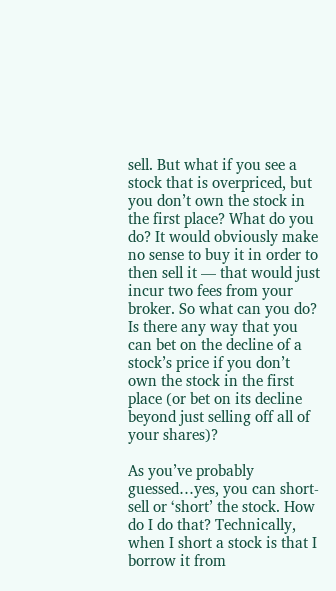sell. But what if you see a stock that is overpriced, but you don’t own the stock in the first place? What do you do? It would obviously make no sense to buy it in order to then sell it — that would just incur two fees from your broker. So what can you do? Is there any way that you can bet on the decline of a stock’s price if you don’t own the stock in the first place (or bet on its decline beyond just selling off all of your shares)?

As you’ve probably guessed…yes, you can short-sell or ‘short’ the stock. How do I do that? Technically, when I short a stock is that I borrow it from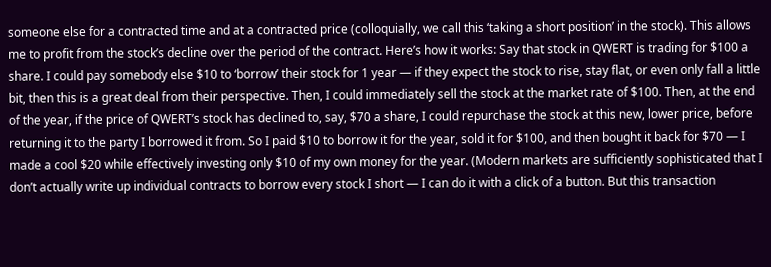someone else for a contracted time and at a contracted price (colloquially, we call this ‘taking a short position’ in the stock). This allows me to profit from the stock’s decline over the period of the contract. Here’s how it works: Say that stock in QWERT is trading for $100 a share. I could pay somebody else $10 to ‘borrow’ their stock for 1 year — if they expect the stock to rise, stay flat, or even only fall a little bit, then this is a great deal from their perspective. Then, I could immediately sell the stock at the market rate of $100. Then, at the end of the year, if the price of QWERT’s stock has declined to, say, $70 a share, I could repurchase the stock at this new, lower price, before returning it to the party I borrowed it from. So I paid $10 to borrow it for the year, sold it for $100, and then bought it back for $70 — I made a cool $20 while effectively investing only $10 of my own money for the year. (Modern markets are sufficiently sophisticated that I don’t actually write up individual contracts to borrow every stock I short — I can do it with a click of a button. But this transaction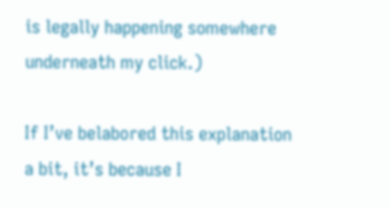is legally happening somewhere underneath my click.)

If I’ve belabored this explanation a bit, it’s because I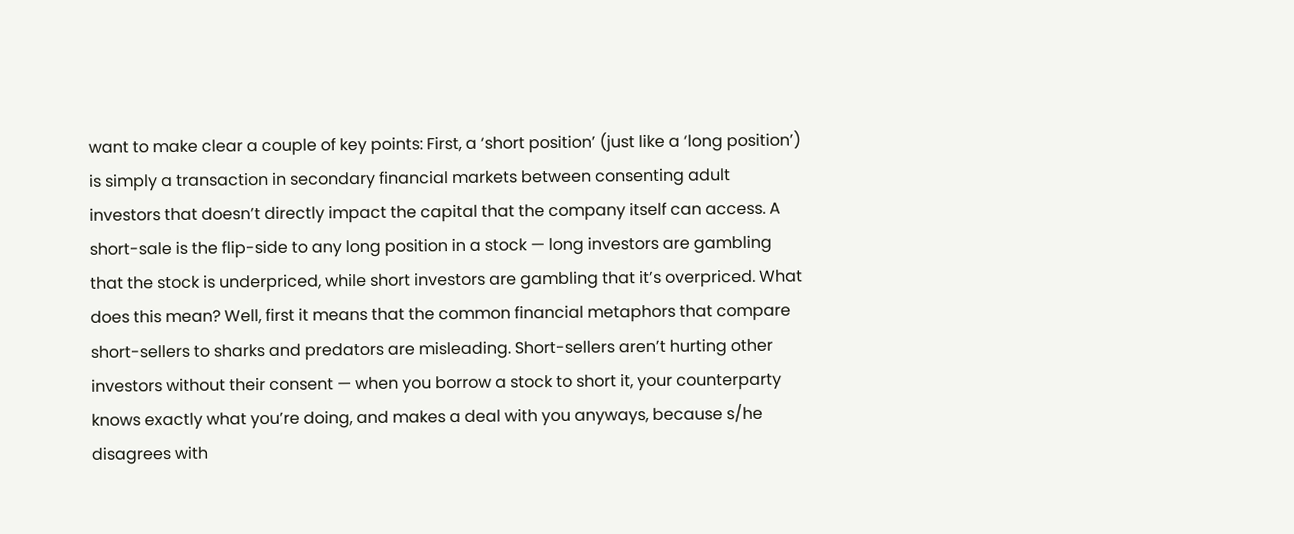want to make clear a couple of key points: First, a ‘short position’ (just like a ‘long position’) is simply a transaction in secondary financial markets between consenting adult investors that doesn’t directly impact the capital that the company itself can access. A short-sale is the flip-side to any long position in a stock — long investors are gambling that the stock is underpriced, while short investors are gambling that it’s overpriced. What does this mean? Well, first it means that the common financial metaphors that compare short-sellers to sharks and predators are misleading. Short-sellers aren’t hurting other investors without their consent — when you borrow a stock to short it, your counterparty knows exactly what you’re doing, and makes a deal with you anyways, because s/he disagrees with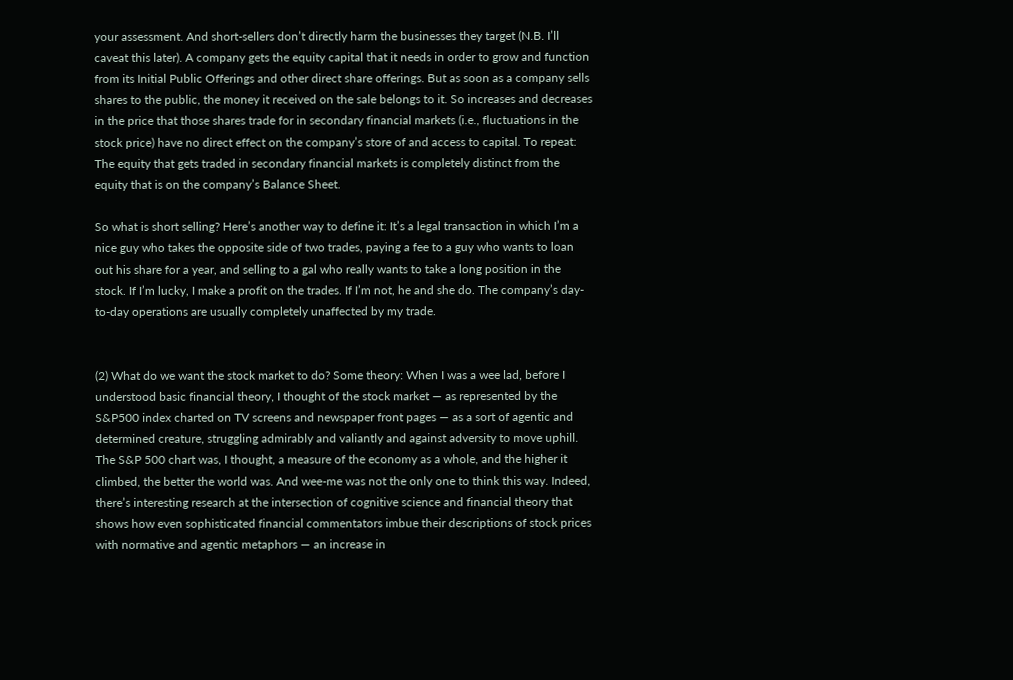your assessment. And short-sellers don’t directly harm the businesses they target (N.B. I’ll caveat this later). A company gets the equity capital that it needs in order to grow and function from its Initial Public Offerings and other direct share offerings. But as soon as a company sells shares to the public, the money it received on the sale belongs to it. So increases and decreases in the price that those shares trade for in secondary financial markets (i.e., fluctuations in the stock price) have no direct effect on the company’s store of and access to capital. To repeat: The equity that gets traded in secondary financial markets is completely distinct from the equity that is on the company’s Balance Sheet.

So what is short selling? Here’s another way to define it: It’s a legal transaction in which I’m a nice guy who takes the opposite side of two trades, paying a fee to a guy who wants to loan out his share for a year, and selling to a gal who really wants to take a long position in the stock. If I’m lucky, I make a profit on the trades. If I’m not, he and she do. The company’s day-to-day operations are usually completely unaffected by my trade.


(2) What do we want the stock market to do? Some theory: When I was a wee lad, before I understood basic financial theory, I thought of the stock market — as represented by the S&P500 index charted on TV screens and newspaper front pages — as a sort of agentic and determined creature, struggling admirably and valiantly and against adversity to move uphill. The S&P 500 chart was, I thought, a measure of the economy as a whole, and the higher it climbed, the better the world was. And wee-me was not the only one to think this way. Indeed, there’s interesting research at the intersection of cognitive science and financial theory that shows how even sophisticated financial commentators imbue their descriptions of stock prices with normative and agentic metaphors — an increase in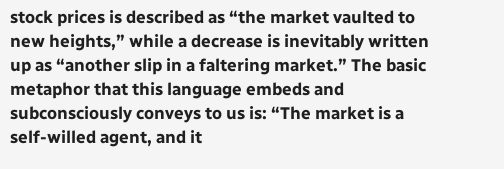stock prices is described as “the market vaulted to new heights,” while a decrease is inevitably written up as “another slip in a faltering market.” The basic metaphor that this language embeds and subconsciously conveys to us is: “The market is a self-willed agent, and it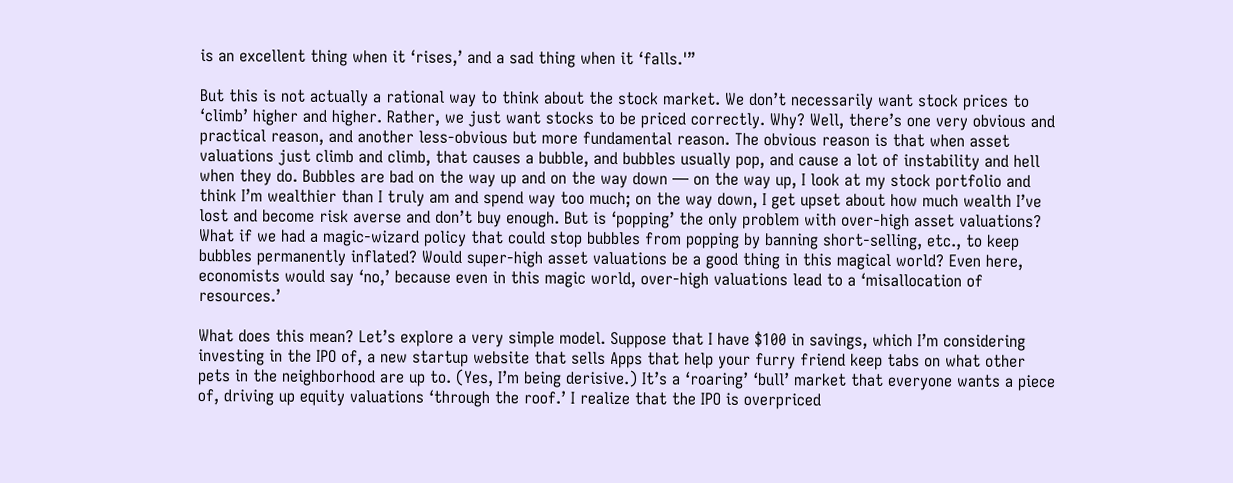is an excellent thing when it ‘rises,’ and a sad thing when it ‘falls.'”

But this is not actually a rational way to think about the stock market. We don’t necessarily want stock prices to ‘climb’ higher and higher. Rather, we just want stocks to be priced correctly. Why? Well, there’s one very obvious and practical reason, and another less-obvious but more fundamental reason. The obvious reason is that when asset valuations just climb and climb, that causes a bubble, and bubbles usually pop, and cause a lot of instability and hell when they do. Bubbles are bad on the way up and on the way down — on the way up, I look at my stock portfolio and think I’m wealthier than I truly am and spend way too much; on the way down, I get upset about how much wealth I’ve lost and become risk averse and don’t buy enough. But is ‘popping’ the only problem with over-high asset valuations? What if we had a magic-wizard policy that could stop bubbles from popping by banning short-selling, etc., to keep bubbles permanently inflated? Would super-high asset valuations be a good thing in this magical world? Even here, economists would say ‘no,’ because even in this magic world, over-high valuations lead to a ‘misallocation of resources.’

What does this mean? Let’s explore a very simple model. Suppose that I have $100 in savings, which I’m considering investing in the IPO of, a new startup website that sells Apps that help your furry friend keep tabs on what other pets in the neighborhood are up to. (Yes, I’m being derisive.) It’s a ‘roaring’ ‘bull’ market that everyone wants a piece of, driving up equity valuations ‘through the roof.’ I realize that the IPO is overpriced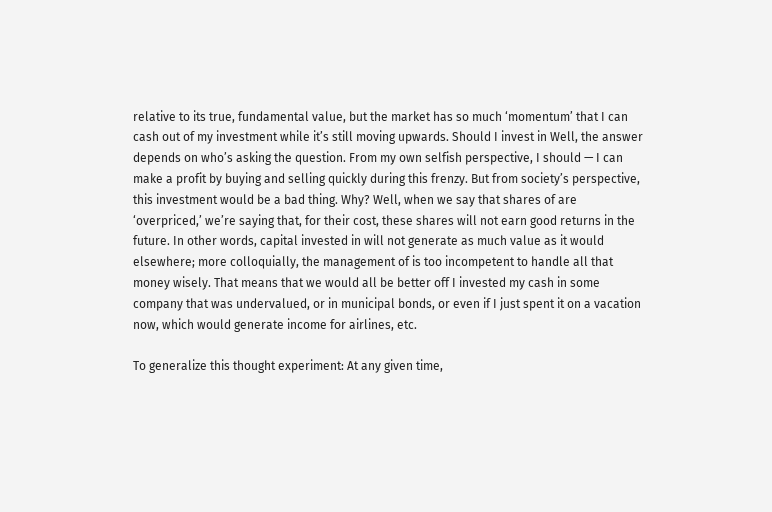relative to its true, fundamental value, but the market has so much ‘momentum’ that I can cash out of my investment while it’s still moving upwards. Should I invest in Well, the answer depends on who’s asking the question. From my own selfish perspective, I should — I can make a profit by buying and selling quickly during this frenzy. But from society’s perspective, this investment would be a bad thing. Why? Well, when we say that shares of are ‘overpriced,’ we’re saying that, for their cost, these shares will not earn good returns in the future. In other words, capital invested in will not generate as much value as it would elsewhere; more colloquially, the management of is too incompetent to handle all that money wisely. That means that we would all be better off I invested my cash in some company that was undervalued, or in municipal bonds, or even if I just spent it on a vacation now, which would generate income for airlines, etc.

To generalize this thought experiment: At any given time,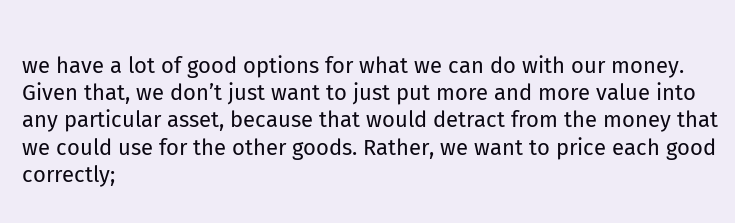we have a lot of good options for what we can do with our money. Given that, we don’t just want to just put more and more value into any particular asset, because that would detract from the money that we could use for the other goods. Rather, we want to price each good correctly;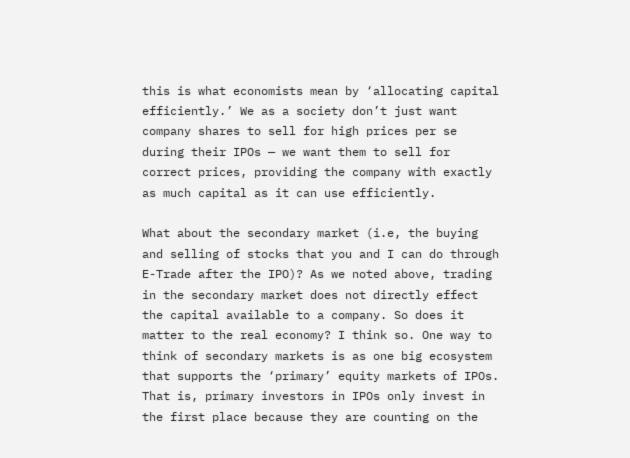this is what economists mean by ‘allocating capital efficiently.’ We as a society don’t just want company shares to sell for high prices per se during their IPOs — we want them to sell for correct prices, providing the company with exactly as much capital as it can use efficiently.

What about the secondary market (i.e, the buying and selling of stocks that you and I can do through E-Trade after the IPO)? As we noted above, trading in the secondary market does not directly effect the capital available to a company. So does it matter to the real economy? I think so. One way to think of secondary markets is as one big ecosystem that supports the ‘primary’ equity markets of IPOs. That is, primary investors in IPOs only invest in the first place because they are counting on the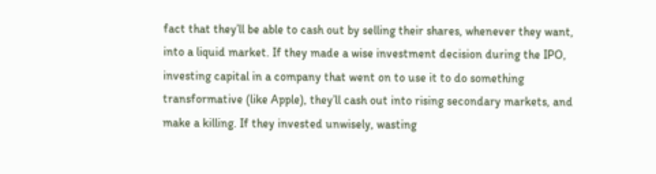fact that they’ll be able to cash out by selling their shares, whenever they want, into a liquid market. If they made a wise investment decision during the IPO, investing capital in a company that went on to use it to do something transformative (like Apple), they’ll cash out into rising secondary markets, and make a killing. If they invested unwisely, wasting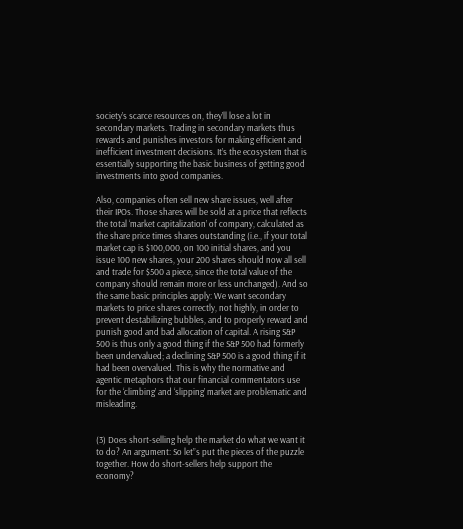society’s scarce resources on, they’ll lose a lot in secondary markets. Trading in secondary markets thus rewards and punishes investors for making efficient and inefficient investment decisions. It’s the ecosystem that is essentially supporting the basic business of getting good investments into good companies.

Also, companies often sell new share issues, well after their IPOs. Those shares will be sold at a price that reflects the total ‘market capitalization’ of company, calculated as the share price times shares outstanding (i.e., if your total market cap is $100,000, on 100 initial shares, and you issue 100 new shares, your 200 shares should now all sell and trade for $500 a piece, since the total value of the company should remain more or less unchanged). And so the same basic principles apply: We want secondary markets to price shares correctly, not highly, in order to prevent destabilizing bubbles, and to properly reward and punish good and bad allocation of capital. A rising S&P 500 is thus only a good thing if the S&P 500 had formerly been undervalued; a declining S&P 500 is a good thing if it had been overvalued. This is why the normative and agentic metaphors that our financial commentators use for the ‘climbing’ and ‘slipping’ market are problematic and misleading.


(3) Does short-selling help the market do what we want it to do? An argument: So let”s put the pieces of the puzzle together. How do short-sellers help support the economy?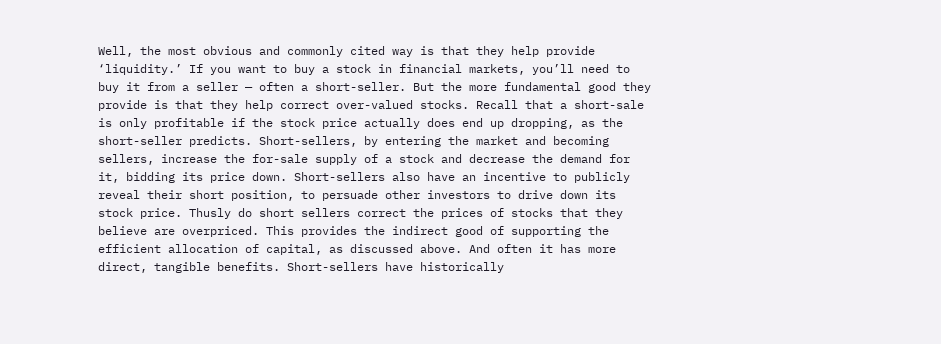Well, the most obvious and commonly cited way is that they help provide ‘liquidity.’ If you want to buy a stock in financial markets, you’ll need to buy it from a seller — often a short-seller. But the more fundamental good they provide is that they help correct over-valued stocks. Recall that a short-sale is only profitable if the stock price actually does end up dropping, as the short-seller predicts. Short-sellers, by entering the market and becoming sellers, increase the for-sale supply of a stock and decrease the demand for it, bidding its price down. Short-sellers also have an incentive to publicly reveal their short position, to persuade other investors to drive down its stock price. Thusly do short sellers correct the prices of stocks that they believe are overpriced. This provides the indirect good of supporting the efficient allocation of capital, as discussed above. And often it has more direct, tangible benefits. Short-sellers have historically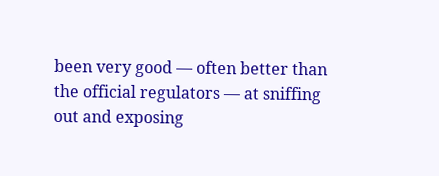been very good — often better than the official regulators — at sniffing out and exposing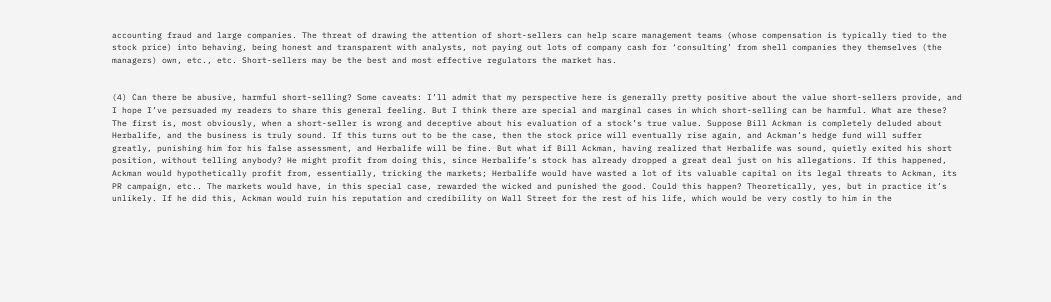accounting fraud and large companies. The threat of drawing the attention of short-sellers can help scare management teams (whose compensation is typically tied to the stock price) into behaving, being honest and transparent with analysts, not paying out lots of company cash for ‘consulting’ from shell companies they themselves (the managers) own, etc., etc. Short-sellers may be the best and most effective regulators the market has.


(4) Can there be abusive, harmful short-selling? Some caveats: I’ll admit that my perspective here is generally pretty positive about the value short-sellers provide, and I hope I’ve persuaded my readers to share this general feeling. But I think there are special and marginal cases in which short-selling can be harmful. What are these? The first is, most obviously, when a short-seller is wrong and deceptive about his evaluation of a stock’s true value. Suppose Bill Ackman is completely deluded about Herbalife, and the business is truly sound. If this turns out to be the case, then the stock price will eventually rise again, and Ackman’s hedge fund will suffer greatly, punishing him for his false assessment, and Herbalife will be fine. But what if Bill Ackman, having realized that Herbalife was sound, quietly exited his short position, without telling anybody? He might profit from doing this, since Herbalife’s stock has already dropped a great deal just on his allegations. If this happened, Ackman would hypothetically profit from, essentially, tricking the markets; Herbalife would have wasted a lot of its valuable capital on its legal threats to Ackman, its PR campaign, etc.. The markets would have, in this special case, rewarded the wicked and punished the good. Could this happen? Theoretically, yes, but in practice it’s unlikely. If he did this, Ackman would ruin his reputation and credibility on Wall Street for the rest of his life, which would be very costly to him in the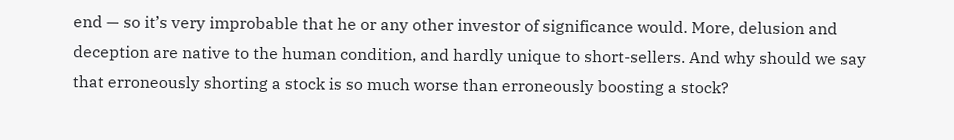end — so it’s very improbable that he or any other investor of significance would. More, delusion and deception are native to the human condition, and hardly unique to short-sellers. And why should we say that erroneously shorting a stock is so much worse than erroneously boosting a stock?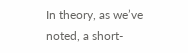In theory, as we’ve noted, a short-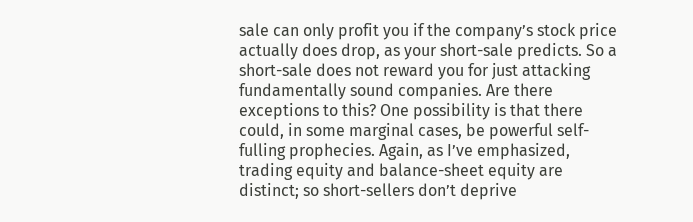sale can only profit you if the company’s stock price actually does drop, as your short-sale predicts. So a short-sale does not reward you for just attacking fundamentally sound companies. Are there exceptions to this? One possibility is that there could, in some marginal cases, be powerful self-fulling prophecies. Again, as I’ve emphasized, trading equity and balance-sheet equity are distinct; so short-sellers don’t deprive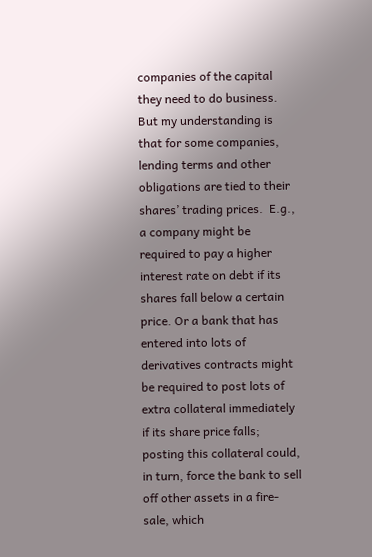companies of the capital they need to do business. But my understanding is that for some companies, lending terms and other obligations are tied to their shares’ trading prices.  E.g., a company might be required to pay a higher interest rate on debt if its shares fall below a certain price. Or a bank that has entered into lots of derivatives contracts might be required to post lots of extra collateral immediately if its share price falls; posting this collateral could, in turn, force the bank to sell off other assets in a fire-sale, which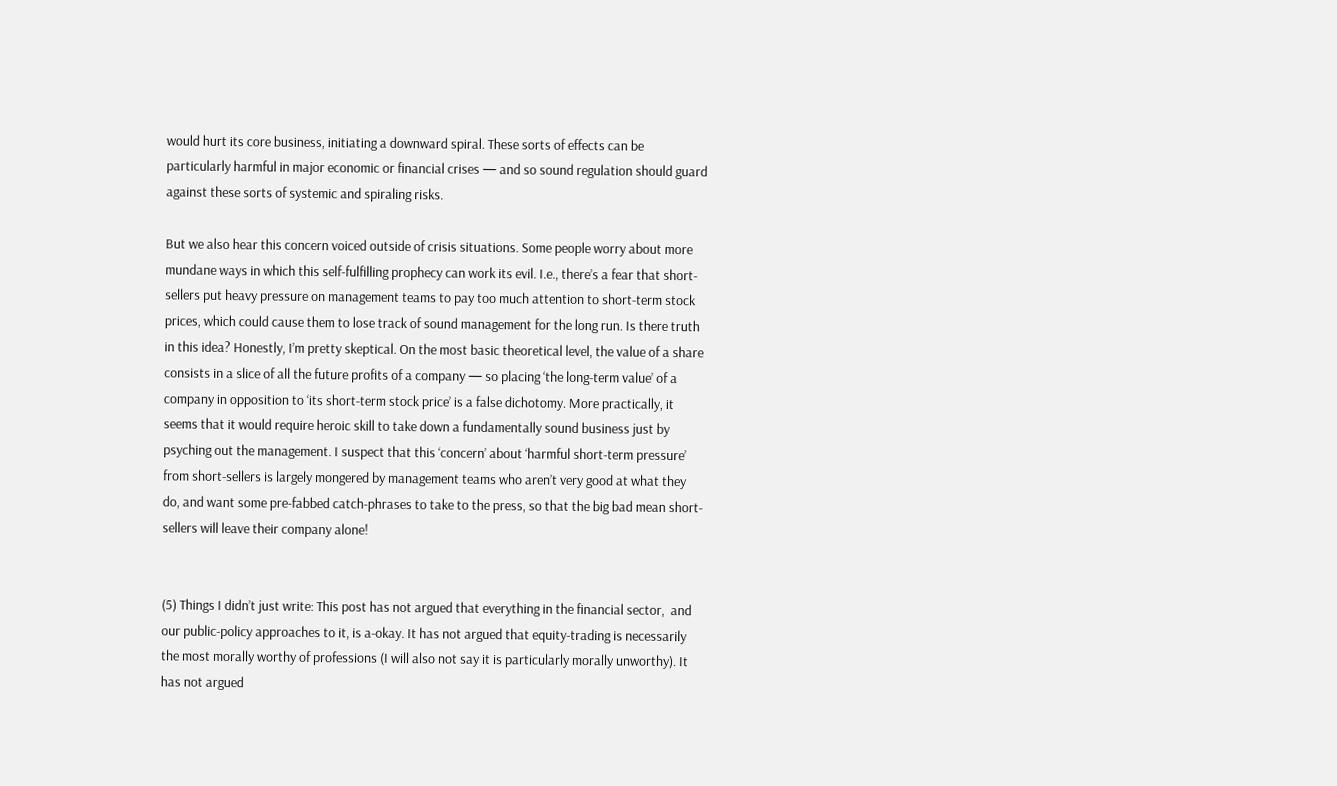would hurt its core business, initiating a downward spiral. These sorts of effects can be particularly harmful in major economic or financial crises — and so sound regulation should guard against these sorts of systemic and spiraling risks.

But we also hear this concern voiced outside of crisis situations. Some people worry about more mundane ways in which this self-fulfilling prophecy can work its evil. I.e., there’s a fear that short-sellers put heavy pressure on management teams to pay too much attention to short-term stock prices, which could cause them to lose track of sound management for the long run. Is there truth in this idea? Honestly, I’m pretty skeptical. On the most basic theoretical level, the value of a share consists in a slice of all the future profits of a company — so placing ‘the long-term value’ of a company in opposition to ‘its short-term stock price’ is a false dichotomy. More practically, it seems that it would require heroic skill to take down a fundamentally sound business just by psyching out the management. I suspect that this ‘concern’ about ‘harmful short-term pressure’ from short-sellers is largely mongered by management teams who aren’t very good at what they do, and want some pre-fabbed catch-phrases to take to the press, so that the big bad mean short-sellers will leave their company alone!


(5) Things I didn’t just write: This post has not argued that everything in the financial sector,  and our public-policy approaches to it, is a-okay. It has not argued that equity-trading is necessarily the most morally worthy of professions (I will also not say it is particularly morally unworthy). It has not argued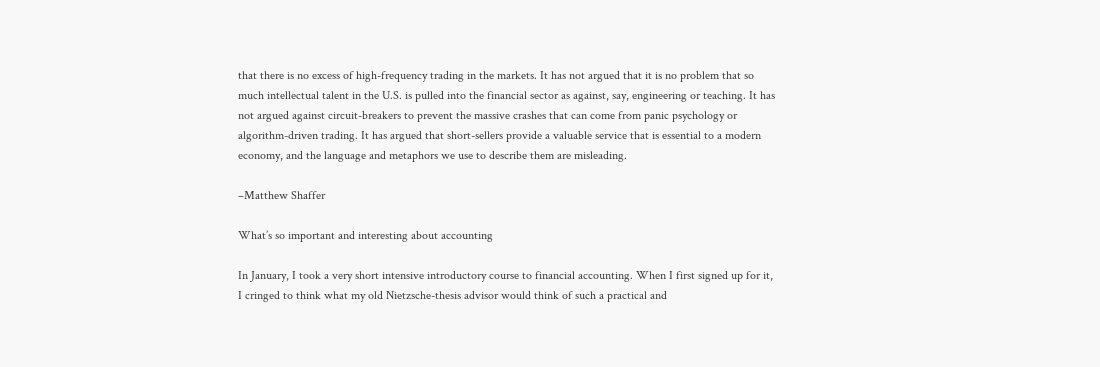that there is no excess of high-frequency trading in the markets. It has not argued that it is no problem that so much intellectual talent in the U.S. is pulled into the financial sector as against, say, engineering or teaching. It has not argued against circuit-breakers to prevent the massive crashes that can come from panic psychology or algorithm-driven trading. It has argued that short-sellers provide a valuable service that is essential to a modern economy, and the language and metaphors we use to describe them are misleading.

–Matthew Shaffer

What’s so important and interesting about accounting

In January, I took a very short intensive introductory course to financial accounting. When I first signed up for it, I cringed to think what my old Nietzsche-thesis advisor would think of such a practical and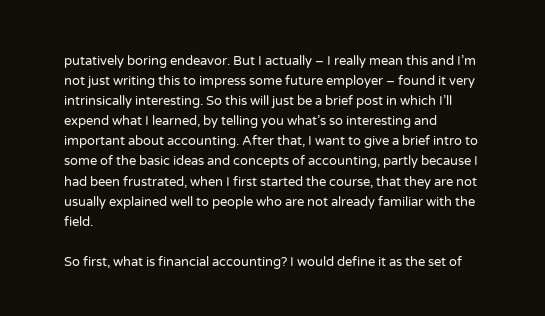putatively boring endeavor. But I actually – I really mean this and I’m not just writing this to impress some future employer – found it very intrinsically interesting. So this will just be a brief post in which I’ll expend what I learned, by telling you what’s so interesting and important about accounting. After that, I want to give a brief intro to some of the basic ideas and concepts of accounting, partly because I had been frustrated, when I first started the course, that they are not usually explained well to people who are not already familiar with the field.

So first, what is financial accounting? I would define it as the set of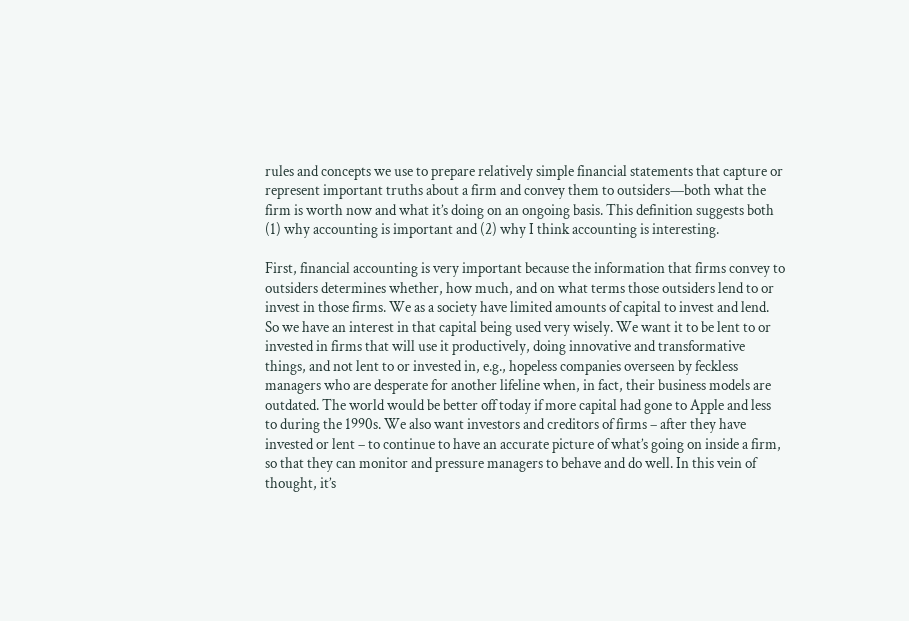rules and concepts we use to prepare relatively simple financial statements that capture or represent important truths about a firm and convey them to outsiders—both what the firm is worth now and what it’s doing on an ongoing basis. This definition suggests both (1) why accounting is important and (2) why I think accounting is interesting.

First, financial accounting is very important because the information that firms convey to outsiders determines whether, how much, and on what terms those outsiders lend to or invest in those firms. We as a society have limited amounts of capital to invest and lend. So we have an interest in that capital being used very wisely. We want it to be lent to or invested in firms that will use it productively, doing innovative and transformative things, and not lent to or invested in, e.g., hopeless companies overseen by feckless managers who are desperate for another lifeline when, in fact, their business models are outdated. The world would be better off today if more capital had gone to Apple and less to during the 1990s. We also want investors and creditors of firms – after they have invested or lent – to continue to have an accurate picture of what’s going on inside a firm, so that they can monitor and pressure managers to behave and do well. In this vein of thought, it’s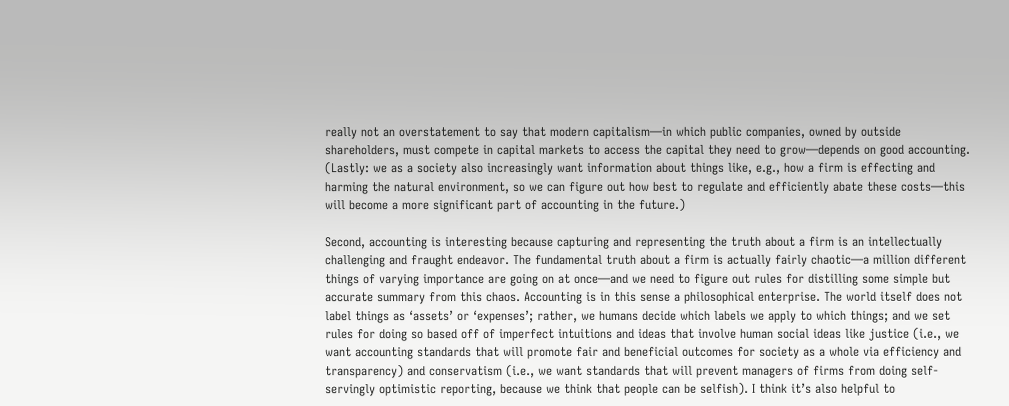really not an overstatement to say that modern capitalism—in which public companies, owned by outside shareholders, must compete in capital markets to access the capital they need to grow—depends on good accounting. (Lastly: we as a society also increasingly want information about things like, e.g., how a firm is effecting and harming the natural environment, so we can figure out how best to regulate and efficiently abate these costs—this will become a more significant part of accounting in the future.)

Second, accounting is interesting because capturing and representing the truth about a firm is an intellectually challenging and fraught endeavor. The fundamental truth about a firm is actually fairly chaotic—a million different things of varying importance are going on at once—and we need to figure out rules for distilling some simple but accurate summary from this chaos. Accounting is in this sense a philosophical enterprise. The world itself does not label things as ‘assets’ or ‘expenses’; rather, we humans decide which labels we apply to which things; and we set rules for doing so based off of imperfect intuitions and ideas that involve human social ideas like justice (i.e., we want accounting standards that will promote fair and beneficial outcomes for society as a whole via efficiency and transparency) and conservatism (i.e., we want standards that will prevent managers of firms from doing self-servingly optimistic reporting, because we think that people can be selfish). I think it’s also helpful to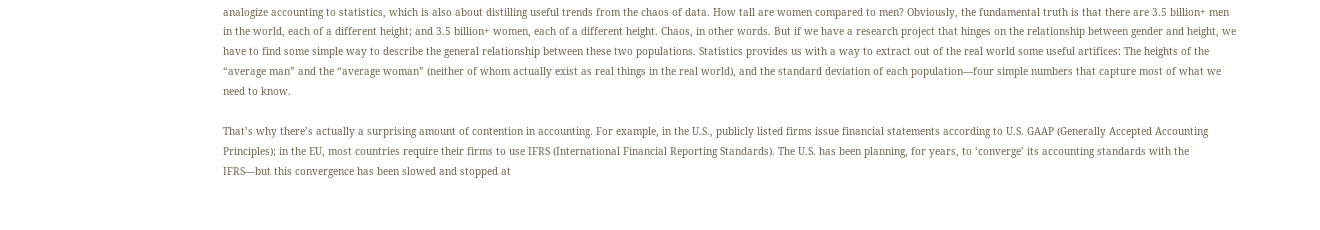analogize accounting to statistics, which is also about distilling useful trends from the chaos of data. How tall are women compared to men? Obviously, the fundamental truth is that there are 3.5 billion+ men in the world, each of a different height; and 3.5 billion+ women, each of a different height. Chaos, in other words. But if we have a research project that hinges on the relationship between gender and height, we have to find some simple way to describe the general relationship between these two populations. Statistics provides us with a way to extract out of the real world some useful artifices: The heights of the “average man” and the “average woman” (neither of whom actually exist as real things in the real world), and the standard deviation of each population—four simple numbers that capture most of what we need to know.

That’s why there’s actually a surprising amount of contention in accounting. For example, in the U.S., publicly listed firms issue financial statements according to U.S. GAAP (Generally Accepted Accounting Principles); in the EU, most countries require their firms to use IFRS (International Financial Reporting Standards). The U.S. has been planning, for years, to ‘converge’ its accounting standards with the IFRS—but this convergence has been slowed and stopped at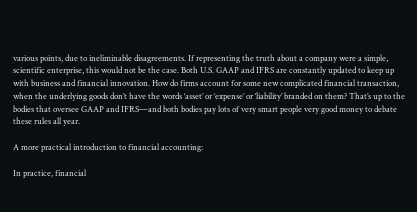various points, due to ineliminable disagreements. If representing the truth about a company were a simple, scientific enterprise, this would not be the case. Both U.S. GAAP and IFRS are constantly updated to keep up with business and financial innovation. How do firms account for some new complicated financial transaction, when the underlying goods don’t have the words ‘asset’ or ‘expense’ or ‘liability’ branded on them? That’s up to the bodies that oversee GAAP and IFRS—and both bodies pay lots of very smart people very good money to debate these rules all year.

A more practical introduction to financial accounting:

In practice, financial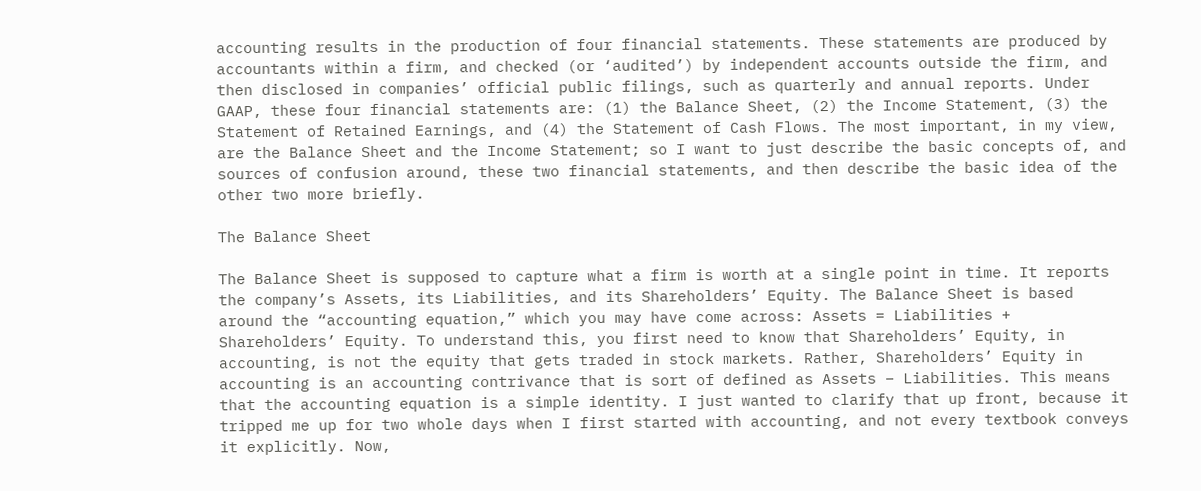accounting results in the production of four financial statements. These statements are produced by accountants within a firm, and checked (or ‘audited’) by independent accounts outside the firm, and then disclosed in companies’ official public filings, such as quarterly and annual reports. Under GAAP, these four financial statements are: (1) the Balance Sheet, (2) the Income Statement, (3) the Statement of Retained Earnings, and (4) the Statement of Cash Flows. The most important, in my view, are the Balance Sheet and the Income Statement; so I want to just describe the basic concepts of, and sources of confusion around, these two financial statements, and then describe the basic idea of the other two more briefly.

The Balance Sheet

The Balance Sheet is supposed to capture what a firm is worth at a single point in time. It reports the company’s Assets, its Liabilities, and its Shareholders’ Equity. The Balance Sheet is based around the “accounting equation,” which you may have come across: Assets = Liabilities + Shareholders’ Equity. To understand this, you first need to know that Shareholders’ Equity, in accounting, is not the equity that gets traded in stock markets. Rather, Shareholders’ Equity in accounting is an accounting contrivance that is sort of defined as Assets – Liabilities. This means that the accounting equation is a simple identity. I just wanted to clarify that up front, because it tripped me up for two whole days when I first started with accounting, and not every textbook conveys it explicitly. Now,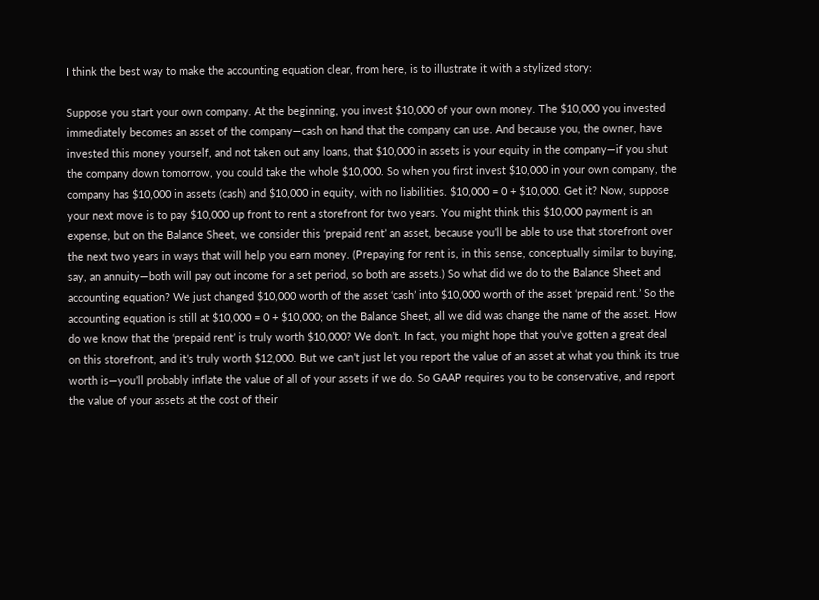I think the best way to make the accounting equation clear, from here, is to illustrate it with a stylized story:

Suppose you start your own company. At the beginning, you invest $10,000 of your own money. The $10,000 you invested immediately becomes an asset of the company—cash on hand that the company can use. And because you, the owner, have invested this money yourself, and not taken out any loans, that $10,000 in assets is your equity in the company—if you shut the company down tomorrow, you could take the whole $10,000. So when you first invest $10,000 in your own company, the company has $10,000 in assets (cash) and $10,000 in equity, with no liabilities. $10,000 = 0 + $10,000. Get it? Now, suppose your next move is to pay $10,000 up front to rent a storefront for two years. You might think this $10,000 payment is an expense, but on the Balance Sheet, we consider this ‘prepaid rent’ an asset, because you’ll be able to use that storefront over the next two years in ways that will help you earn money. (Prepaying for rent is, in this sense, conceptually similar to buying, say, an annuity—both will pay out income for a set period, so both are assets.) So what did we do to the Balance Sheet and accounting equation? We just changed $10,000 worth of the asset ‘cash’ into $10,000 worth of the asset ‘prepaid rent.’ So the accounting equation is still at $10,000 = 0 + $10,000; on the Balance Sheet, all we did was change the name of the asset. How do we know that the ‘prepaid rent’ is truly worth $10,000? We don’t. In fact, you might hope that you’ve gotten a great deal on this storefront, and it’s truly worth $12,000. But we can’t just let you report the value of an asset at what you think its true worth is—you’ll probably inflate the value of all of your assets if we do. So GAAP requires you to be conservative, and report the value of your assets at the cost of their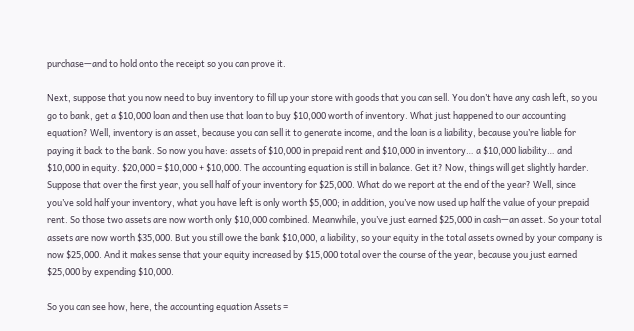purchase—and to hold onto the receipt so you can prove it.

Next, suppose that you now need to buy inventory to fill up your store with goods that you can sell. You don’t have any cash left, so you go to bank, get a $10,000 loan and then use that loan to buy $10,000 worth of inventory. What just happened to our accounting equation? Well, inventory is an asset, because you can sell it to generate income, and the loan is a liability, because you’re liable for paying it back to the bank. So now you have: assets of $10,000 in prepaid rent and $10,000 in inventory… a $10,000 liability… and $10,000 in equity. $20,000 = $10,000 + $10,000. The accounting equation is still in balance. Get it? Now, things will get slightly harder. Suppose that over the first year, you sell half of your inventory for $25,000. What do we report at the end of the year? Well, since you’ve sold half your inventory, what you have left is only worth $5,000; in addition, you’ve now used up half the value of your prepaid rent. So those two assets are now worth only $10,000 combined. Meanwhile, you’ve just earned $25,000 in cash—an asset. So your total assets are now worth $35,000. But you still owe the bank $10,000, a liability, so your equity in the total assets owned by your company is now $25,000. And it makes sense that your equity increased by $15,000 total over the course of the year, because you just earned $25,000 by expending $10,000.

So you can see how, here, the accounting equation Assets =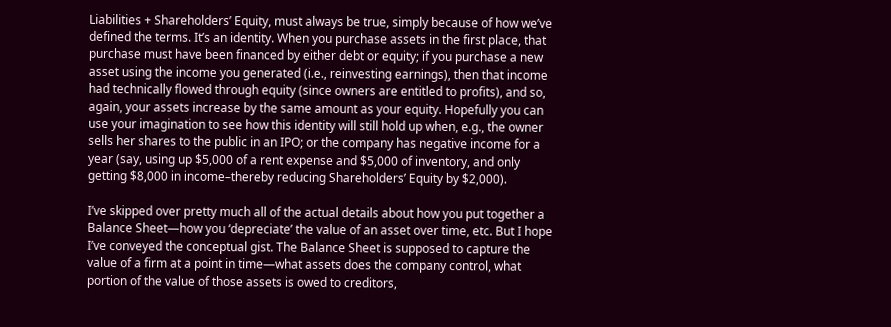Liabilities + Shareholders’ Equity, must always be true, simply because of how we’ve defined the terms. It’s an identity. When you purchase assets in the first place, that purchase must have been financed by either debt or equity; if you purchase a new asset using the income you generated (i.e., reinvesting earnings), then that income had technically flowed through equity (since owners are entitled to profits), and so, again, your assets increase by the same amount as your equity. Hopefully you can use your imagination to see how this identity will still hold up when, e.g., the owner sells her shares to the public in an IPO; or the company has negative income for a year (say, using up $5,000 of a rent expense and $5,000 of inventory, and only getting $8,000 in income–thereby reducing Shareholders’ Equity by $2,000).

I’ve skipped over pretty much all of the actual details about how you put together a Balance Sheet—how you ‘depreciate’ the value of an asset over time, etc. But I hope I’ve conveyed the conceptual gist. The Balance Sheet is supposed to capture the value of a firm at a point in time—what assets does the company control, what portion of the value of those assets is owed to creditors,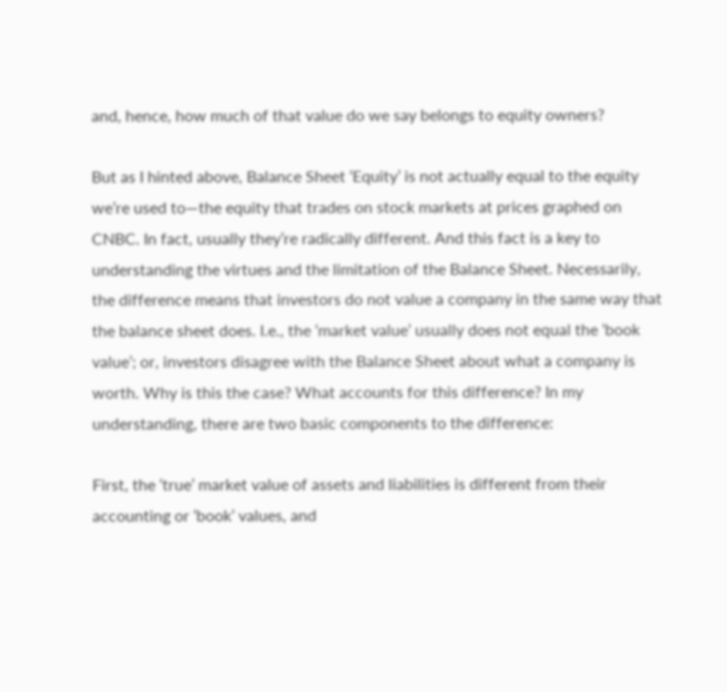and, hence, how much of that value do we say belongs to equity owners?

But as I hinted above, Balance Sheet ‘Equity’ is not actually equal to the equity we’re used to—the equity that trades on stock markets at prices graphed on CNBC. In fact, usually they’re radically different. And this fact is a key to understanding the virtues and the limitation of the Balance Sheet. Necessarily, the difference means that investors do not value a company in the same way that the balance sheet does. I.e., the ‘market value’ usually does not equal the ‘book value’; or, investors disagree with the Balance Sheet about what a company is worth. Why is this the case? What accounts for this difference? In my understanding, there are two basic components to the difference:

First, the ‘true’ market value of assets and liabilities is different from their accounting or ‘book’ values, and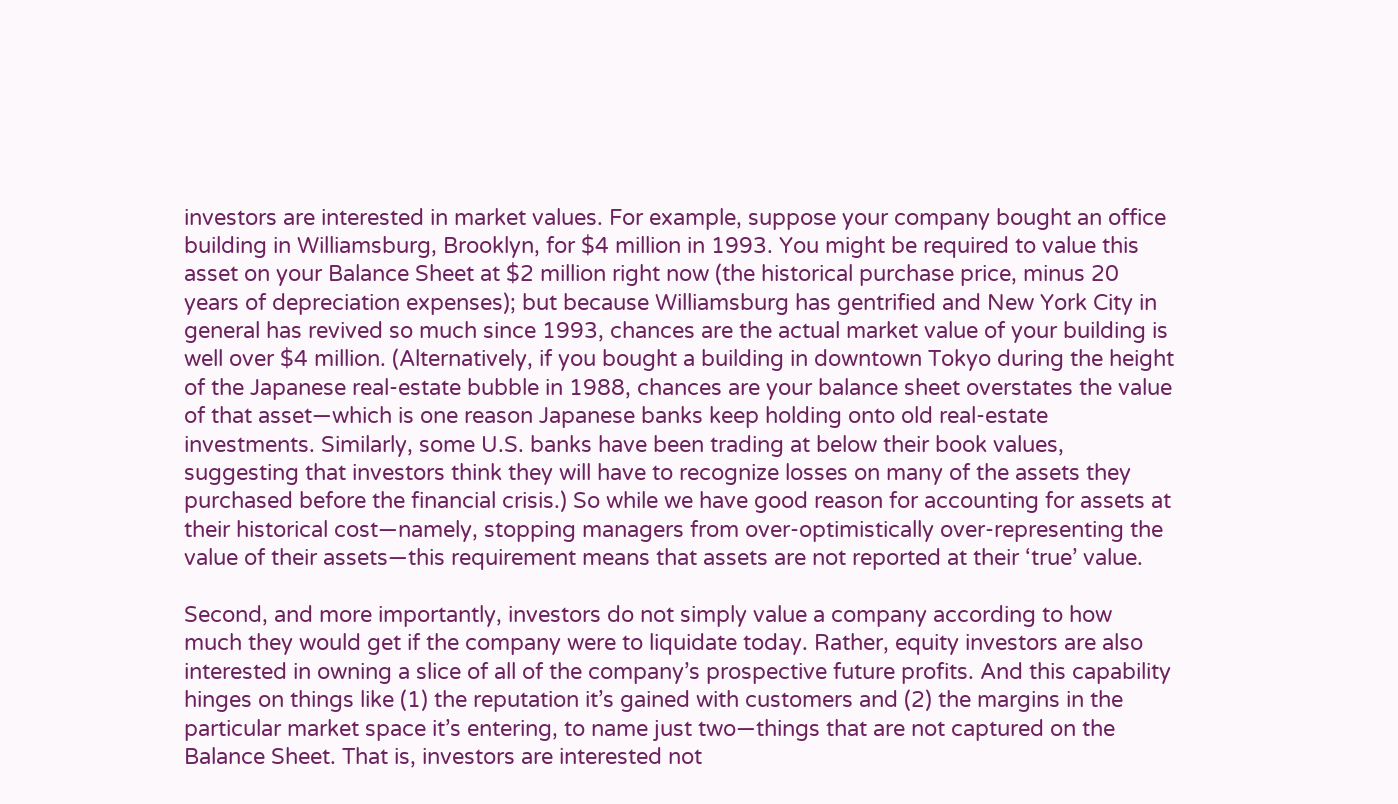investors are interested in market values. For example, suppose your company bought an office building in Williamsburg, Brooklyn, for $4 million in 1993. You might be required to value this asset on your Balance Sheet at $2 million right now (the historical purchase price, minus 20 years of depreciation expenses); but because Williamsburg has gentrified and New York City in general has revived so much since 1993, chances are the actual market value of your building is well over $4 million. (Alternatively, if you bought a building in downtown Tokyo during the height of the Japanese real-estate bubble in 1988, chances are your balance sheet overstates the value of that asset—which is one reason Japanese banks keep holding onto old real-estate investments. Similarly, some U.S. banks have been trading at below their book values, suggesting that investors think they will have to recognize losses on many of the assets they purchased before the financial crisis.) So while we have good reason for accounting for assets at their historical cost—namely, stopping managers from over-optimistically over-representing the value of their assets—this requirement means that assets are not reported at their ‘true’ value.

Second, and more importantly, investors do not simply value a company according to how much they would get if the company were to liquidate today. Rather, equity investors are also interested in owning a slice of all of the company’s prospective future profits. And this capability hinges on things like (1) the reputation it’s gained with customers and (2) the margins in the particular market space it’s entering, to name just two—things that are not captured on the Balance Sheet. That is, investors are interested not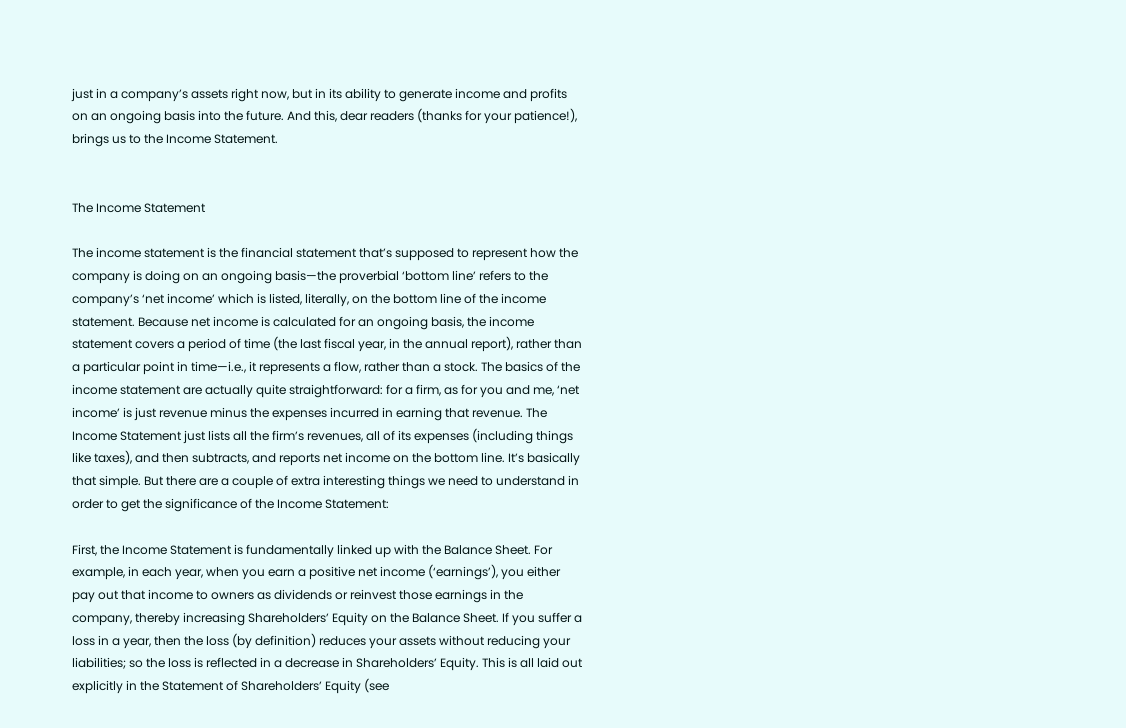just in a company’s assets right now, but in its ability to generate income and profits on an ongoing basis into the future. And this, dear readers (thanks for your patience!), brings us to the Income Statement.


The Income Statement

The income statement is the financial statement that’s supposed to represent how the company is doing on an ongoing basis—the proverbial ‘bottom line’ refers to the company’s ‘net income’ which is listed, literally, on the bottom line of the income statement. Because net income is calculated for an ongoing basis, the income statement covers a period of time (the last fiscal year, in the annual report), rather than a particular point in time—i.e., it represents a flow, rather than a stock. The basics of the income statement are actually quite straightforward: for a firm, as for you and me, ‘net income’ is just revenue minus the expenses incurred in earning that revenue. The Income Statement just lists all the firm’s revenues, all of its expenses (including things like taxes), and then subtracts, and reports net income on the bottom line. It’s basically that simple. But there are a couple of extra interesting things we need to understand in order to get the significance of the Income Statement:

First, the Income Statement is fundamentally linked up with the Balance Sheet. For example, in each year, when you earn a positive net income (‘earnings’), you either pay out that income to owners as dividends or reinvest those earnings in the company, thereby increasing Shareholders’ Equity on the Balance Sheet. If you suffer a loss in a year, then the loss (by definition) reduces your assets without reducing your liabilities; so the loss is reflected in a decrease in Shareholders’ Equity. This is all laid out explicitly in the Statement of Shareholders’ Equity (see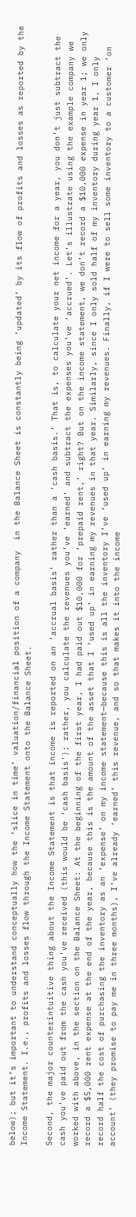below); but it’s important to understand conceptually how the ‘slice in time’ valuation/financial position of a company  in the Balance Sheet is constantly being ‘updated’ by its flow of profits and losses as reported by the Income Statement. I.e., profits and losses flow through the Income Statement onto the Balance Sheet.

Second, the major counterintuitive thing about the Income Statement is that income is reported on an ‘accrual basis’ rather than a ‘cash basis.’ That is, to calculate your net income for a year, you don’t just subtract the cash you’ve paid out from the cash you’ve received (this would be ‘cash basis’); rather, you calculate the revenues you’ve ‘earned’ and subtract the expenses you’ve ‘accrued’. Let’s illustrate using the example company we worked with above, in the section on the Balance Sheet: At the beginning of the first year, I had paid out $10,000 for ‘prepaid rent,’ right? But on the income statement, we don’t record a $10,000 expense in year 1; we only record a $5,000 rent expense at the end of the year, because this is the amount of the asset that I ‘used up’ in earning my revenues in that year. Similarly, since I only sold half of my inventory during year 1, I only record half the cost of purchasing the inventory as an ‘expense’ on my income statement—because this is all the inventory I’ve ‘used up’ in earning my revenues. Finally, if I were to sell some inventory to a customer ‘on account’ (they promise to pay me in three months), I’ve already ‘earned’ this revenue, and so that makes it into the income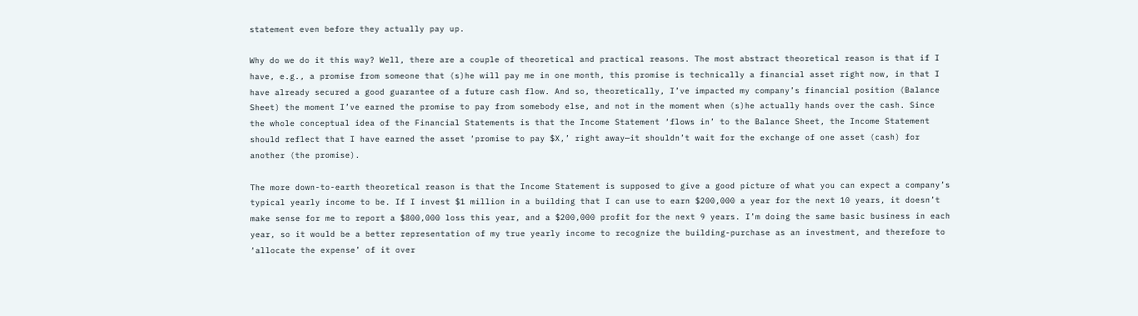statement even before they actually pay up.

Why do we do it this way? Well, there are a couple of theoretical and practical reasons. The most abstract theoretical reason is that if I have, e.g., a promise from someone that (s)he will pay me in one month, this promise is technically a financial asset right now, in that I have already secured a good guarantee of a future cash flow. And so, theoretically, I’ve impacted my company’s financial position (Balance Sheet) the moment I’ve earned the promise to pay from somebody else, and not in the moment when (s)he actually hands over the cash. Since the whole conceptual idea of the Financial Statements is that the Income Statement ‘flows in’ to the Balance Sheet, the Income Statement should reflect that I have earned the asset ‘promise to pay $X,’ right away—it shouldn’t wait for the exchange of one asset (cash) for another (the promise).

The more down-to-earth theoretical reason is that the Income Statement is supposed to give a good picture of what you can expect a company’s typical yearly income to be. If I invest $1 million in a building that I can use to earn $200,000 a year for the next 10 years, it doesn’t make sense for me to report a $800,000 loss this year, and a $200,000 profit for the next 9 years. I’m doing the same basic business in each year, so it would be a better representation of my true yearly income to recognize the building-purchase as an investment, and therefore to ‘allocate the expense’ of it over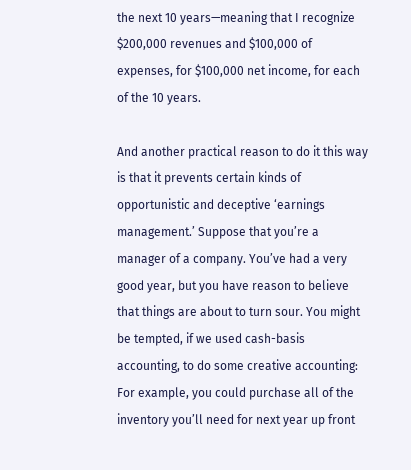the next 10 years—meaning that I recognize $200,000 revenues and $100,000 of expenses, for $100,000 net income, for each of the 10 years.

And another practical reason to do it this way is that it prevents certain kinds of opportunistic and deceptive ‘earnings management.’ Suppose that you’re a manager of a company. You’ve had a very good year, but you have reason to believe that things are about to turn sour. You might be tempted, if we used cash-basis accounting, to do some creative accounting: For example, you could purchase all of the inventory you’ll need for next year up front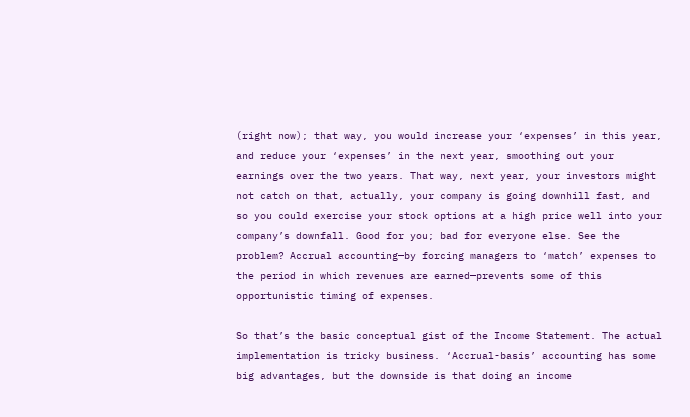(right now); that way, you would increase your ‘expenses’ in this year, and reduce your ‘expenses’ in the next year, smoothing out your earnings over the two years. That way, next year, your investors might not catch on that, actually, your company is going downhill fast, and so you could exercise your stock options at a high price well into your company’s downfall. Good for you; bad for everyone else. See the problem? Accrual accounting—by forcing managers to ‘match’ expenses to the period in which revenues are earned—prevents some of this opportunistic timing of expenses.

So that’s the basic conceptual gist of the Income Statement. The actual implementation is tricky business. ‘Accrual-basis’ accounting has some big advantages, but the downside is that doing an income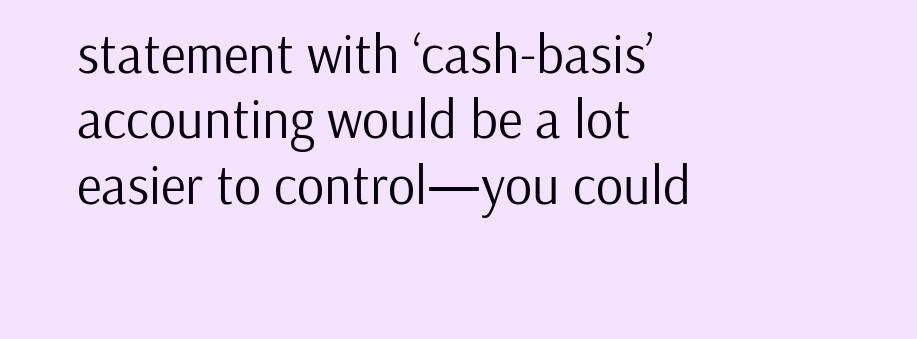statement with ‘cash-basis’ accounting would be a lot easier to control—you could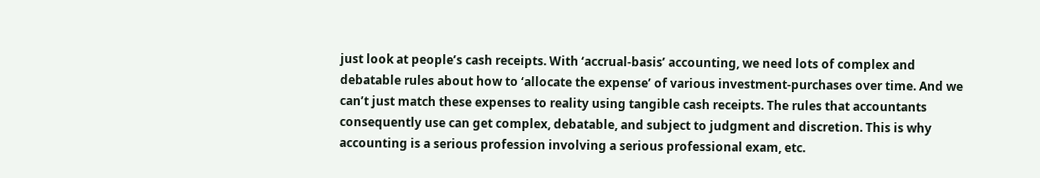just look at people’s cash receipts. With ‘accrual-basis’ accounting, we need lots of complex and debatable rules about how to ‘allocate the expense’ of various investment-purchases over time. And we can’t just match these expenses to reality using tangible cash receipts. The rules that accountants consequently use can get complex, debatable, and subject to judgment and discretion. This is why accounting is a serious profession involving a serious professional exam, etc.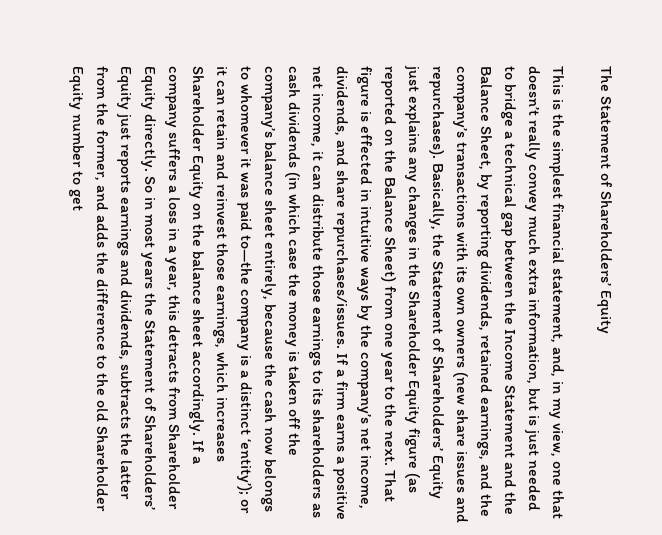The Statement of Shareholders’ Equity

This is the simplest financial statement, and, in my view, one that doesn’t really convey much extra information, but is just needed to bridge a technical gap between the Income Statement and the Balance Sheet, by reporting dividends, retained earnings, and the company’s transactions with its own owners (new share issues and repurchases). Basically, the Statement of Shareholders’ Equity just explains any changes in the Shareholder Equity figure (as reported on the Balance Sheet) from one year to the next. That figure is effected in intuitive ways by the company’s net income, dividends, and share repurchases/issues. If a firm earns a positive net income, it can distribute those earnings to its shareholders as cash dividends (in which case the money is taken off the company’s balance sheet entirely, because the cash now belongs to whomever it was paid to—the company is a distinct ‘entity’); or it can retain and reinvest those earnings, which increases Shareholder Equity on the balance sheet accordingly. If a company suffers a loss in a year, this detracts from Shareholder Equity directly. So in most years the Statement of Shareholders’ Equity just reports earnings and dividends, subtracts the latter from the former, and adds the difference to the old Shareholder Equity number to get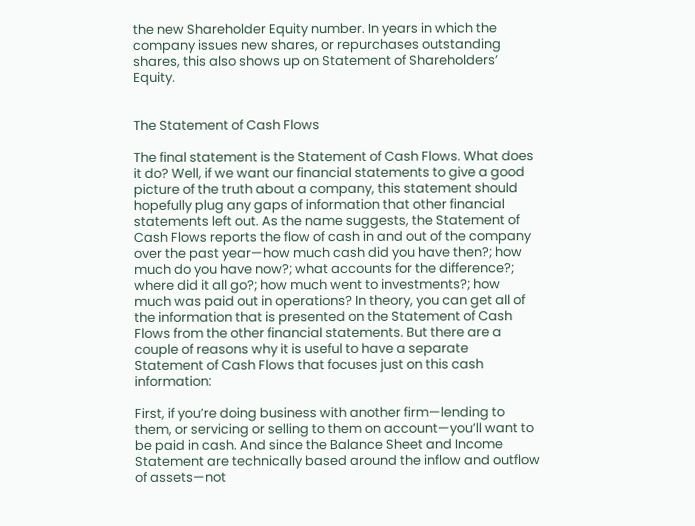the new Shareholder Equity number. In years in which the company issues new shares, or repurchases outstanding shares, this also shows up on Statement of Shareholders’ Equity.


The Statement of Cash Flows

The final statement is the Statement of Cash Flows. What does it do? Well, if we want our financial statements to give a good picture of the truth about a company, this statement should hopefully plug any gaps of information that other financial statements left out. As the name suggests, the Statement of Cash Flows reports the flow of cash in and out of the company over the past year—how much cash did you have then?; how much do you have now?; what accounts for the difference?; where did it all go?; how much went to investments?; how much was paid out in operations? In theory, you can get all of the information that is presented on the Statement of Cash Flows from the other financial statements. But there are a couple of reasons why it is useful to have a separate Statement of Cash Flows that focuses just on this cash information:

First, if you’re doing business with another firm—lending to them, or servicing or selling to them on account—you’ll want to be paid in cash. And since the Balance Sheet and Income Statement are technically based around the inflow and outflow of assets—not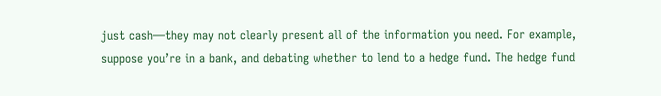just cash—they may not clearly present all of the information you need. For example, suppose you’re in a bank, and debating whether to lend to a hedge fund. The hedge fund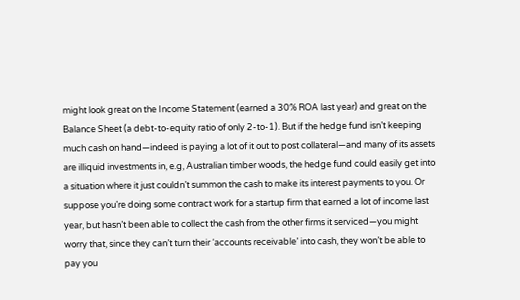might look great on the Income Statement (earned a 30% ROA last year) and great on the Balance Sheet (a debt-to-equity ratio of only 2-to-1). But if the hedge fund isn’t keeping much cash on hand—indeed is paying a lot of it out to post collateral—and many of its assets are illiquid investments in, e.g, Australian timber woods, the hedge fund could easily get into a situation where it just couldn’t summon the cash to make its interest payments to you. Or suppose you’re doing some contract work for a startup firm that earned a lot of income last year, but hasn’t been able to collect the cash from the other firms it serviced—you might worry that, since they can’t turn their ‘accounts receivable’ into cash, they won’t be able to pay you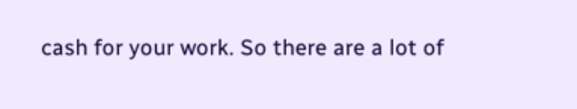cash for your work. So there are a lot of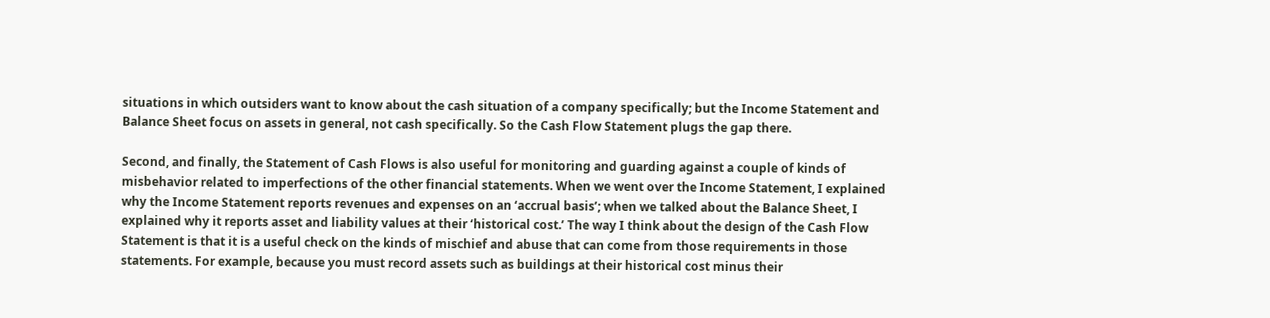situations in which outsiders want to know about the cash situation of a company specifically; but the Income Statement and Balance Sheet focus on assets in general, not cash specifically. So the Cash Flow Statement plugs the gap there.

Second, and finally, the Statement of Cash Flows is also useful for monitoring and guarding against a couple of kinds of misbehavior related to imperfections of the other financial statements. When we went over the Income Statement, I explained why the Income Statement reports revenues and expenses on an ‘accrual basis’; when we talked about the Balance Sheet, I explained why it reports asset and liability values at their ‘historical cost.’ The way I think about the design of the Cash Flow Statement is that it is a useful check on the kinds of mischief and abuse that can come from those requirements in those statements. For example, because you must record assets such as buildings at their historical cost minus their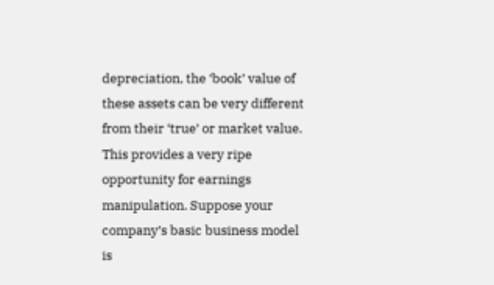depreciation, the ‘book’ value of these assets can be very different from their ‘true’ or market value. This provides a very ripe opportunity for earnings manipulation. Suppose your company’s basic business model is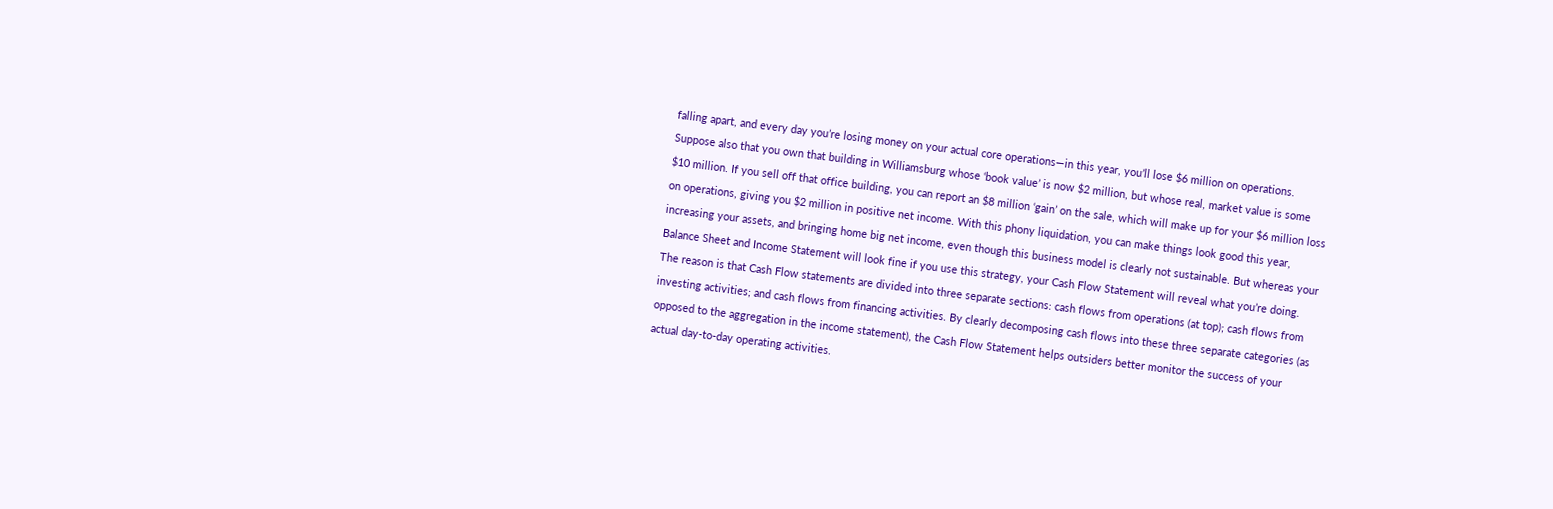falling apart, and every day you’re losing money on your actual core operations—in this year, you’ll lose $6 million on operations. Suppose also that you own that building in Williamsburg whose ‘book value’ is now $2 million, but whose real, market value is some $10 million. If you sell off that office building, you can report an $8 million ‘gain’ on the sale, which will make up for your $6 million loss on operations, giving you $2 million in positive net income. With this phony liquidation, you can make things look good this year, increasing your assets, and bringing home big net income, even though this business model is clearly not sustainable. But whereas your Balance Sheet and Income Statement will look fine if you use this strategy, your Cash Flow Statement will reveal what you’re doing. The reason is that Cash Flow statements are divided into three separate sections: cash flows from operations (at top); cash flows from investing activities; and cash flows from financing activities. By clearly decomposing cash flows into these three separate categories (as opposed to the aggregation in the income statement), the Cash Flow Statement helps outsiders better monitor the success of your actual day-to-day operating activities.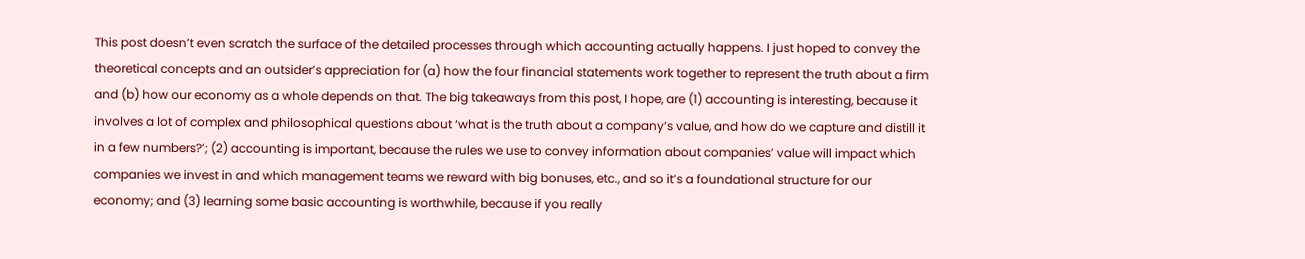This post doesn’t even scratch the surface of the detailed processes through which accounting actually happens. I just hoped to convey the theoretical concepts and an outsider’s appreciation for (a) how the four financial statements work together to represent the truth about a firm and (b) how our economy as a whole depends on that. The big takeaways from this post, I hope, are (1) accounting is interesting, because it involves a lot of complex and philosophical questions about ‘what is the truth about a company’s value, and how do we capture and distill it in a few numbers?’; (2) accounting is important, because the rules we use to convey information about companies’ value will impact which companies we invest in and which management teams we reward with big bonuses, etc., and so it’s a foundational structure for our economy; and (3) learning some basic accounting is worthwhile, because if you really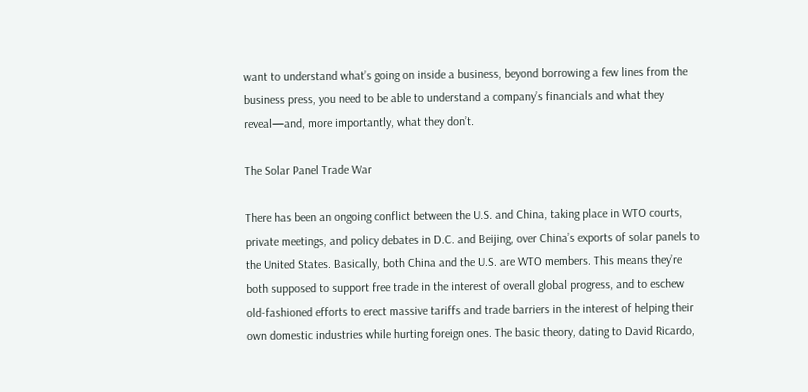want to understand what’s going on inside a business, beyond borrowing a few lines from the business press, you need to be able to understand a company’s financials and what they reveal—and, more importantly, what they don’t.

The Solar Panel Trade War

There has been an ongoing conflict between the U.S. and China, taking place in WTO courts, private meetings, and policy debates in D.C. and Beijing, over China’s exports of solar panels to the United States. Basically, both China and the U.S. are WTO members. This means they’re both supposed to support free trade in the interest of overall global progress, and to eschew old-fashioned efforts to erect massive tariffs and trade barriers in the interest of helping their own domestic industries while hurting foreign ones. The basic theory, dating to David Ricardo,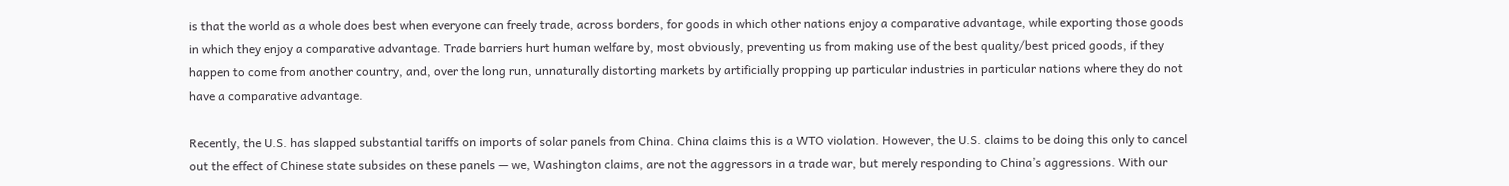is that the world as a whole does best when everyone can freely trade, across borders, for goods in which other nations enjoy a comparative advantage, while exporting those goods in which they enjoy a comparative advantage. Trade barriers hurt human welfare by, most obviously, preventing us from making use of the best quality/best priced goods, if they happen to come from another country, and, over the long run, unnaturally distorting markets by artificially propping up particular industries in particular nations where they do not have a comparative advantage.

Recently, the U.S. has slapped substantial tariffs on imports of solar panels from China. China claims this is a WTO violation. However, the U.S. claims to be doing this only to cancel out the effect of Chinese state subsides on these panels — we, Washington claims, are not the aggressors in a trade war, but merely responding to China’s aggressions. With our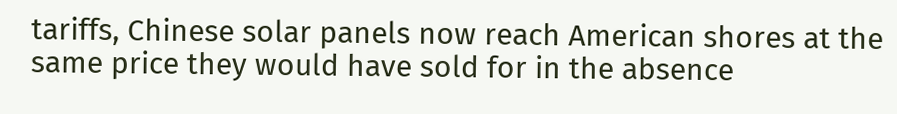tariffs, Chinese solar panels now reach American shores at the same price they would have sold for in the absence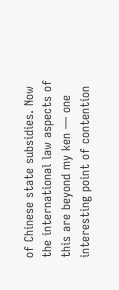of Chinese state subsidies. Now the international law aspects of this are beyond my ken — one interesting point of contention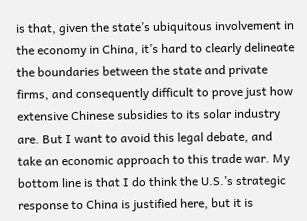is that, given the state’s ubiquitous involvement in the economy in China, it’s hard to clearly delineate the boundaries between the state and private firms, and consequently difficult to prove just how extensive Chinese subsidies to its solar industry are. But I want to avoid this legal debate, and take an economic approach to this trade war. My bottom line is that I do think the U.S.’s strategic response to China is justified here, but it is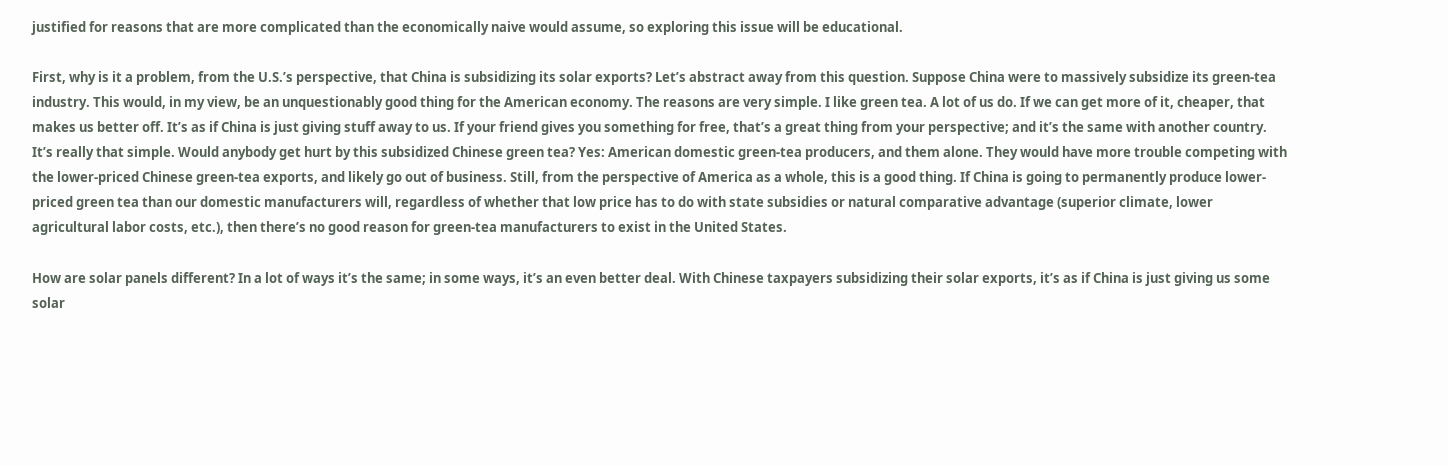justified for reasons that are more complicated than the economically naive would assume, so exploring this issue will be educational.

First, why is it a problem, from the U.S.’s perspective, that China is subsidizing its solar exports? Let’s abstract away from this question. Suppose China were to massively subsidize its green-tea industry. This would, in my view, be an unquestionably good thing for the American economy. The reasons are very simple. I like green tea. A lot of us do. If we can get more of it, cheaper, that makes us better off. It’s as if China is just giving stuff away to us. If your friend gives you something for free, that’s a great thing from your perspective; and it’s the same with another country. It’s really that simple. Would anybody get hurt by this subsidized Chinese green tea? Yes: American domestic green-tea producers, and them alone. They would have more trouble competing with the lower-priced Chinese green-tea exports, and likely go out of business. Still, from the perspective of America as a whole, this is a good thing. If China is going to permanently produce lower-priced green tea than our domestic manufacturers will, regardless of whether that low price has to do with state subsidies or natural comparative advantage (superior climate, lower agricultural labor costs, etc.), then there’s no good reason for green-tea manufacturers to exist in the United States.

How are solar panels different? In a lot of ways it’s the same; in some ways, it’s an even better deal. With Chinese taxpayers subsidizing their solar exports, it’s as if China is just giving us some solar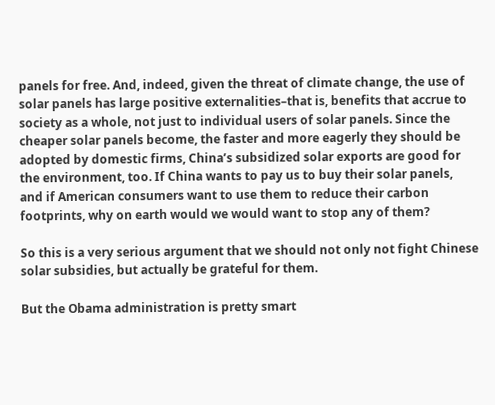panels for free. And, indeed, given the threat of climate change, the use of solar panels has large positive externalities–that is, benefits that accrue to society as a whole, not just to individual users of solar panels. Since the cheaper solar panels become, the faster and more eagerly they should be adopted by domestic firms, China’s subsidized solar exports are good for the environment, too. If China wants to pay us to buy their solar panels, and if American consumers want to use them to reduce their carbon footprints, why on earth would we would want to stop any of them?

So this is a very serious argument that we should not only not fight Chinese solar subsidies, but actually be grateful for them.

But the Obama administration is pretty smart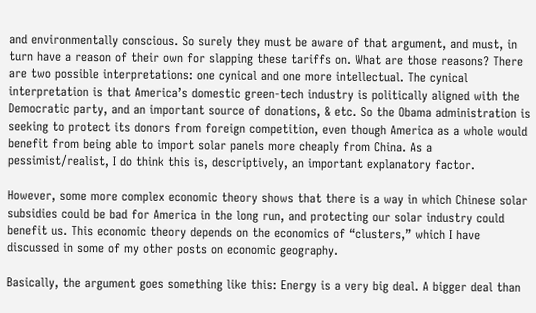and environmentally conscious. So surely they must be aware of that argument, and must, in turn have a reason of their own for slapping these tariffs on. What are those reasons? There are two possible interpretations: one cynical and one more intellectual. The cynical interpretation is that America’s domestic green-tech industry is politically aligned with the Democratic party, and an important source of donations, & etc. So the Obama administration is seeking to protect its donors from foreign competition, even though America as a whole would benefit from being able to import solar panels more cheaply from China. As a pessimist/realist, I do think this is, descriptively, an important explanatory factor.

However, some more complex economic theory shows that there is a way in which Chinese solar subsidies could be bad for America in the long run, and protecting our solar industry could benefit us. This economic theory depends on the economics of “clusters,” which I have discussed in some of my other posts on economic geography.

Basically, the argument goes something like this: Energy is a very big deal. A bigger deal than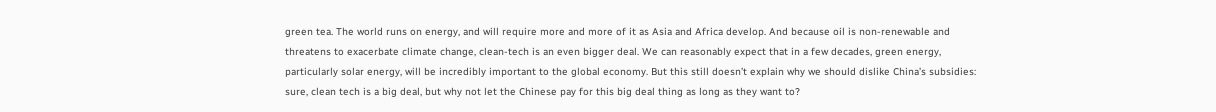green tea. The world runs on energy, and will require more and more of it as Asia and Africa develop. And because oil is non-renewable and threatens to exacerbate climate change, clean-tech is an even bigger deal. We can reasonably expect that in a few decades, green energy, particularly solar energy, will be incredibly important to the global economy. But this still doesn’t explain why we should dislike China’s subsidies: sure, clean tech is a big deal, but why not let the Chinese pay for this big deal thing as long as they want to?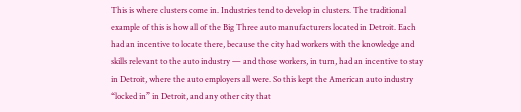This is where clusters come in. Industries tend to develop in clusters. The traditional example of this is how all of the Big Three auto manufacturers located in Detroit. Each had an incentive to locate there, because the city had workers with the knowledge and skills relevant to the auto industry — and those workers, in turn, had an incentive to stay in Detroit, where the auto employers all were. So this kept the American auto industry “locked in” in Detroit, and any other city that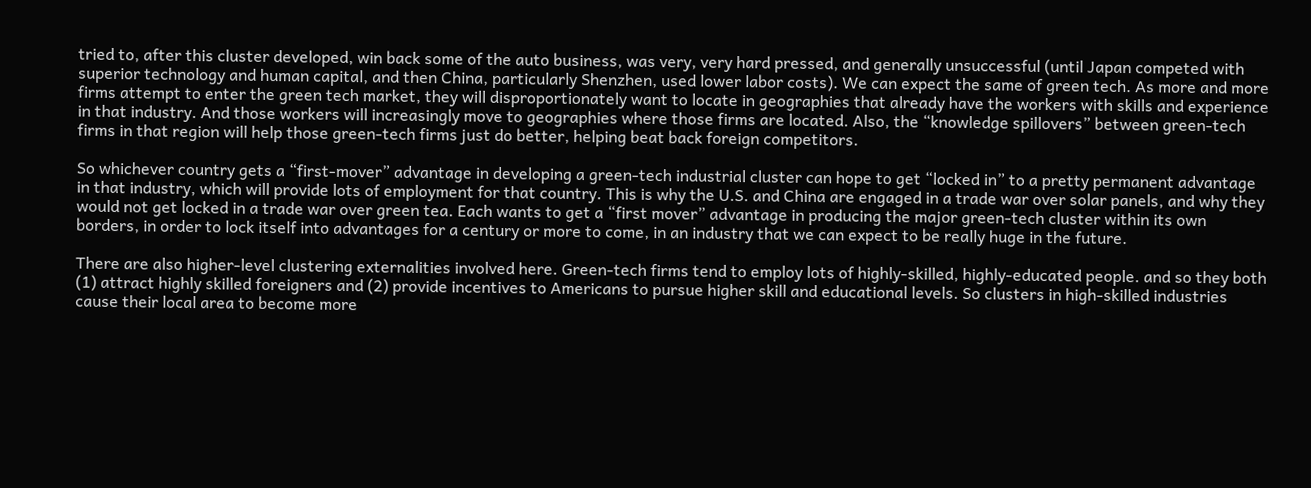tried to, after this cluster developed, win back some of the auto business, was very, very hard pressed, and generally unsuccessful (until Japan competed with superior technology and human capital, and then China, particularly Shenzhen, used lower labor costs). We can expect the same of green tech. As more and more firms attempt to enter the green tech market, they will disproportionately want to locate in geographies that already have the workers with skills and experience in that industry. And those workers will increasingly move to geographies where those firms are located. Also, the “knowledge spillovers” between green-tech firms in that region will help those green-tech firms just do better, helping beat back foreign competitors.

So whichever country gets a “first-mover” advantage in developing a green-tech industrial cluster can hope to get “locked in” to a pretty permanent advantage in that industry, which will provide lots of employment for that country. This is why the U.S. and China are engaged in a trade war over solar panels, and why they would not get locked in a trade war over green tea. Each wants to get a “first mover” advantage in producing the major green-tech cluster within its own borders, in order to lock itself into advantages for a century or more to come, in an industry that we can expect to be really huge in the future.

There are also higher-level clustering externalities involved here. Green-tech firms tend to employ lots of highly-skilled, highly-educated people. and so they both (1) attract highly skilled foreigners and (2) provide incentives to Americans to pursue higher skill and educational levels. So clusters in high-skilled industries cause their local area to become more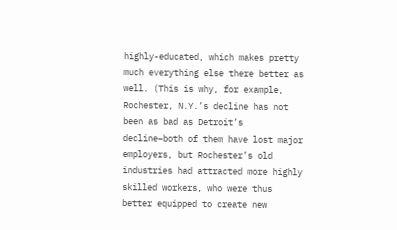highly-educated, which makes pretty much everything else there better as well. (This is why, for example, Rochester, N.Y.’s decline has not been as bad as Detroit’s decline–both of them have lost major employers, but Rochester’s old industries had attracted more highly skilled workers, who were thus better equipped to create new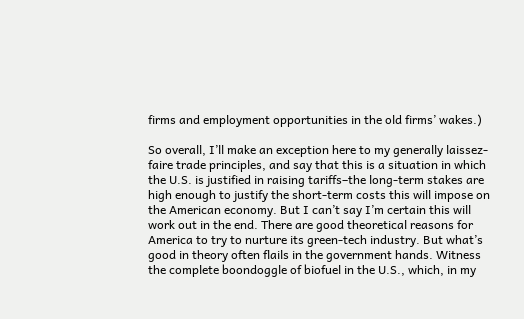firms and employment opportunities in the old firms’ wakes.)

So overall, I’ll make an exception here to my generally laissez-faire trade principles, and say that this is a situation in which the U.S. is justified in raising tariffs–the long-term stakes are high enough to justify the short-term costs this will impose on the American economy. But I can’t say I’m certain this will work out in the end. There are good theoretical reasons for America to try to nurture its green-tech industry. But what’s good in theory often flails in the government hands. Witness the complete boondoggle of biofuel in the U.S., which, in my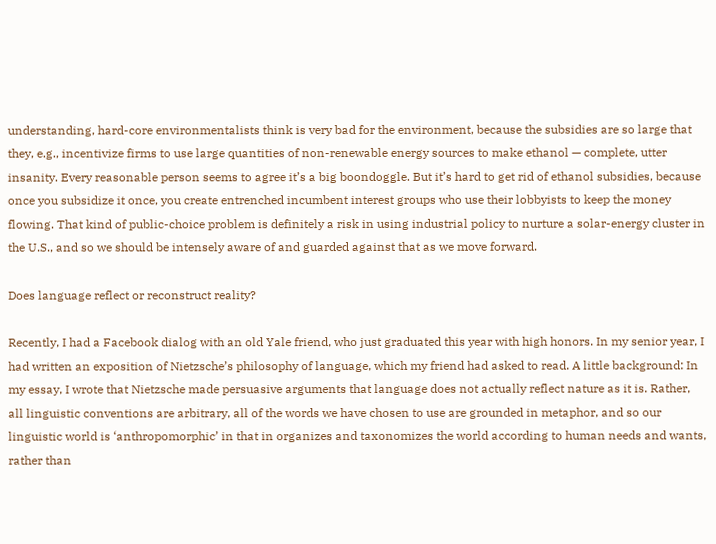understanding, hard-core environmentalists think is very bad for the environment, because the subsidies are so large that they, e.g., incentivize firms to use large quantities of non-renewable energy sources to make ethanol — complete, utter insanity. Every reasonable person seems to agree it’s a big boondoggle. But it’s hard to get rid of ethanol subsidies, because once you subsidize it once, you create entrenched incumbent interest groups who use their lobbyists to keep the money flowing. That kind of public-choice problem is definitely a risk in using industrial policy to nurture a solar-energy cluster in the U.S., and so we should be intensely aware of and guarded against that as we move forward.

Does language reflect or reconstruct reality?

Recently, I had a Facebook dialog with an old Yale friend, who just graduated this year with high honors. In my senior year, I had written an exposition of Nietzsche’s philosophy of language, which my friend had asked to read. A little background: In my essay, I wrote that Nietzsche made persuasive arguments that language does not actually reflect nature as it is. Rather, all linguistic conventions are arbitrary, all of the words we have chosen to use are grounded in metaphor, and so our linguistic world is ‘anthropomorphic’ in that in organizes and taxonomizes the world according to human needs and wants, rather than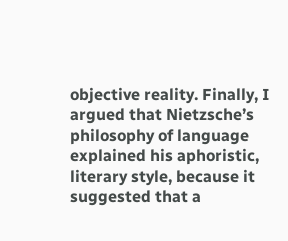objective reality. Finally, I argued that Nietzsche’s philosophy of language explained his aphoristic, literary style, because it suggested that a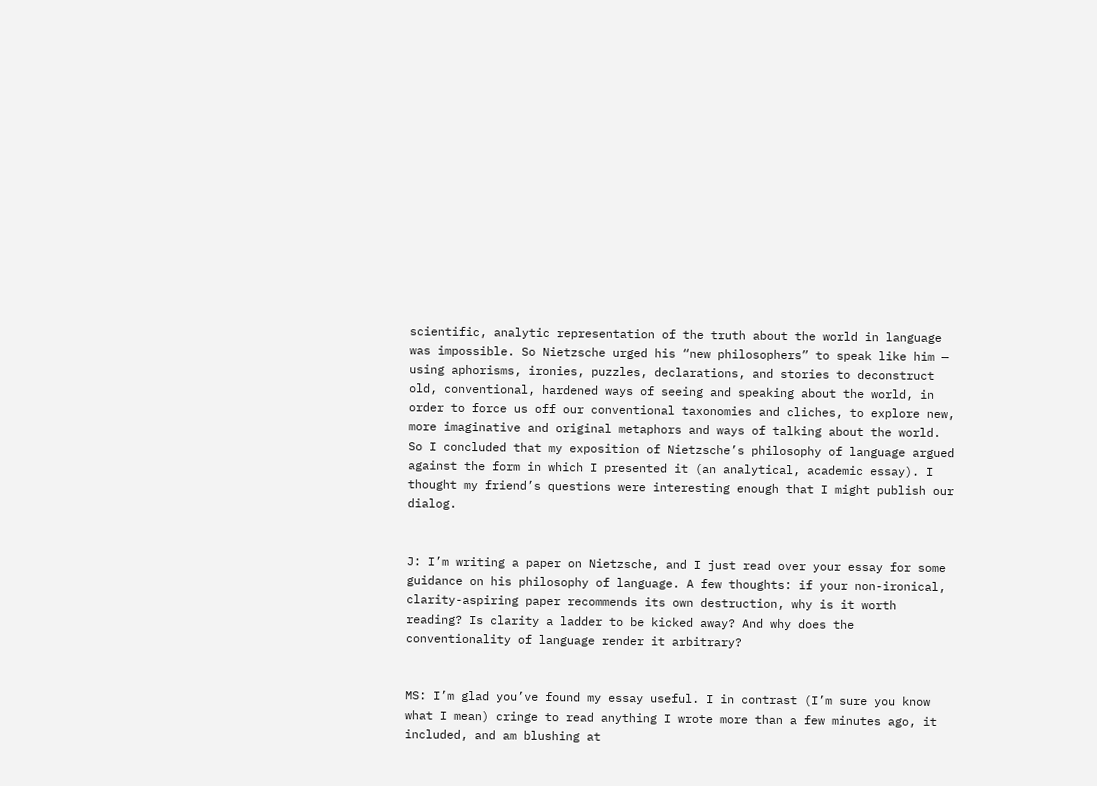scientific, analytic representation of the truth about the world in language was impossible. So Nietzsche urged his “new philosophers” to speak like him — using aphorisms, ironies, puzzles, declarations, and stories to deconstruct old, conventional, hardened ways of seeing and speaking about the world, in order to force us off our conventional taxonomies and cliches, to explore new, more imaginative and original metaphors and ways of talking about the world. So I concluded that my exposition of Nietzsche’s philosophy of language argued against the form in which I presented it (an analytical, academic essay). I thought my friend’s questions were interesting enough that I might publish our dialog.


J: I’m writing a paper on Nietzsche, and I just read over your essay for some guidance on his philosophy of language. A few thoughts: if your non-ironical, clarity-aspiring paper recommends its own destruction, why is it worth reading? Is clarity a ladder to be kicked away? And why does the conventionality of language render it arbitrary?


MS: I’m glad you’ve found my essay useful. I in contrast (I’m sure you know what I mean) cringe to read anything I wrote more than a few minutes ago, it included, and am blushing at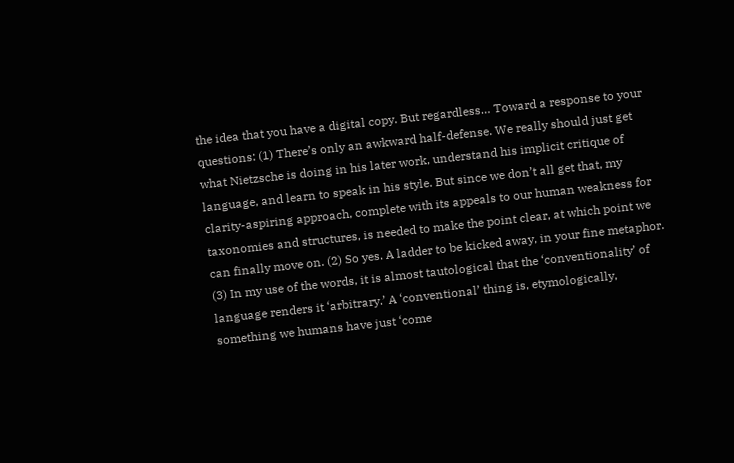the idea that you have a digital copy. But regardless… Toward a response to your questions: (1) There’s only an awkward half-defense. We really should just get what Nietzsche is doing in his later work, understand his implicit critique of language, and learn to speak in his style. But since we don’t all get that, my clarity-aspiring approach, complete with its appeals to our human weakness for taxonomies and structures, is needed to make the point clear, at which point we can finally move on. (2) So yes. A ladder to be kicked away, in your fine metaphor. (3) In my use of the words, it is almost tautological that the ‘conventionality’ of language renders it ‘arbitrary.’ A ‘conventional’ thing is, etymologically, something we humans have just ‘come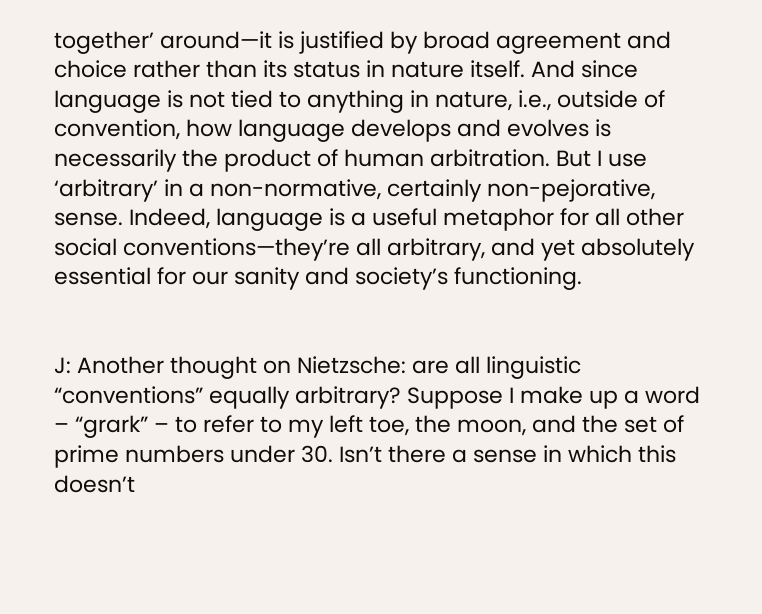together’ around—it is justified by broad agreement and choice rather than its status in nature itself. And since language is not tied to anything in nature, i.e., outside of convention, how language develops and evolves is necessarily the product of human arbitration. But I use ‘arbitrary’ in a non-normative, certainly non-pejorative, sense. Indeed, language is a useful metaphor for all other social conventions—they’re all arbitrary, and yet absolutely essential for our sanity and society’s functioning.


J: Another thought on Nietzsche: are all linguistic “conventions” equally arbitrary? Suppose I make up a word – “grark” – to refer to my left toe, the moon, and the set of prime numbers under 30. Isn’t there a sense in which this doesn’t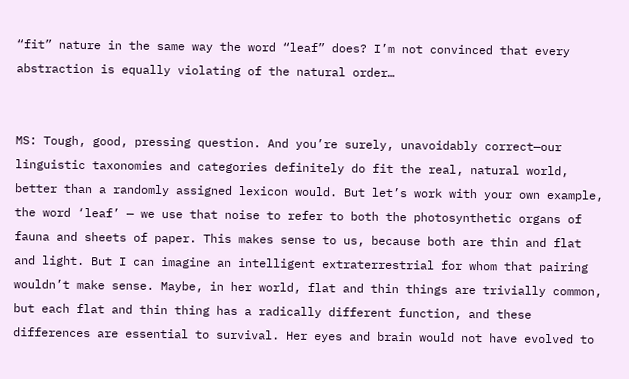“fit” nature in the same way the word “leaf” does? I’m not convinced that every abstraction is equally violating of the natural order…


MS: Tough, good, pressing question. And you’re surely, unavoidably correct—our linguistic taxonomies and categories definitely do fit the real, natural world, better than a randomly assigned lexicon would. But let’s work with your own example, the word ‘leaf’ — we use that noise to refer to both the photosynthetic organs of fauna and sheets of paper. This makes sense to us, because both are thin and flat and light. But I can imagine an intelligent extraterrestrial for whom that pairing wouldn’t make sense. Maybe, in her world, flat and thin things are trivially common, but each flat and thin thing has a radically different function, and these differences are essential to survival. Her eyes and brain would not have evolved to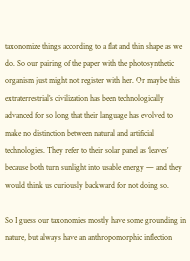taxonomize things according to a flat and thin shape as we do. So our pairing of the paper with the photosynthetic organism just might not register with her. Or maybe this extraterrestrial’s civilization has been technologically advanced for so long that their language has evolved to make no distinction between natural and artificial technologies. They refer to their solar panel as ‘leaves’ because both turn sunlight into usable energy — and they would think us curiously backward for not doing so.

So I guess our taxonomies mostly have some grounding in nature, but always have an anthropomorphic inflection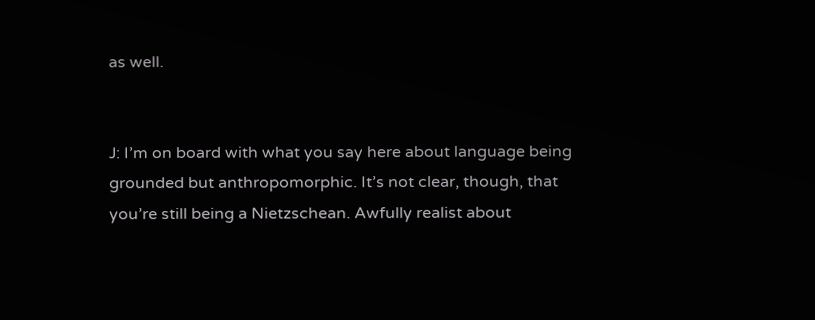as well.


J: I’m on board with what you say here about language being grounded but anthropomorphic. It’s not clear, though, that you’re still being a Nietzschean. Awfully realist about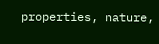properties, nature,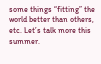some things “fitting” the world better than others, etc. Let’s talk more this summer.